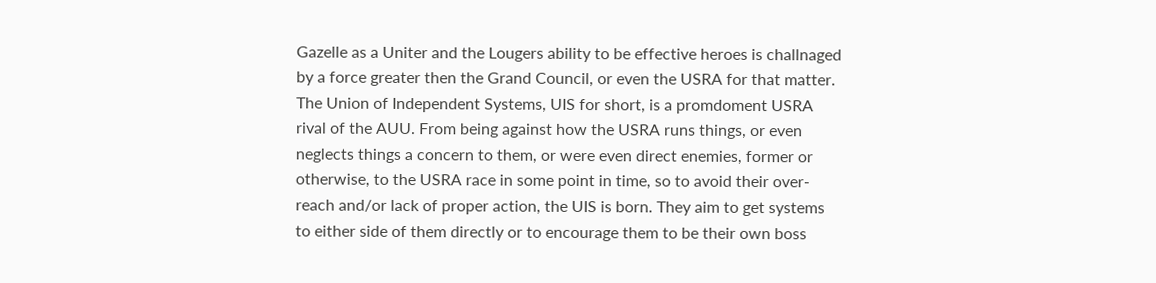Gazelle as a Uniter and the Lougers ability to be effective heroes is challnaged by a force greater then the Grand Council, or even the USRA for that matter. The Union of Independent Systems, UIS for short, is a promdoment USRA rival of the AUU. From being against how the USRA runs things, or even neglects things a concern to them, or were even direct enemies, former or otherwise, to the USRA race in some point in time, so to avoid their over-reach and/or lack of proper action, the UIS is born. They aim to get systems to either side of them directly or to encourage them to be their own boss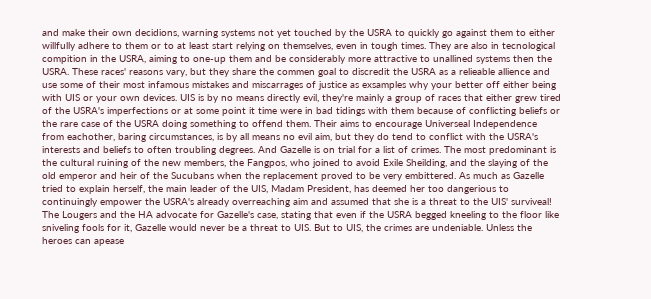and make their own decidions, warning systems not yet touched by the USRA to quickly go against them to either willfully adhere to them or to at least start relying on themselves, even in tough times. They are also in tecnological compition in the USRA, aiming to one-up them and be considerably more attractive to unallined systems then the USRA. These races' reasons vary, but they share the commen goal to discredit the USRA as a relieable allience and use some of their most infamous mistakes and miscarrages of justice as exsamples why your better off either being with UIS or your own devices. UIS is by no means directly evil, they're mainly a group of races that either grew tired of the USRA's imperfections or at some point it time were in bad tidings with them because of conflicting beliefs or the rare case of the USRA doing something to offend them. Their aims to encourage Universeal Independence from eachother, baring circumstances, is by all means no evil aim, but they do tend to conflict with the USRA's interests and beliefs to often troubling degrees. And Gazelle is on trial for a list of crimes. The most predominant is the cultural ruining of the new members, the Fangpos, who joined to avoid Exile Sheilding, and the slaying of the old emperor and heir of the Sucubans when the replacement proved to be very embittered. As much as Gazelle tried to explain herself, the main leader of the UIS, Madam President, has deemed her too dangerious to continuingly empower the USRA's already overreaching aim and assumed that she is a threat to the UIS' surviveal! The Lougers and the HA advocate for Gazelle's case, stating that even if the USRA begged kneeling to the floor like sniveling fools for it, Gazelle would never be a threat to UIS. But to UIS, the crimes are undeniable. Unless the heroes can apease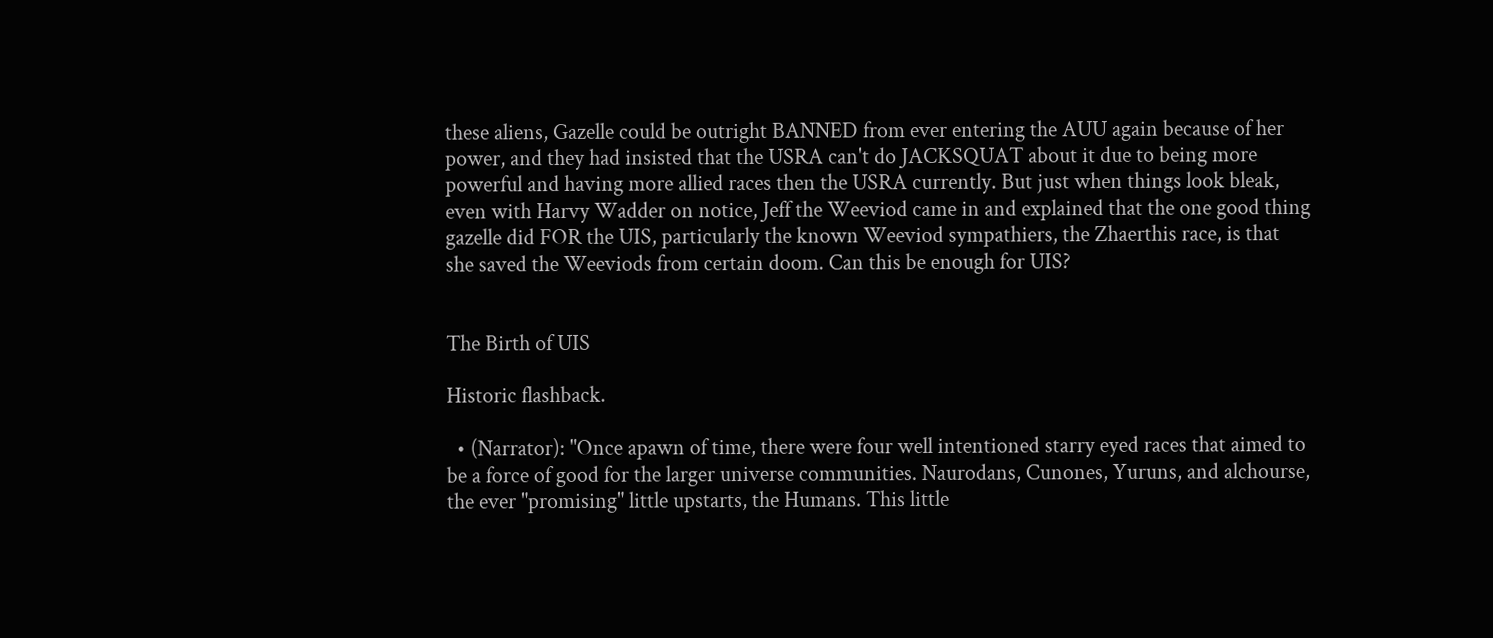these aliens, Gazelle could be outright BANNED from ever entering the AUU again because of her power, and they had insisted that the USRA can't do JACKSQUAT about it due to being more powerful and having more allied races then the USRA currently. But just when things look bleak, even with Harvy Wadder on notice, Jeff the Weeviod came in and explained that the one good thing gazelle did FOR the UIS, particularly the known Weeviod sympathiers, the Zhaerthis race, is that she saved the Weeviods from certain doom. Can this be enough for UIS?


The Birth of UIS

Historic flashback.

  • (Narrator): "Once apawn of time, there were four well intentioned starry eyed races that aimed to be a force of good for the larger universe communities. Naurodans, Cunones, Yuruns, and alchourse, the ever "promising" little upstarts, the Humans. This little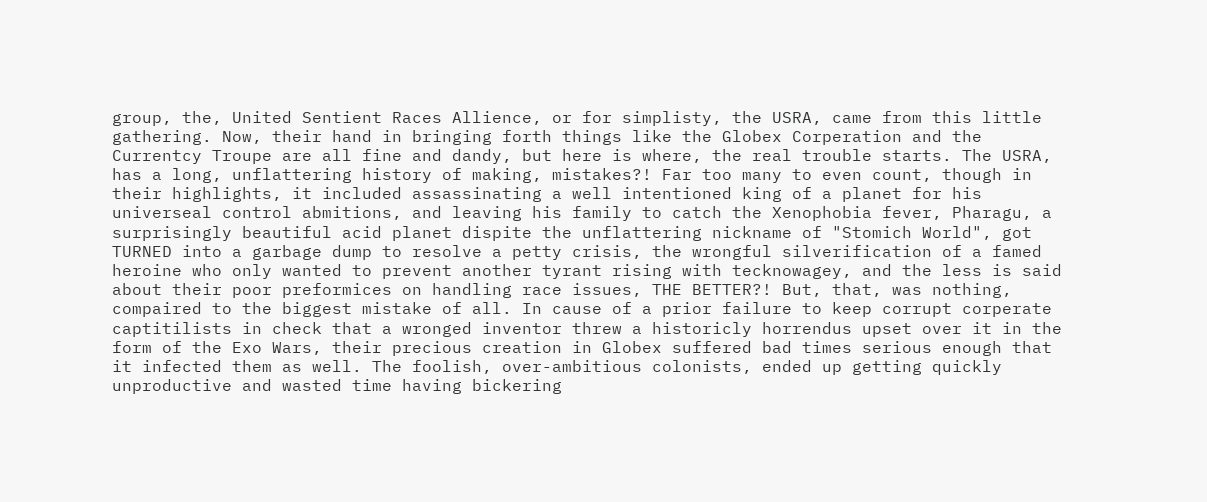group, the, United Sentient Races Allience, or for simplisty, the USRA, came from this little gathering. Now, their hand in bringing forth things like the Globex Corperation and the Currentcy Troupe are all fine and dandy, but here is where, the real trouble starts. The USRA, has a long, unflattering history of making, mistakes?! Far too many to even count, though in their highlights, it included assassinating a well intentioned king of a planet for his universeal control abmitions, and leaving his family to catch the Xenophobia fever, Pharagu, a surprisingly beautiful acid planet dispite the unflattering nickname of "Stomich World", got TURNED into a garbage dump to resolve a petty crisis, the wrongful silverification of a famed heroine who only wanted to prevent another tyrant rising with tecknowagey, and the less is said about their poor preformices on handling race issues, THE BETTER?! But, that, was nothing, compaired to the biggest mistake of all. In cause of a prior failure to keep corrupt corperate captitilists in check that a wronged inventor threw a historicly horrendus upset over it in the form of the Exo Wars, their precious creation in Globex suffered bad times serious enough that it infected them as well. The foolish, over-ambitious colonists, ended up getting quickly unproductive and wasted time having bickering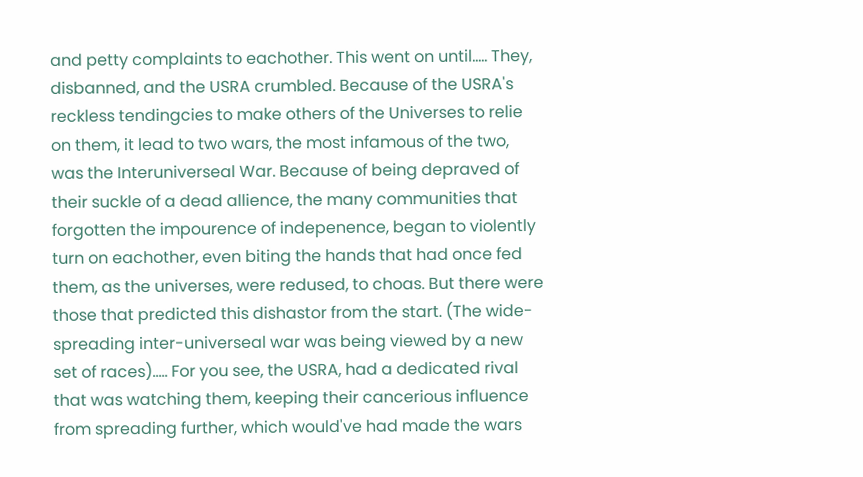and petty complaints to eachother. This went on until..... They, disbanned, and the USRA crumbled. Because of the USRA's reckless tendingcies to make others of the Universes to relie on them, it lead to two wars, the most infamous of the two, was the Interuniverseal War. Because of being depraved of their suckle of a dead allience, the many communities that forgotten the impourence of indepenence, began to violently turn on eachother, even biting the hands that had once fed them, as the universes, were redused, to choas. But there were those that predicted this dishastor from the start. (The wide-spreading inter-universeal war was being viewed by a new set of races)..... For you see, the USRA, had a dedicated rival that was watching them, keeping their cancerious influence from spreading further, which would've had made the wars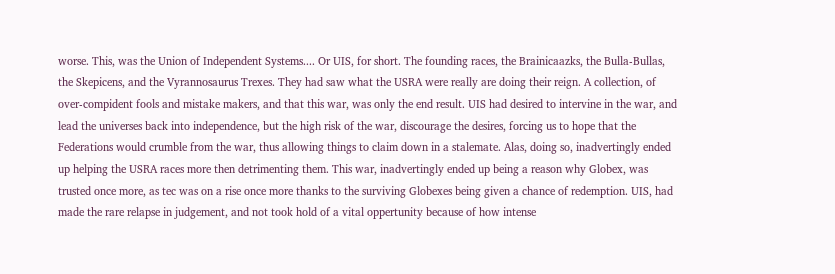worse. This, was the Union of Independent Systems.... Or UIS, for short. The founding races, the Brainicaazks, the Bulla-Bullas, the Skepicens, and the Vyrannosaurus Trexes. They had saw what the USRA were really are doing their reign. A collection, of over-compident fools and mistake makers, and that this war, was only the end result. UIS had desired to intervine in the war, and lead the universes back into independence, but the high risk of the war, discourage the desires, forcing us to hope that the Federations would crumble from the war, thus allowing things to claim down in a stalemate. Alas, doing so, inadvertingly ended up helping the USRA races more then detrimenting them. This war, inadvertingly ended up being a reason why Globex, was trusted once more, as tec was on a rise once more thanks to the surviving Globexes being given a chance of redemption. UIS, had made the rare relapse in judgement, and not took hold of a vital oppertunity because of how intense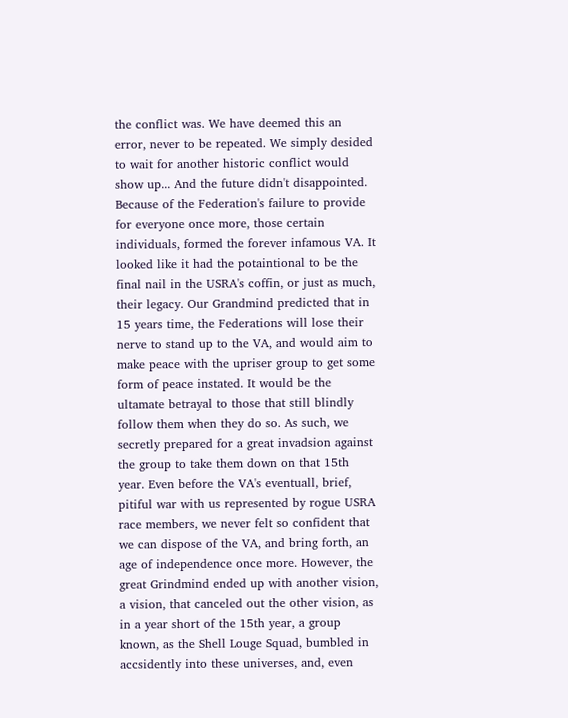the conflict was. We have deemed this an error, never to be repeated. We simply desided to wait for another historic conflict would show up... And the future didn't disappointed. Because of the Federation's failure to provide for everyone once more, those certain individuals, formed the forever infamous VA. It looked like it had the potaintional to be the final nail in the USRA's coffin, or just as much, their legacy. Our Grandmind predicted that in 15 years time, the Federations will lose their nerve to stand up to the VA, and would aim to make peace with the upriser group to get some form of peace instated. It would be the ultamate betrayal to those that still blindly follow them when they do so. As such, we secretly prepared for a great invadsion against the group to take them down on that 15th year. Even before the VA's eventuall, brief, pitiful war with us represented by rogue USRA race members, we never felt so confident that we can dispose of the VA, and bring forth, an age of independence once more. However, the great Grindmind ended up with another vision, a vision, that canceled out the other vision, as in a year short of the 15th year, a group known, as the Shell Louge Squad, bumbled in accsidently into these universes, and, even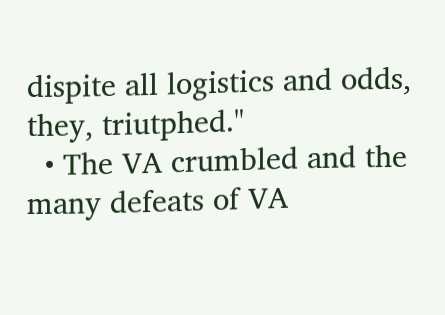dispite all logistics and odds, they, triutphed."
  • The VA crumbled and the many defeats of VA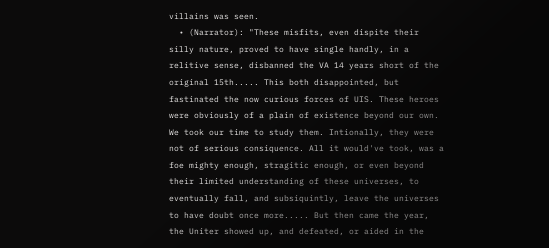villains was seen.
  • (Narrator): "These misfits, even dispite their silly nature, proved to have single handly, in a relitive sense, disbanned the VA 14 years short of the original 15th..... This both disappointed, but fastinated the now curious forces of UIS. These heroes were obviously of a plain of existence beyond our own. We took our time to study them. Intionally, they were not of serious consiquence. All it would've took, was a foe mighty enough, stragitic enough, or even beyond their limited understanding of these universes, to eventually fall, and subsiquintly, leave the universes to have doubt once more..... But then came the year, the Uniter showed up, and defeated, or aided in the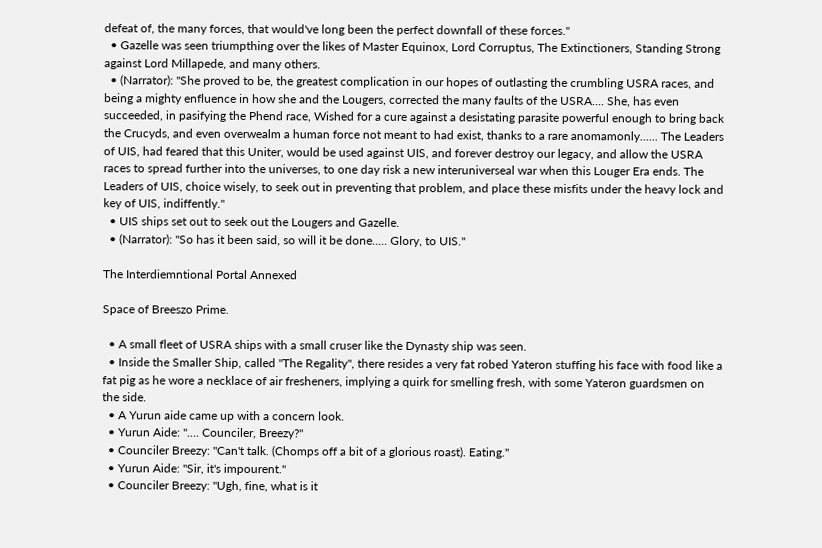defeat of, the many forces, that would've long been the perfect downfall of these forces."
  • Gazelle was seen triumpthing over the likes of Master Equinox, Lord Corruptus, The Extinctioners, Standing Strong against Lord Millapede, and many others.
  • (Narrator): "She proved to be, the greatest complication in our hopes of outlasting the crumbling USRA races, and being a mighty enfluence in how she and the Lougers, corrected the many faults of the USRA.... She, has even succeeded, in pasifying the Phend race, Wished for a cure against a desistating parasite powerful enough to bring back the Crucyds, and even overwealm a human force not meant to had exist, thanks to a rare anomamonly...... The Leaders of UIS, had feared that this Uniter, would be used against UIS, and forever destroy our legacy, and allow the USRA races to spread further into the universes, to one day risk a new interuniverseal war when this Louger Era ends. The Leaders of UIS, choice wisely, to seek out in preventing that problem, and place these misfits under the heavy lock and key of UIS, indiffently."
  • UIS ships set out to seek out the Lougers and Gazelle.
  • (Narrator): "So has it been said, so will it be done..... Glory, to UIS."

The Interdiemntional Portal Annexed

Space of Breeszo Prime.

  • A small fleet of USRA ships with a small cruser like the Dynasty ship was seen.
  • Inside the Smaller Ship, called "The Regality", there resides a very fat robed Yateron stuffing his face with food like a fat pig as he wore a necklace of air fresheners, implying a quirk for smelling fresh, with some Yateron guardsmen on the side.
  • A Yurun aide came up with a concern look.
  • Yurun Aide: ".... Counciler, Breezy?"
  • Counciler Breezy: "Can't talk. (Chomps off a bit of a glorious roast). Eating."
  • Yurun Aide: "Sir, it's impourent."
  • Counciler Breezy: "Ugh, fine, what is it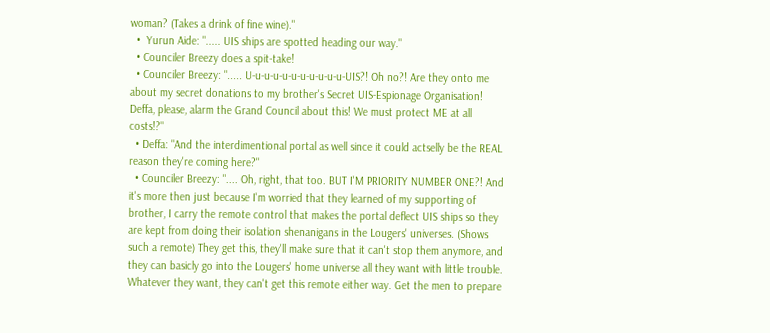woman? (Takes a drink of fine wine)."
  •  Yurun Aide: "..... UIS ships are spotted heading our way."
  • Counciler Breezy does a spit-take!
  • Counciler Breezy: "..... U-u-u-u-u-u-u-u-u-u-u-UIS?! Oh no?! Are they onto me about my secret donations to my brother's Secret UIS-Espionage Organisation! Deffa, please, alarm the Grand Council about this! We must protect ME at all costs!?"
  • Deffa: "And the interdimentional portal as well since it could actselly be the REAL reason they're coming here?"
  • Counciler Breezy: ".... Oh, right, that too. BUT I'M PRIORITY NUMBER ONE?! And it's more then just because I'm worried that they learned of my supporting of brother, I carry the remote control that makes the portal deflect UIS ships so they are kept from doing their isolation shenanigans in the Lougers' universes. (Shows such a remote) They get this, they'll make sure that it can't stop them anymore, and they can basicly go into the Lougers' home universe all they want with little trouble. Whatever they want, they can't get this remote either way. Get the men to prepare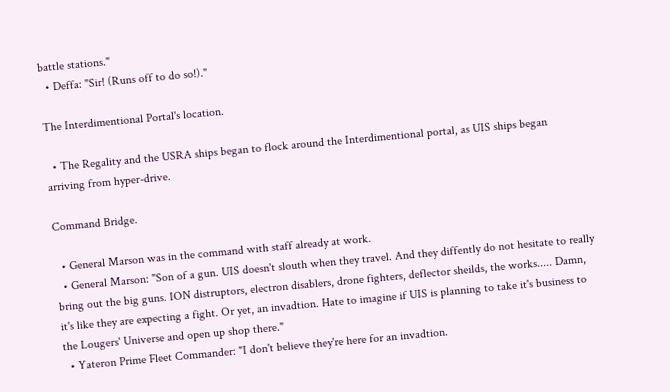battle stations."
  • Deffa: "Sir! (Runs off to do so!)."

The Interdimentional Portal's location.

  • The Regality and the USRA ships began to flock around the Interdimentional portal, as UIS ships began arriving from hyper-drive.

Command Bridge.

  • General Marson was in the command with staff already at work.
  • General Marson: "Son of a gun. UIS doesn't slouth when they travel. And they diffently do not hesitate to really bring out the big guns. ION distruptors, electron disablers, drone fighters, deflector sheilds, the works..... Damn, it's like they are expecting a fight. Or yet, an invadtion. Hate to imagine if UIS is planning to take it's business to the Lougers' Universe and open up shop there."
  • Yateron Prime Fleet Commander: "I don't believe they're here for an invadtion.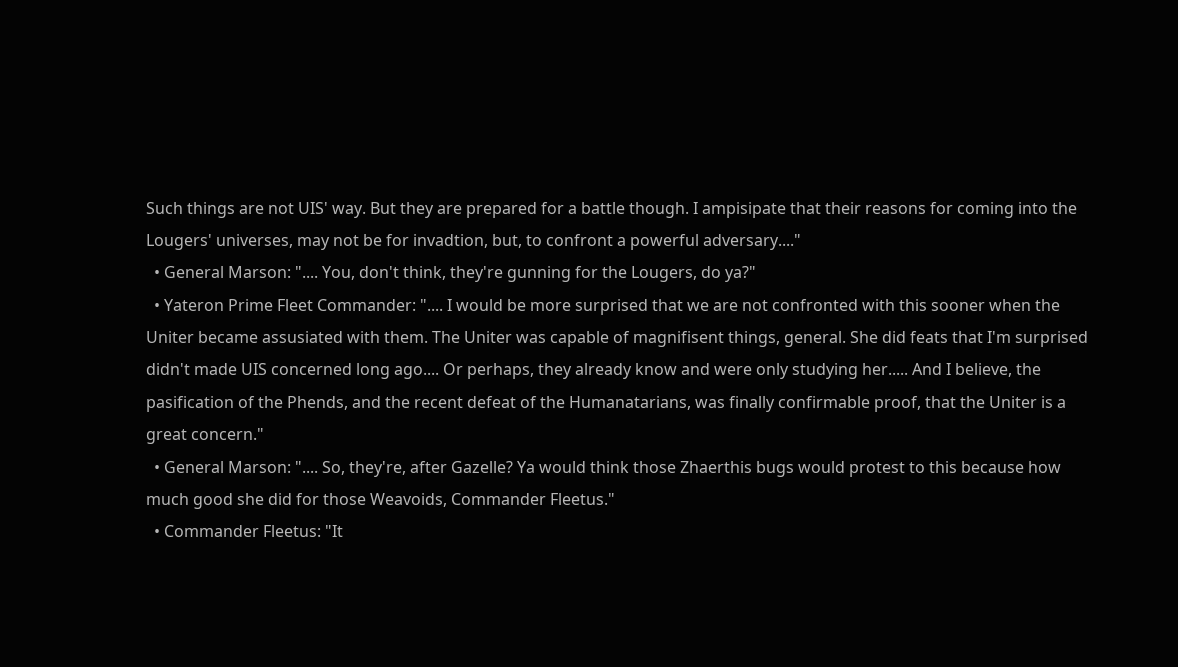Such things are not UIS' way. But they are prepared for a battle though. I ampisipate that their reasons for coming into the Lougers' universes, may not be for invadtion, but, to confront a powerful adversary...."
  • General Marson: ".... You, don't think, they're gunning for the Lougers, do ya?"
  • Yateron Prime Fleet Commander: ".... I would be more surprised that we are not confronted with this sooner when the Uniter became assusiated with them. The Uniter was capable of magnifisent things, general. She did feats that I'm surprised didn't made UIS concerned long ago.... Or perhaps, they already know and were only studying her..... And I believe, the pasification of the Phends, and the recent defeat of the Humanatarians, was finally confirmable proof, that the Uniter is a great concern."
  • General Marson: ".... So, they're, after Gazelle? Ya would think those Zhaerthis bugs would protest to this because how much good she did for those Weavoids, Commander Fleetus."
  • Commander Fleetus: "It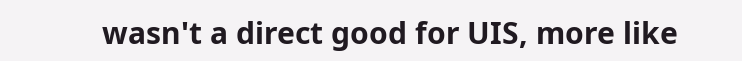wasn't a direct good for UIS, more like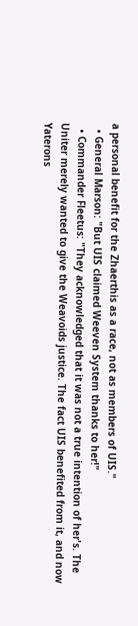a personal benefit for the Zhaerthis as a race, not as members of UIS."
  • General Marson: "But UIS claimed Weeven System thanks to her!"
  • Commander Fleetus: "They acknowledged that it was not a true intention of her's. The Uniter merely wanted to give the Weavoids justice. The fact UIS benefited from it, and now Yaterons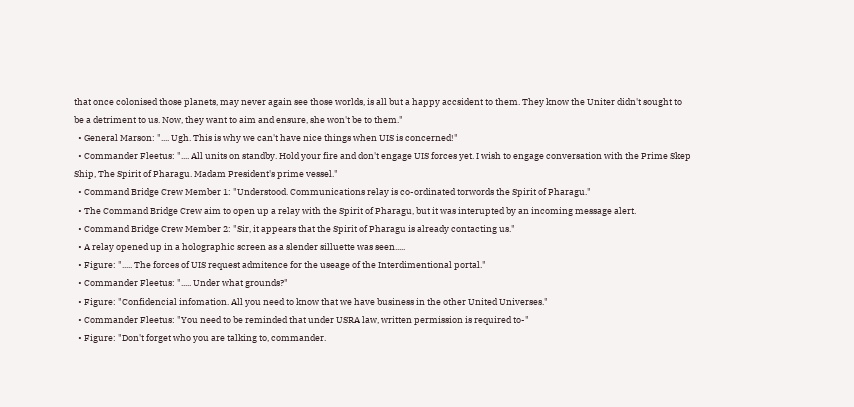that once colonised those planets, may never again see those worlds, is all but a happy accsident to them. They know the Uniter didn't sought to be a detriment to us. Now, they want to aim and ensure, she won't be to them."
  • General Marson: ".... Ugh. This is why we can't have nice things when UIS is concerned!"
  • Commander Fleetus: ".... All units on standby. Hold your fire and don't engage UIS forces yet. I wish to engage conversation with the Prime Skep Ship, The Spirit of Pharagu. Madam President's prime vessel."
  • Command Bridge Crew Member 1: "Understood. Communications relay is co-ordinated torwords the Spirit of Pharagu."
  • The Command Bridge Crew aim to open up a relay with the Spirit of Pharagu, but it was interupted by an incoming message alert.
  • Command Bridge Crew Member 2: "Sir, it appears that the Spirit of Pharagu is already contacting us."
  • A relay opened up in a holographic screen as a slender silluette was seen.....
  • Figure: "..... The forces of UIS request admitence for the useage of the Interdimentional portal."
  • Commander Fleetus: "..... Under what grounds?"
  • Figure: "Confidencial infomation. All you need to know that we have business in the other United Universes."
  • Commander Fleetus: "You need to be reminded that under USRA law, written permission is required to-"
  • Figure: "Don't forget who you are talking to, commander.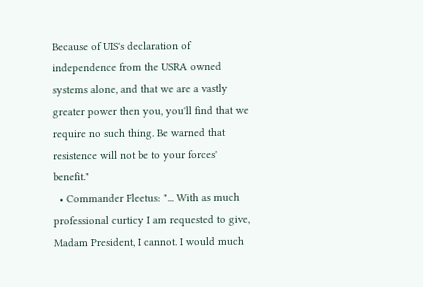Because of UIS's declaration of independence from the USRA owned systems alone, and that we are a vastly greater power then you, you'll find that we require no such thing. Be warned that resistence will not be to your forces' benefit."
  • Commander Fleetus: "... With as much professional curticy I am requested to give, Madam President, I cannot. I would much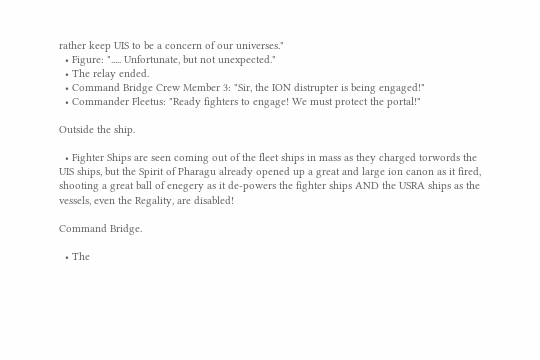rather keep UIS to be a concern of our universes."
  • Figure: "..... Unfortunate, but not unexpected."
  • The relay ended.
  • Command Bridge Crew Member 3: "Sir, the ION distrupter is being engaged!"
  • Commander Fleetus: "Ready fighters to engage! We must protect the portal!"

Outside the ship.

  • Fighter Ships are seen coming out of the fleet ships in mass as they charged torwords the UIS ships, but the Spirit of Pharagu already opened up a great and large ion canon as it fired, shooting a great ball of enegery as it de-powers the fighter ships AND the USRA ships as the vessels, even the Regality, are disabled!

Command Bridge.

  • The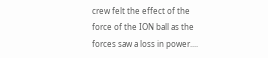crew felt the effect of the force of the ION ball as the forces saw a loss in power....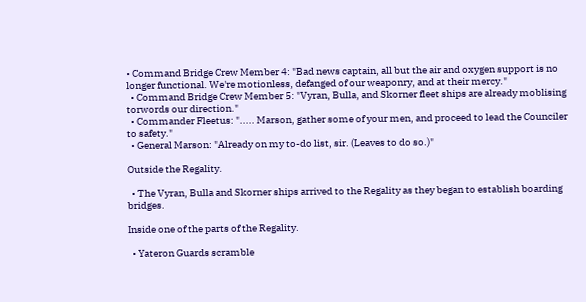• Command Bridge Crew Member 4: "Bad news captain, all but the air and oxygen support is no longer functional. We're motionless, defanged of our weaponry, and at their mercy."
  • Command Bridge Crew Member 5: "Vyran, Bulla, and Skorner fleet ships are already moblising torwords our direction."
  • Commander Fleetus: "..... Marson, gather some of your men, and proceed to lead the Counciler to safety."
  • General Marson: "Already on my to-do list, sir. (Leaves to do so.)"

Outside the Regality.

  • The Vyran, Bulla and Skorner ships arrived to the Regality as they began to establish boarding bridges.

Inside one of the parts of the Regality.

  • Yateron Guards scramble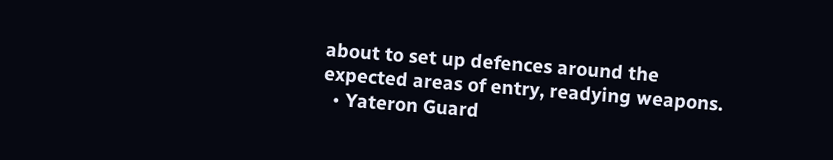about to set up defences around the expected areas of entry, readying weapons.
  • Yateron Guard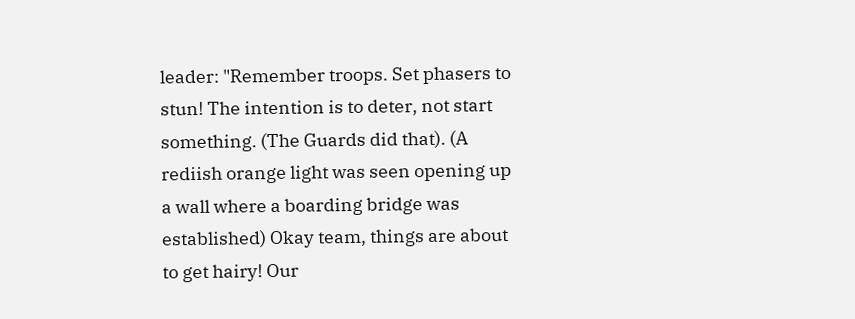leader: "Remember troops. Set phasers to stun! The intention is to deter, not start something. (The Guards did that). (A rediish orange light was seen opening up a wall where a boarding bridge was established) Okay team, things are about to get hairy! Our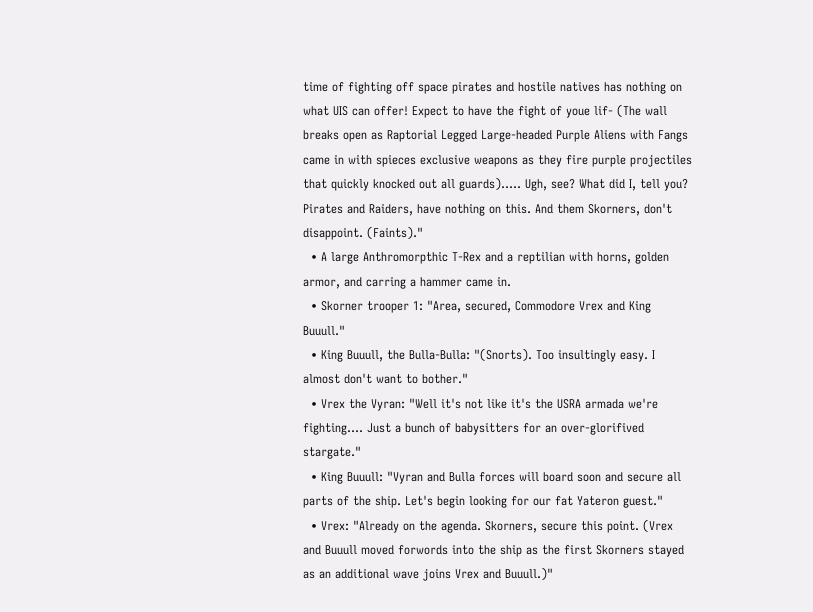time of fighting off space pirates and hostile natives has nothing on what UIS can offer! Expect to have the fight of youe lif- (The wall breaks open as Raptorial Legged Large-headed Purple Aliens with Fangs came in with spieces exclusive weapons as they fire purple projectiles that quickly knocked out all guards)..... Ugh, see? What did I, tell you? Pirates and Raiders, have nothing on this. And them Skorners, don't disappoint. (Faints)."
  • A large Anthromorpthic T-Rex and a reptilian with horns, golden armor, and carring a hammer came in.
  • Skorner trooper 1: "Area, secured, Commodore Vrex and King Buuull."
  • King Buuull, the Bulla-Bulla: "(Snorts). Too insultingly easy. I almost don't want to bother."
  • Vrex the Vyran: "Well it's not like it's the USRA armada we're fighting.... Just a bunch of babysitters for an over-glorifived stargate."
  • King Buuull: "Vyran and Bulla forces will board soon and secure all parts of the ship. Let's begin looking for our fat Yateron guest."
  • Vrex: "Already on the agenda. Skorners, secure this point. (Vrex and Buuull moved forwords into the ship as the first Skorners stayed as an additional wave joins Vrex and Buuull.)"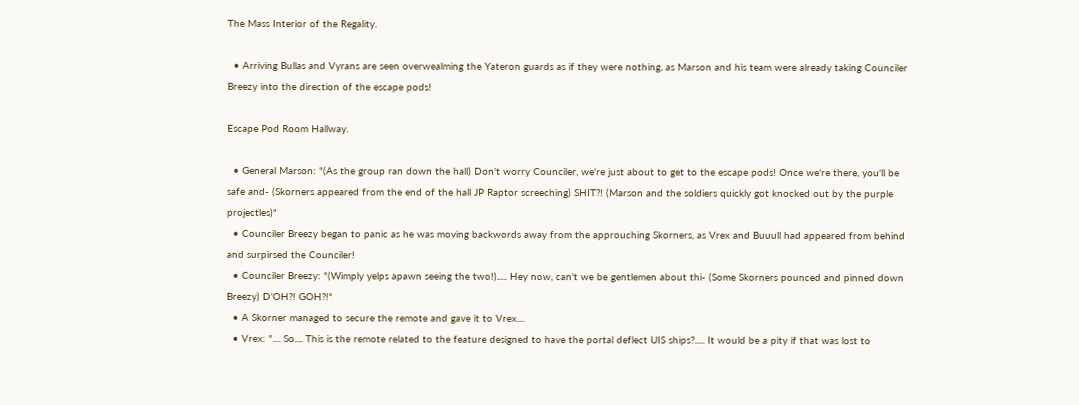The Mass Interior of the Regality.

  • Arriving Bullas and Vyrans are seen overwealming the Yateron guards as if they were nothing, as Marson and his team were already taking Counciler Breezy into the direction of the escape pods!

Escape Pod Room Hallway.

  • General Marson: "(As the group ran down the hall) Don't worry Counciler, we're just about to get to the escape pods! Once we're there, you'll be safe and- (Skorners appeared from the end of the hall JP Raptor screeching) SHIT?! (Marson and the soldiers quickly got knocked out by the purple projectles)"
  • Counciler Breezy began to panic as he was moving backwords away from the approuching Skorners, as Vrex and Buuull had appeared from behind and surpirsed the Counciler!
  • Counciler Breezy: "(Wimply yelps apawn seeing the two!)..... Hey now, can't we be gentlemen about thi- (Some Skorners pounced and pinned down Breezy) D'OH?! GOH?!"
  • A Skorner managed to secure the remote and gave it to Vrex....
  • Vrex: ".... So.... This is the remote related to the feature designed to have the portal deflect UIS ships?..... It would be a pity if that was lost to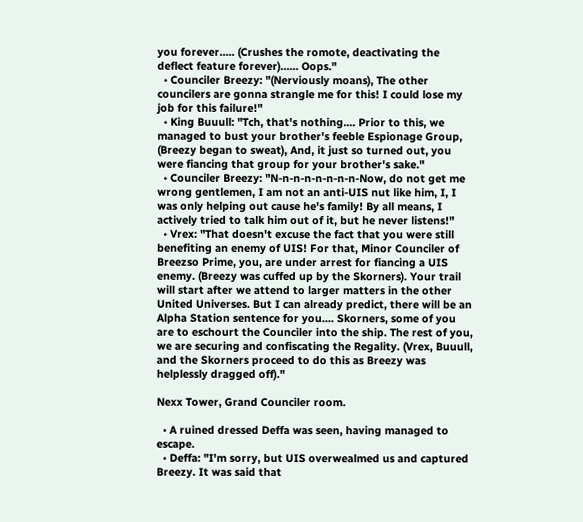you forever..... (Crushes the romote, deactivating the deflect feature forever)...... Oops."
  • Counciler Breezy: "(Nerviously moans), The other councilers are gonna strangle me for this! I could lose my job for this failure!"
  • King Buuull: "Tch, that's nothing.... Prior to this, we managed to bust your brother's feeble Espionage Group, (Breezy began to sweat), And, it just so turned out, you were fiancing that group for your brother's sake."
  • Counciler Breezy: "N-n-n-n-n-n-n-n-Now, do not get me wrong gentlemen, I am not an anti-UIS nut like him, I, I was only helping out cause he's family! By all means, I actively tried to talk him out of it, but he never listens!"
  • Vrex: "That doesn't excuse the fact that you were still benefiting an enemy of UIS! For that, Minor Counciler of Breezso Prime, you, are under arrest for fiancing a UIS enemy. (Breezy was cuffed up by the Skorners). Your trail will start after we attend to larger matters in the other United Universes. But I can already predict, there will be an Alpha Station sentence for you.... Skorners, some of you are to eschourt the Counciler into the ship. The rest of you, we are securing and confiscating the Regality. (Vrex, Buuull, and the Skorners proceed to do this as Breezy was helplessly dragged off)."

Nexx Tower, Grand Counciler room.

  • A ruined dressed Deffa was seen, having managed to escape.
  • Deffa: "I'm sorry, but UIS overwealmed us and captured Breezy. It was said that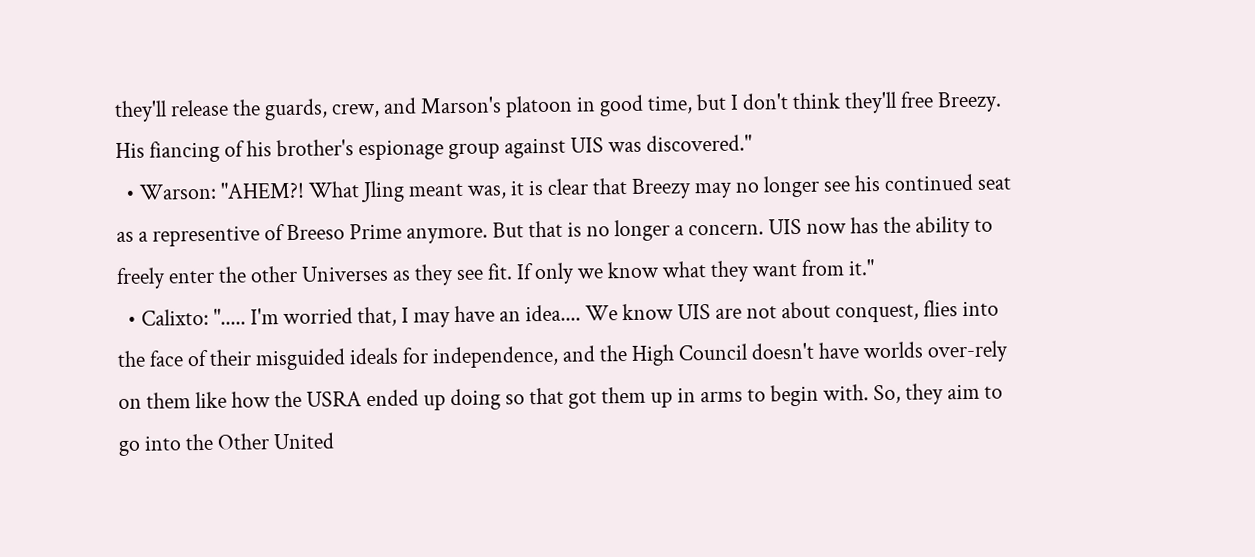they'll release the guards, crew, and Marson's platoon in good time, but I don't think they'll free Breezy. His fiancing of his brother's espionage group against UIS was discovered."
  • Warson: "AHEM?! What Jling meant was, it is clear that Breezy may no longer see his continued seat as a representive of Breeso Prime anymore. But that is no longer a concern. UIS now has the ability to freely enter the other Universes as they see fit. If only we know what they want from it."
  • Calixto: "..... I'm worried that, I may have an idea.... We know UIS are not about conquest, flies into the face of their misguided ideals for independence, and the High Council doesn't have worlds over-rely on them like how the USRA ended up doing so that got them up in arms to begin with. So, they aim to go into the Other United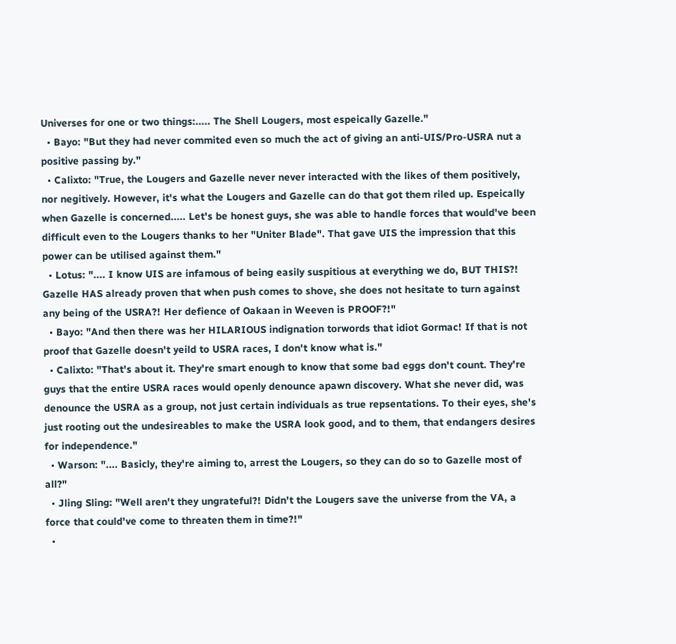Universes for one or two things:..... The Shell Lougers, most espeically Gazelle."
  • Bayo: "But they had never commited even so much the act of giving an anti-UIS/Pro-USRA nut a positive passing by."
  • Calixto: "True, the Lougers and Gazelle never never interacted with the likes of them positively, nor negitively. However, it's what the Lougers and Gazelle can do that got them riled up. Espeically when Gazelle is concerned..... Let's be honest guys, she was able to handle forces that would've been difficult even to the Lougers thanks to her "Uniter Blade". That gave UIS the impression that this power can be utilised against them."
  • Lotus: ".... I know UIS are infamous of being easily suspitious at everything we do, BUT THIS?! Gazelle HAS already proven that when push comes to shove, she does not hesitate to turn against any being of the USRA?! Her defience of Oakaan in Weeven is PROOF?!"
  • Bayo: "And then there was her HILARIOUS indignation torwords that idiot Gormac! If that is not proof that Gazelle doesn't yeild to USRA races, I don't know what is."
  • Calixto: "That's about it. They're smart enough to know that some bad eggs don't count. They're guys that the entire USRA races would openly denounce apawn discovery. What she never did, was denounce the USRA as a group, not just certain individuals as true repsentations. To their eyes, she's just rooting out the undesireables to make the USRA look good, and to them, that endangers desires for independence."
  • Warson: ".... Basicly, they're aiming to, arrest the Lougers, so they can do so to Gazelle most of all?"
  • Jling Sling: "Well aren't they ungrateful?! Didn't the Lougers save the universe from the VA, a force that could've come to threaten them in time?!"
  •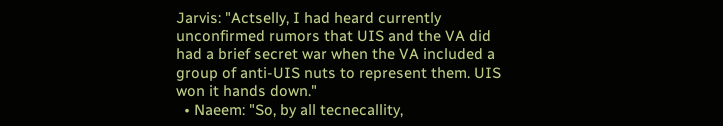Jarvis: "Actselly, I had heard currently unconfirmed rumors that UIS and the VA did had a brief secret war when the VA included a group of anti-UIS nuts to represent them. UIS won it hands down."
  • Naeem: "So, by all tecnecallity,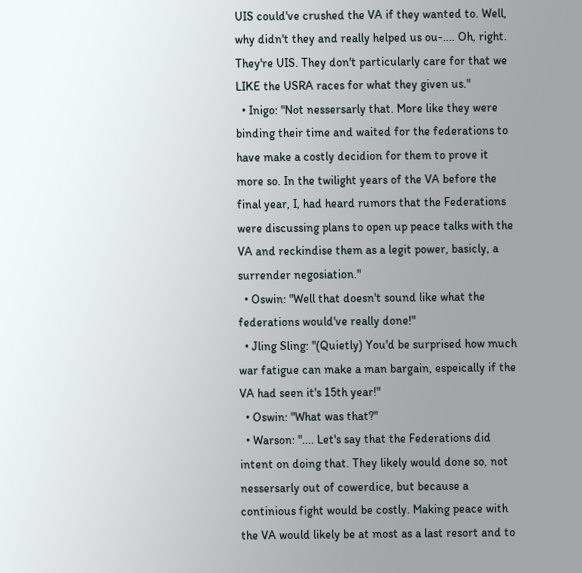UIS could've crushed the VA if they wanted to. Well, why didn't they and really helped us ou-.... Oh, right. They're UIS. They don't particularly care for that we LIKE the USRA races for what they given us."
  • Inigo: "Not nessersarly that. More like they were binding their time and waited for the federations to have make a costly decidion for them to prove it more so. In the twilight years of the VA before the final year, I, had heard rumors that the Federations were discussing plans to open up peace talks with the VA and reckindise them as a legit power, basicly, a surrender negosiation."
  • Oswin: "Well that doesn't sound like what the federations would've really done!"
  • Jling Sling: "(Quietly) You'd be surprised how much war fatigue can make a man bargain, espeically if the VA had seen it's 15th year!"
  • Oswin: "What was that?"
  • Warson: ".... Let's say that the Federations did intent on doing that. They likely would done so, not nessersarly out of cowerdice, but because a continious fight would be costly. Making peace with the VA would likely be at most as a last resort and to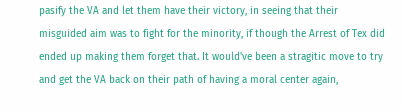pasify the VA and let them have their victory, in seeing that their misguided aim was to fight for the minority, if though the Arrest of Tex did ended up making them forget that. It would've been a stragitic move to try and get the VA back on their path of having a moral center again,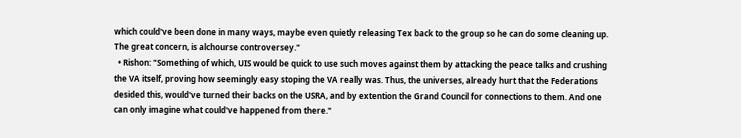which could've been done in many ways, maybe even quietly releasing Tex back to the group so he can do some cleaning up. The great concern, is alchourse controversey."
  • Rishon: "Something of which, UIS would be quick to use such moves against them by attacking the peace talks and crushing the VA itself, proving how seemingly easy stoping the VA really was. Thus, the universes, already hurt that the Federations desided this, would've turned their backs on the USRA, and by extention the Grand Council for connections to them. And one can only imagine what could've happened from there."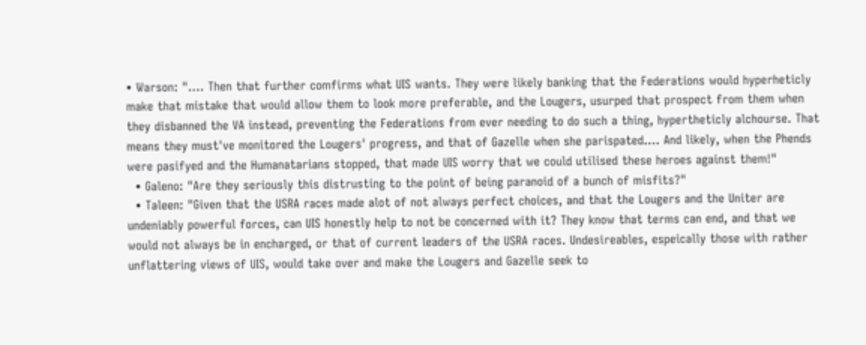• Warson: ".... Then that further comfirms what UIS wants. They were likely banking that the Federations would hyperheticly make that mistake that would allow them to look more preferable, and the Lougers, usurped that prospect from them when they disbanned the VA instead, preventing the Federations from ever needing to do such a thing, hypertheticly alchourse. That means they must've monitored the Lougers' progress, and that of Gazelle when she parispated.... And likely, when the Phends were pasifyed and the Humanatarians stopped, that made UIS worry that we could utilised these heroes against them!"
  • Galeno: "Are they seriously this distrusting to the point of being paranoid of a bunch of misfits?"
  • Taleen: "Given that the USRA races made alot of not always perfect choices, and that the Lougers and the Uniter are undeniably powerful forces, can UIS honestly help to not be concerned with it? They know that terms can end, and that we would not always be in encharged, or that of current leaders of the USRA races. Undesireables, espeically those with rather unflattering views of UIS, would take over and make the Lougers and Gazelle seek to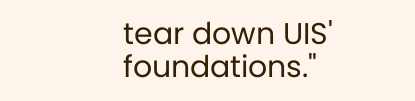tear down UIS' foundations."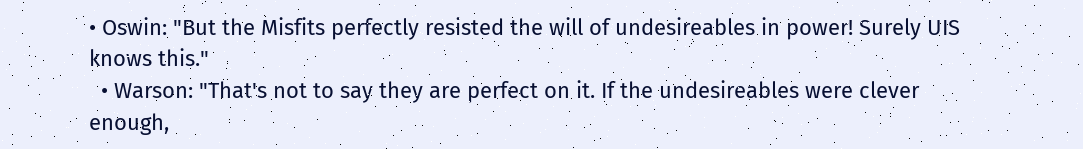• Oswin: "But the Misfits perfectly resisted the will of undesireables in power! Surely UIS knows this."
  • Warson: "That's not to say they are perfect on it. If the undesireables were clever enough,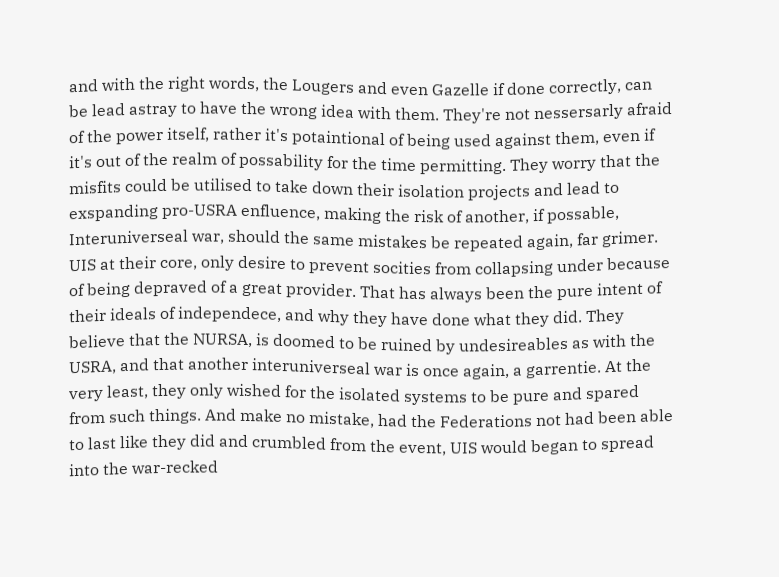and with the right words, the Lougers and even Gazelle if done correctly, can be lead astray to have the wrong idea with them. They're not nessersarly afraid of the power itself, rather it's potaintional of being used against them, even if it's out of the realm of possability for the time permitting. They worry that the misfits could be utilised to take down their isolation projects and lead to exspanding pro-USRA enfluence, making the risk of another, if possable, Interuniverseal war, should the same mistakes be repeated again, far grimer. UIS at their core, only desire to prevent socities from collapsing under because of being depraved of a great provider. That has always been the pure intent of their ideals of independece, and why they have done what they did. They believe that the NURSA, is doomed to be ruined by undesireables as with the USRA, and that another interuniverseal war is once again, a garrentie. At the very least, they only wished for the isolated systems to be pure and spared from such things. And make no mistake, had the Federations not had been able to last like they did and crumbled from the event, UIS would began to spread into the war-recked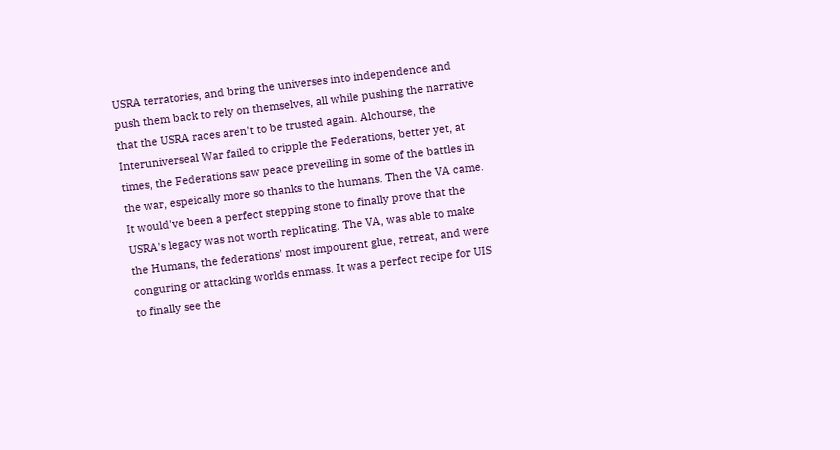USRA terratories, and bring the universes into independence and push them back to rely on themselves, all while pushing the narrative that the USRA races aren't to be trusted again. Alchourse, the Interuniverseal War failed to cripple the Federations, better yet, at times, the Federations saw peace preveiling in some of the battles in the war, espeically more so thanks to the humans. Then the VA came. It would've been a perfect stepping stone to finally prove that the USRA's legacy was not worth replicating. The VA, was able to make the Humans, the federations' most impourent glue, retreat, and were conguring or attacking worlds enmass. It was a perfect recipe for UIS to finally see the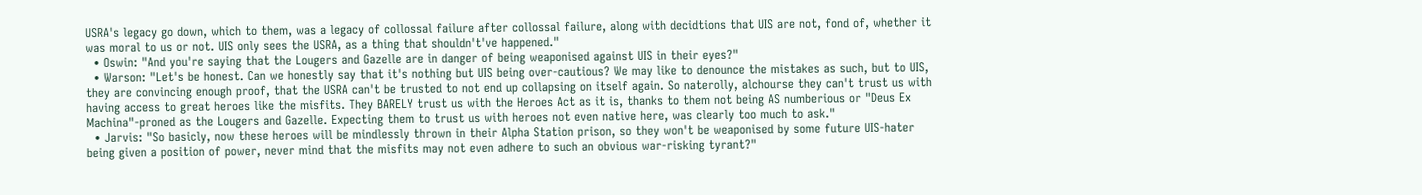USRA's legacy go down, which to them, was a legacy of collossal failure after collossal failure, along with decidtions that UIS are not, fond of, whether it was moral to us or not. UIS only sees the USRA, as a thing that shouldn't've happened."
  • Oswin: "And you're saying that the Lougers and Gazelle are in danger of being weaponised against UIS in their eyes?"
  • Warson: "Let's be honest. Can we honestly say that it's nothing but UIS being over-cautious? We may like to denounce the mistakes as such, but to UIS, they are convincing enough proof, that the USRA can't be trusted to not end up collapsing on itself again. So naterolly, alchourse they can't trust us with having access to great heroes like the misfits. They BARELY trust us with the Heroes Act as it is, thanks to them not being AS numberious or "Deus Ex Machina"-proned as the Lougers and Gazelle. Expecting them to trust us with heroes not even native here, was clearly too much to ask."
  • Jarvis: "So basicly, now these heroes will be mindlessly thrown in their Alpha Station prison, so they won't be weaponised by some future UIS-hater being given a position of power, never mind that the misfits may not even adhere to such an obvious war-risking tyrant?"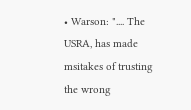• Warson: ".... The USRA, has made msitakes of trusting the wrong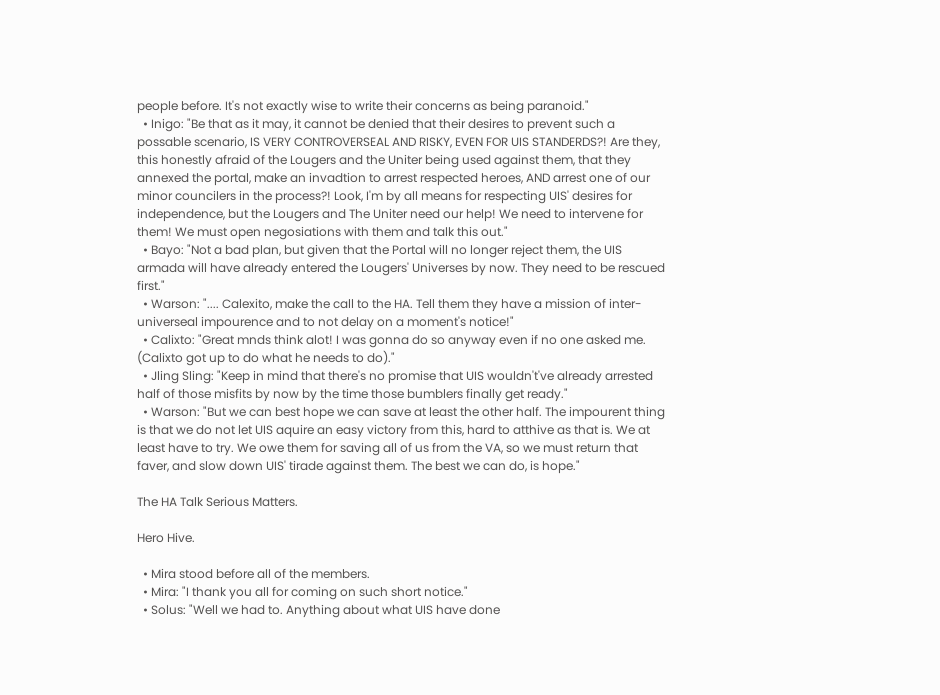people before. It's not exactly wise to write their concerns as being paranoid."
  • Inigo: "Be that as it may, it cannot be denied that their desires to prevent such a possable scenario, IS VERY CONTROVERSEAL AND RISKY, EVEN FOR UIS STANDERDS?! Are they, this honestly afraid of the Lougers and the Uniter being used against them, that they annexed the portal, make an invadtion to arrest respected heroes, AND arrest one of our minor councilers in the process?! Look, I'm by all means for respecting UIS' desires for independence, but the Lougers and The Uniter need our help! We need to intervene for them! We must open negosiations with them and talk this out."
  • Bayo: "Not a bad plan, but given that the Portal will no longer reject them, the UIS armada will have already entered the Lougers' Universes by now. They need to be rescued first."
  • Warson: ".... Calexito, make the call to the HA. Tell them they have a mission of inter-universeal impourence and to not delay on a moment's notice!"
  • Calixto: "Great mnds think alot! I was gonna do so anyway even if no one asked me. (Calixto got up to do what he needs to do)."
  • Jling Sling: "Keep in mind that there's no promise that UIS wouldn't've already arrested half of those misfits by now by the time those bumblers finally get ready."
  • Warson: "But we can best hope we can save at least the other half. The impourent thing is that we do not let UIS aquire an easy victory from this, hard to atthive as that is. We at least have to try. We owe them for saving all of us from the VA, so we must return that faver, and slow down UIS' tirade against them. The best we can do, is hope."

The HA Talk Serious Matters.

Hero Hive.

  • Mira stood before all of the members.
  • Mira: "I thank you all for coming on such short notice."
  • Solus: "Well we had to. Anything about what UIS have done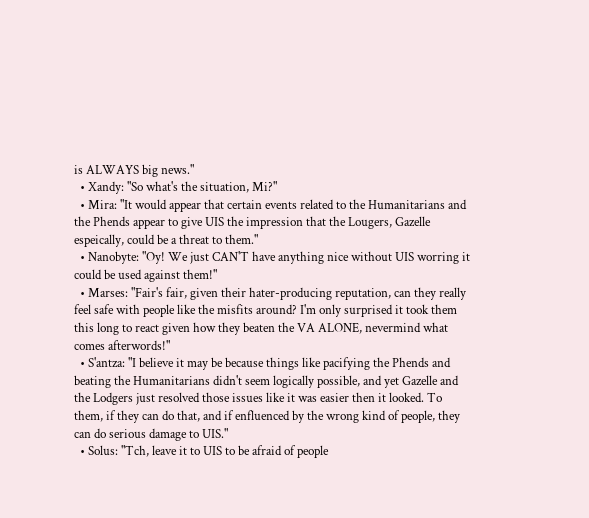is ALWAYS big news."
  • Xandy: "So what's the situation, Mi?"
  • Mira: "It would appear that certain events related to the Humanitarians and the Phends appear to give UIS the impression that the Lougers, Gazelle espeically, could be a threat to them."
  • Nanobyte: "Oy! We just CAN'T have anything nice without UIS worring it could be used against them!"
  • Marses: "Fair's fair, given their hater-producing reputation, can they really feel safe with people like the misfits around? I'm only surprised it took them this long to react given how they beaten the VA ALONE, nevermind what comes afterwords!"
  • S'antza: "I believe it may be because things like pacifying the Phends and beating the Humanitarians didn't seem logically possible, and yet Gazelle and the Lodgers just resolved those issues like it was easier then it looked. To them, if they can do that, and if enfluenced by the wrong kind of people, they can do serious damage to UIS."
  • Solus: "Tch, leave it to UIS to be afraid of people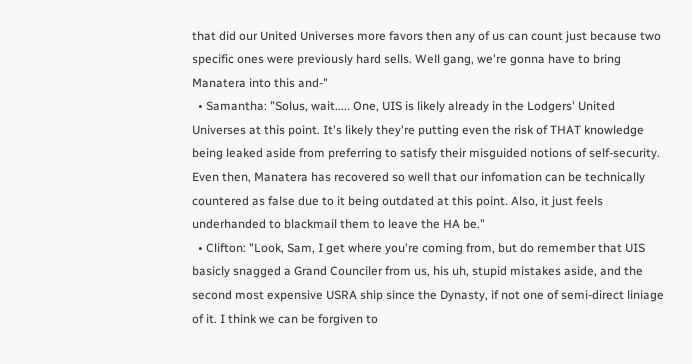that did our United Universes more favors then any of us can count just because two specific ones were previously hard sells. Well gang, we're gonna have to bring Manatera into this and-"
  • Samantha: "Solus, wait..... One, UIS is likely already in the Lodgers' United Universes at this point. It's likely they're putting even the risk of THAT knowledge being leaked aside from preferring to satisfy their misguided notions of self-security. Even then, Manatera has recovered so well that our infomation can be technically countered as false due to it being outdated at this point. Also, it just feels underhanded to blackmail them to leave the HA be."
  • Clifton: "Look, Sam, I get where you're coming from, but do remember that UIS basicly snagged a Grand Counciler from us, his uh, stupid mistakes aside, and the second most expensive USRA ship since the Dynasty, if not one of semi-direct liniage of it. I think we can be forgiven to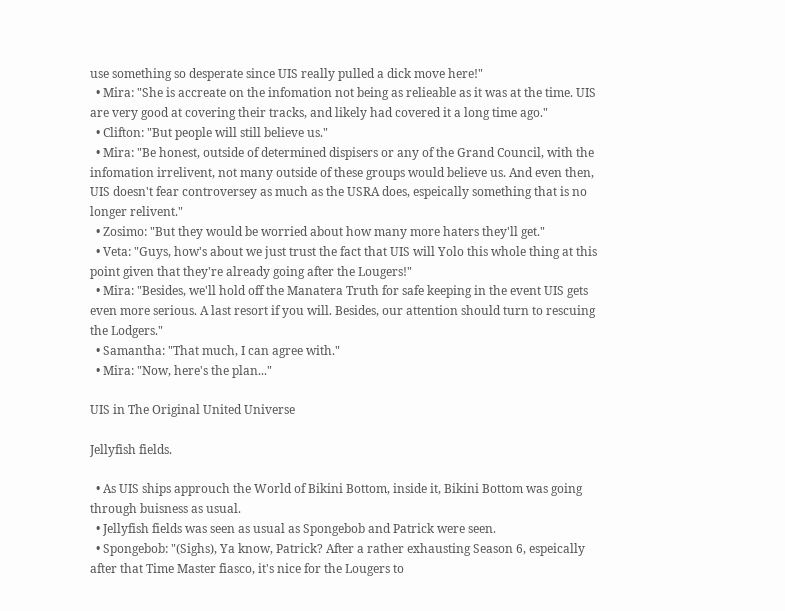use something so desperate since UIS really pulled a dick move here!"
  • Mira: "She is accreate on the infomation not being as relieable as it was at the time. UIS are very good at covering their tracks, and likely had covered it a long time ago."
  • Clifton: "But people will still believe us."
  • Mira: "Be honest, outside of determined dispisers or any of the Grand Council, with the infomation irrelivent, not many outside of these groups would believe us. And even then, UIS doesn't fear controversey as much as the USRA does, espeically something that is no longer relivent."
  • Zosimo: "But they would be worried about how many more haters they'll get."
  • Veta: "Guys, how's about we just trust the fact that UIS will Yolo this whole thing at this point given that they're already going after the Lougers!"
  • Mira: "Besides, we'll hold off the Manatera Truth for safe keeping in the event UIS gets even more serious. A last resort if you will. Besides, our attention should turn to rescuing the Lodgers."
  • Samantha: "That much, I can agree with."
  • Mira: "Now, here's the plan..."

UIS in The Original United Universe

Jellyfish fields.

  • As UIS ships approuch the World of Bikini Bottom, inside it, Bikini Bottom was going through buisness as usual.
  • Jellyfish fields was seen as usual as Spongebob and Patrick were seen.
  • Spongebob: "(Sighs), Ya know, Patrick? After a rather exhausting Season 6, espeically after that Time Master fiasco, it's nice for the Lougers to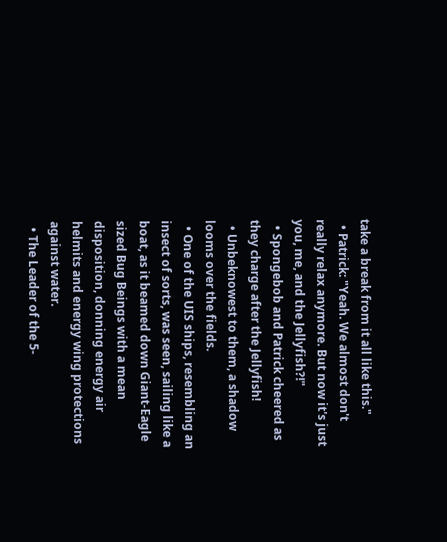take a break from it all like this."
  • Patrick: "Yeah. We almost don't really relax anymore. But now it's just you, me, and the Jellyfish?!"
  • Spongebob and Patrick cheered as they charge after the Jellyfish!
  • Unbeknowest to them, a shadow looms over the fields.
  • One of the UIS ships, resembling an insect of sorts, was seen, sailing like a boat, as it beamed down Giant-Eagle sized Bug Beings with a mean disposition, donning energy air helmits and energy wing protections against water.
  • The Leader of the 5-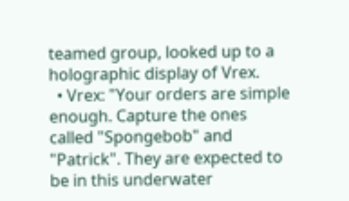teamed group, looked up to a holographic display of Vrex.
  • Vrex: "Your orders are simple enough. Capture the ones called "Spongebob" and "Patrick". They are expected to be in this underwater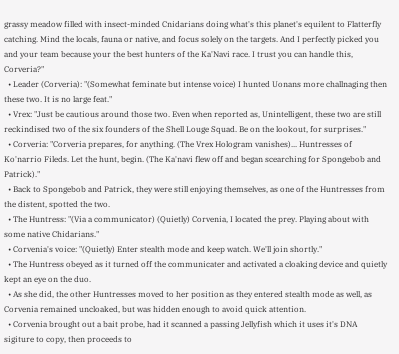grassy meadow filled with insect-minded Cnidarians doing what's this planet's equilent to Flatterfly catching. Mind the locals, fauna or native, and focus solely on the targets. And I perfectly picked you and your team because your the best hunters of the Ka'Navi race. I trust you can handle this, Corveria?"
  • Leader (Corveria): "(Somewhat feminate but intense voice) I hunted Uonans more challnaging then these two. It is no large feat."
  • Vrex: "Just be cautious around those two. Even when reported as, Unintelligent, these two are still reckindised two of the six founders of the Shell Louge Squad. Be on the lookout, for surprises."
  • Corveria: "Corveria prepares, for anything. (The Vrex Hologram vanishes)... Huntresses of Ko'narrio Fileds. Let the hunt, begin. (The Ka'navi flew off and began scearching for Spongebob and Patrick)."
  • Back to Spongebob and Patrick, they were still enjoying themselves, as one of the Huntresses from the distent, spotted the two.
  • The Huntress: "(Via a communicator) (Quietly) Corvenia, I located the prey. Playing about with some native Chidarians."
  • Corvenia's voice: "(Quietly) Enter stealth mode and keep watch. We'll join shortly."
  • The Huntress obeyed as it turned off the communicater and activated a cloaking device and quietly kept an eye on the duo.
  • As she did, the other Huntresses moved to her position as they entered stealth mode as well, as Corvenia remained uncloaked, but was hidden enough to avoid quick attention.
  • Corvenia brought out a bait probe, had it scanned a passing Jellyfish which it uses it's DNA sigiture to copy, then proceeds to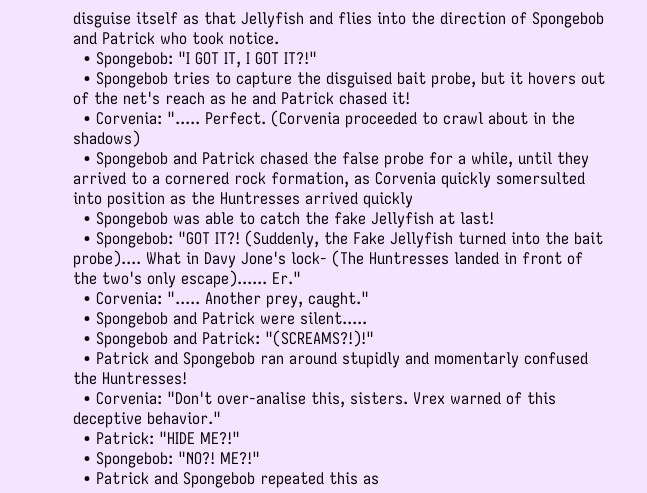disguise itself as that Jellyfish and flies into the direction of Spongebob and Patrick who took notice.
  • Spongebob: "I GOT IT, I GOT IT?!"
  • Spongebob tries to capture the disguised bait probe, but it hovers out of the net's reach as he and Patrick chased it!
  • Corvenia: "..... Perfect. (Corvenia proceeded to crawl about in the shadows)
  • Spongebob and Patrick chased the false probe for a while, until they arrived to a cornered rock formation, as Corvenia quickly somersulted into position as the Huntresses arrived quickly
  • Spongebob was able to catch the fake Jellyfish at last!
  • Spongebob: "GOT IT?! (Suddenly, the Fake Jellyfish turned into the bait probe).... What in Davy Jone's lock- (The Huntresses landed in front of the two's only escape)...... Er."
  • Corvenia: "..... Another prey, caught."
  • Spongebob and Patrick were silent.....
  • Spongebob and Patrick: "(SCREAMS?!)!"
  • Patrick and Spongebob ran around stupidly and momentarly confused the Huntresses!
  • Corvenia: "Don't over-analise this, sisters. Vrex warned of this deceptive behavior."
  • Patrick: "HIDE ME?!"
  • Spongebob: "NO?! ME?!"
  • Patrick and Spongebob repeated this as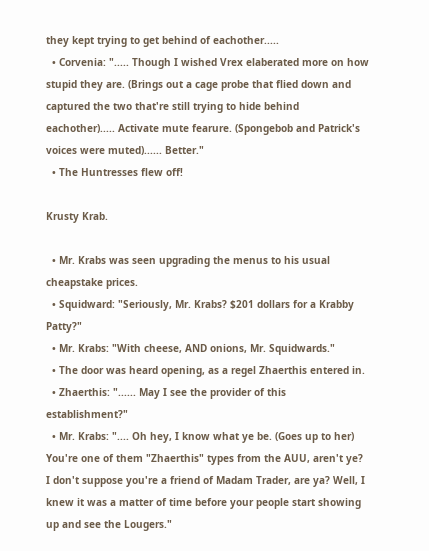they kept trying to get behind of eachother.....
  • Corvenia: "..... Though I wished Vrex elaberated more on how stupid they are. (Brings out a cage probe that flied down and captured the two that're still trying to hide behind eachother)..... Activate mute fearure. (Spongebob and Patrick's voices were muted)...... Better."
  • The Huntresses flew off!

Krusty Krab.

  • Mr. Krabs was seen upgrading the menus to his usual cheapstake prices.
  • Squidward: "Seriously, Mr. Krabs? $201 dollars for a Krabby Patty?"
  • Mr. Krabs: "With cheese, AND onions, Mr. Squidwards."
  • The door was heard opening, as a regel Zhaerthis entered in.
  • Zhaerthis: "...... May I see the provider of this establishment?"
  • Mr. Krabs: ".... Oh hey, I know what ye be. (Goes up to her) You're one of them "Zhaerthis" types from the AUU, aren't ye? I don't suppose you're a friend of Madam Trader, are ya? Well, I knew it was a matter of time before your people start showing up and see the Lougers."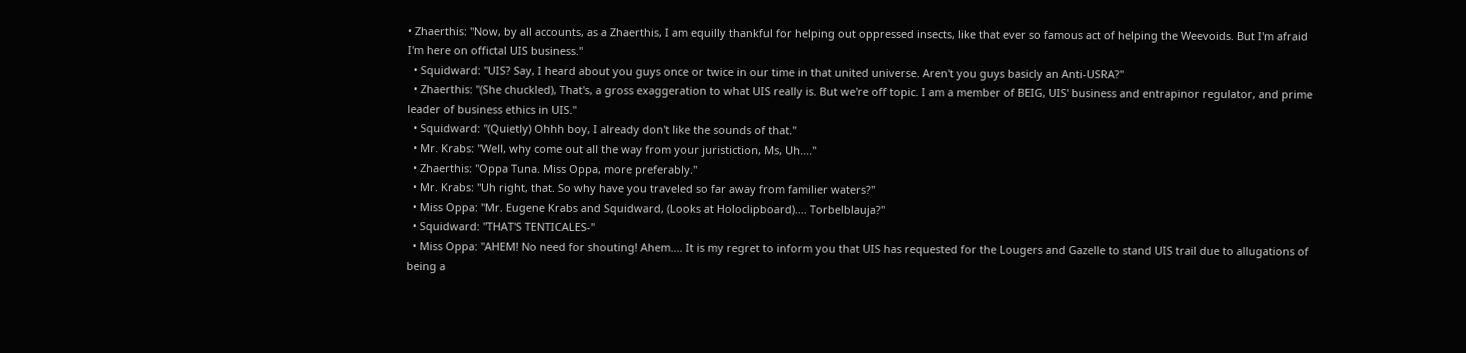• Zhaerthis: "Now, by all accounts, as a Zhaerthis, I am equilly thankful for helping out oppressed insects, like that ever so famous act of helping the Weevoids. But I'm afraid I'm here on offictal UIS business."
  • Squidward: "UIS? Say, I heard about you guys once or twice in our time in that united universe. Aren't you guys basicly an Anti-USRA?"
  • Zhaerthis: "(She chuckled), That's, a gross exaggeration to what UIS really is. But we're off topic. I am a member of BEIG, UIS' business and entrapinor regulator, and prime leader of business ethics in UIS."
  • Squidward: "(Quietly) Ohhh boy, I already don't like the sounds of that."
  • Mr. Krabs: "Well, why come out all the way from your juristiction, Ms, Uh...."
  • Zhaerthis: "Oppa Tuna. Miss Oppa, more preferably."
  • Mr. Krabs: "Uh right, that. So why have you traveled so far away from familier waters?"
  • Miss Oppa: "Mr. Eugene Krabs and Squidward, (Looks at Holoclipboard).... Torbelblauja?"
  • Squidward: "THAT'S TENTICALES-"
  • Miss Oppa: "AHEM! No need for shouting! Ahem.... It is my regret to inform you that UIS has requested for the Lougers and Gazelle to stand UIS trail due to allugations of being a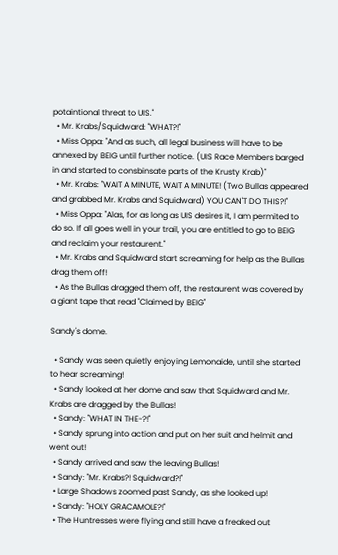potaintional threat to UIS."
  • Mr. Krabs/Squidward: "WHAT?!"
  • Miss Oppa: "And as such, all legal business will have to be annexed by BEIG until further notice. (UIS Race Members barged in and started to consbinsate parts of the Krusty Krab)"
  • Mr. Krabs: "WAIT A MINUTE, WAIT A MINUTE! (Two Bullas appeared and grabbed Mr. Krabs and Squidward) YOU CAN'T DO THIS?!"
  • Miss Oppa: "Alas, for as long as UIS desires it, I am permited to do so. If all goes well in your trail, you are entitled to go to BEIG and reclaim your restaurent."
  • Mr. Krabs and Squidward start screaming for help as the Bullas drag them off!
  • As the Bullas dragged them off, the restaurent was covered by a giant tape that read "Claimed by BEIG"

Sandy's dome.

  • Sandy was seen quietly enjoying Lemonaide, until she started to hear screaming!
  • Sandy looked at her dome and saw that Squidward and Mr. Krabs are dragged by the Bullas!
  • Sandy: "WHAT IN THE-?!"
  • Sandy sprung into action and put on her suit and helmit and went out!
  • Sandy arrived and saw the leaving Bullas!
  • Sandy: "Mr. Krabs?! Squidward?!"
  • Large Shadows zoomed past Sandy, as she looked up!
  • Sandy: "HOLY GRACAMOLE?!"
  • The Huntresses were flying and still have a freaked out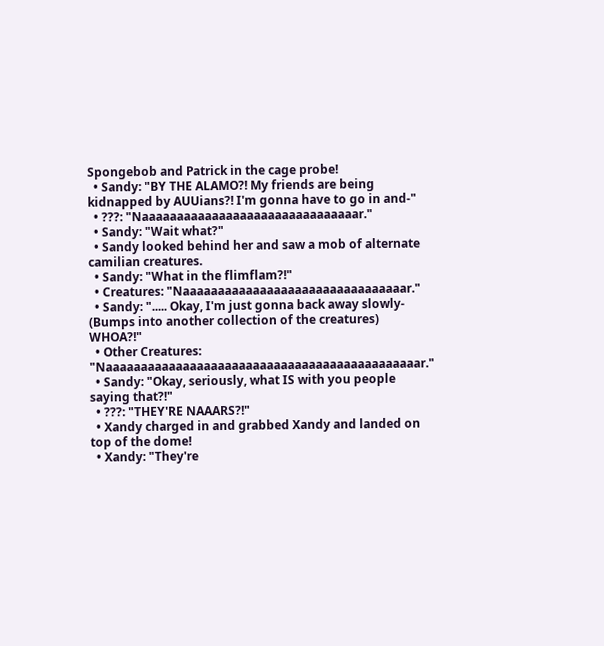Spongebob and Patrick in the cage probe!
  • Sandy: "BY THE ALAMO?! My friends are being kidnapped by AUUians?! I'm gonna have to go in and-"
  • ???: "Naaaaaaaaaaaaaaaaaaaaaaaaaaaaaaar."
  • Sandy: "Wait what?"
  • Sandy looked behind her and saw a mob of alternate camilian creatures.
  • Sandy: "What in the flimflam?!"
  • Creatures: "Naaaaaaaaaaaaaaaaaaaaaaaaaaaaaaaar."
  • Sandy: "..... Okay, I'm just gonna back away slowly- (Bumps into another collection of the creatures) WHOA?!"
  • Other Creatures: "Naaaaaaaaaaaaaaaaaaaaaaaaaaaaaaaaaaaaaaaaaaaaar."
  • Sandy: "Okay, seriously, what IS with you people saying that?!"
  • ???: "THEY'RE NAAARS?!"
  • Xandy charged in and grabbed Xandy and landed on top of the dome!
  • Xandy: "They're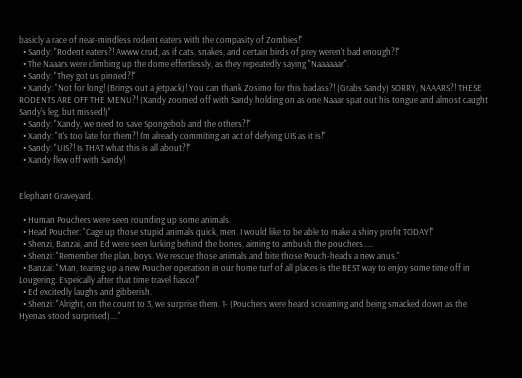basicly a race of near-mindless rodent eaters with the compasity of Zombies!"
  • Sandy: "Rodent eaters?! Awww crud, as if cats, snakes, and certain birds of prey weren't bad enough?!"
  • The Naaars were climbing up the dome effertlessly, as they repeatedly saying "Naaaaaar".
  • Sandy: "They got us pinned?!"
  • Xandy: "Not for long! (Brings out a jetpack)! You can thank Zosimo for this badass?! (Grabs Sandy) SORRY, NAAARS?! THESE RODENTS ARE OFF THE MENU?! (Xandy zoomed off with Sandy holding on as one Naaar spat out his tongue and almost caught Sandy's leg, but missed!)"
  • Sandy: "Xandy, we need to save Spongebob and the others?!"
  • Xandy: "It's too late for them?! I'm already commiting an act of defying UIS as it is!"
  • Sandy: "UIS?! Is THAT what this is all about?!"
  • Xandy flew off with Sandy!


Elephant Graveyard.

  • Human Pouchers were seen rounding up some animals.
  • Head Poucher: "Cage up those stupid animals quick, men. I would like to be able to make a shiny profit TODAY!"
  • Shenzi, Banzai, and Ed were seen lurking behind the bones, aiming to ambush the pouchers.....
  • Shenzi: "Remember the plan, boys. We rescue those animals and bite those Pouch-heads a new anus."
  • Banzai: "Man, tearing up a new Poucher operation in our home turf of all places is the BEST way to enjoy some time off in Lougering. Espeically after that time travel fiasco!"
  • Ed excitedly laughs and gibberish.
  • Shenzi: "Alright, on the count to 3, we surprise them. 1- (Pouchers were heard screaming and being smacked down as the Hyenas stood surprised)...."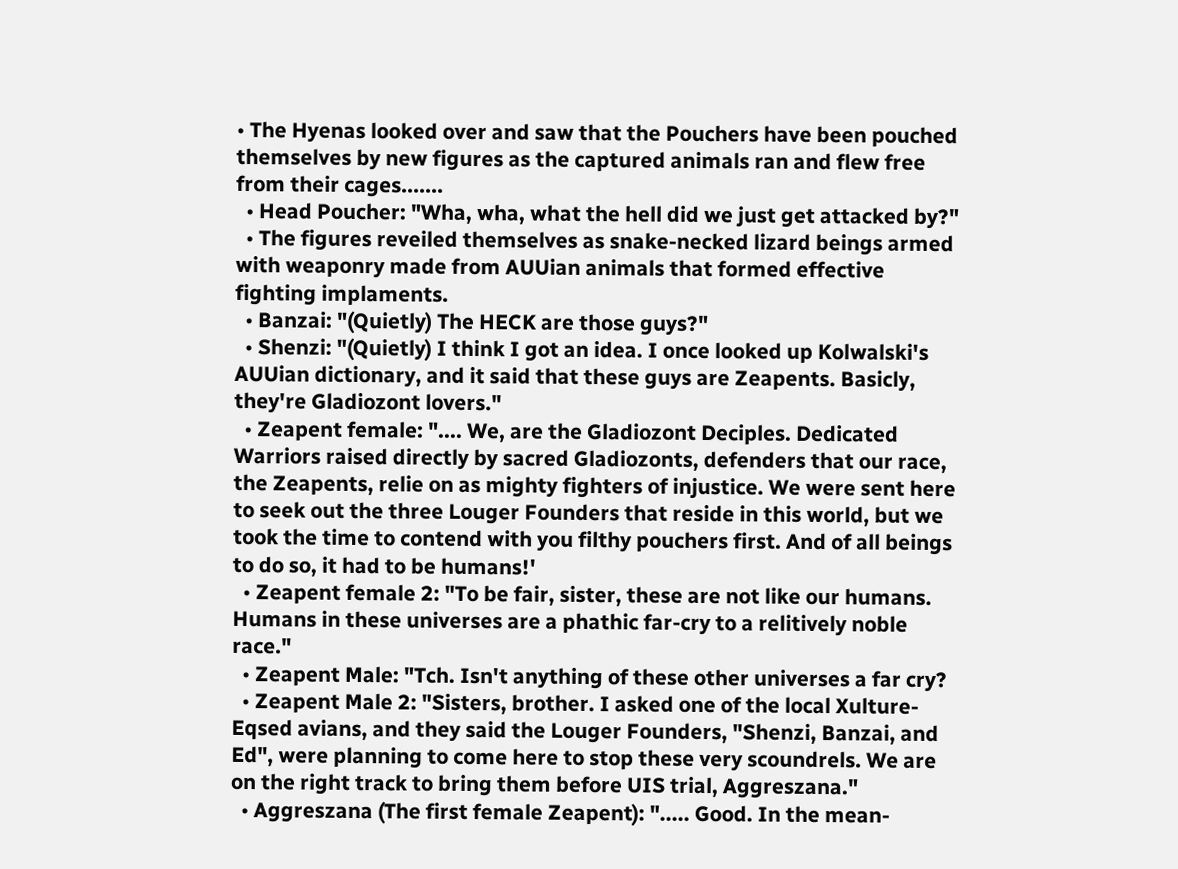• The Hyenas looked over and saw that the Pouchers have been pouched themselves by new figures as the captured animals ran and flew free from their cages.......
  • Head Poucher: "Wha, wha, what the hell did we just get attacked by?"
  • The figures reveiled themselves as snake-necked lizard beings armed with weaponry made from AUUian animals that formed effective fighting implaments.
  • Banzai: "(Quietly) The HECK are those guys?"
  • Shenzi: "(Quietly) I think I got an idea. I once looked up Kolwalski's AUUian dictionary, and it said that these guys are Zeapents. Basicly, they're Gladiozont lovers."
  • Zeapent female: ".... We, are the Gladiozont Deciples. Dedicated Warriors raised directly by sacred Gladiozonts, defenders that our race, the Zeapents, relie on as mighty fighters of injustice. We were sent here to seek out the three Louger Founders that reside in this world, but we took the time to contend with you filthy pouchers first. And of all beings to do so, it had to be humans!'
  • Zeapent female 2: "To be fair, sister, these are not like our humans. Humans in these universes are a phathic far-cry to a relitively noble race."
  • Zeapent Male: "Tch. Isn't anything of these other universes a far cry?
  • Zeapent Male 2: "Sisters, brother. I asked one of the local Xulture-Eqsed avians, and they said the Louger Founders, "Shenzi, Banzai, and Ed", were planning to come here to stop these very scoundrels. We are on the right track to bring them before UIS trial, Aggreszana."
  • Aggreszana (The first female Zeapent): "..... Good. In the mean-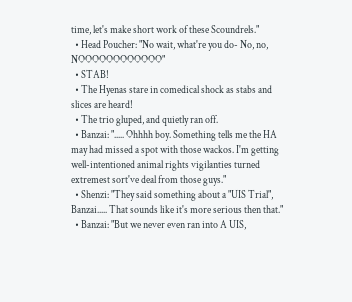time, let's make short work of these Scoundrels."
  • Head Poucher: "No wait, what're you do- No, no, NOOOOOOOOOOOO"
  • STAB!
  • The Hyenas stare in comedical shock as stabs and slices are heard!
  • The trio gluped, and quietly ran off.
  • Banzai: "..... Ohhhh boy. Something tells me the HA may had missed a spot with those wackos. I'm getting well-intentioned animal rights vigilanties turned extremest sort've deal from those guys."
  • Shenzi: "They said something about a "UIS Trial", Banzai..... That sounds like it's more serious then that."
  • Banzai: "But we never even ran into A UIS,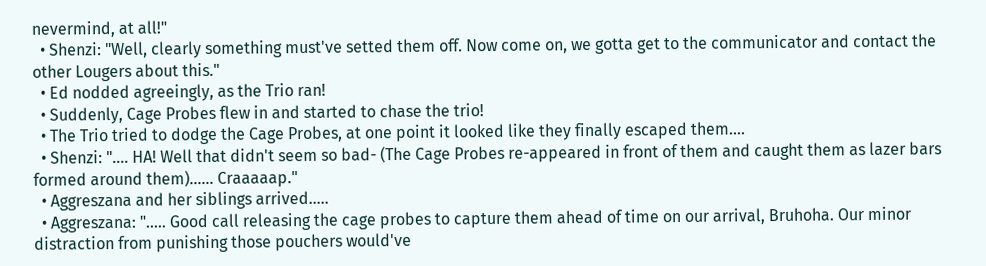nevermind, at all!"
  • Shenzi: "Well, clearly something must've setted them off. Now come on, we gotta get to the communicator and contact the other Lougers about this."
  • Ed nodded agreeingly, as the Trio ran!
  • Suddenly, Cage Probes flew in and started to chase the trio!
  • The Trio tried to dodge the Cage Probes, at one point it looked like they finally escaped them....
  • Shenzi: ".... HA! Well that didn't seem so bad- (The Cage Probes re-appeared in front of them and caught them as lazer bars formed around them)...... Craaaaap."
  • Aggreszana and her siblings arrived.....
  • Aggreszana: "..... Good call releasing the cage probes to capture them ahead of time on our arrival, Bruhoha. Our minor distraction from punishing those pouchers would've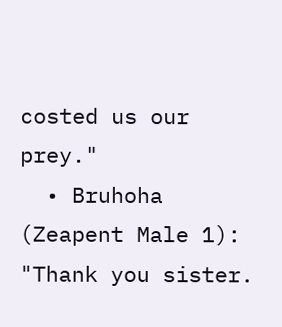costed us our prey."
  • Bruhoha (Zeapent Male 1): "Thank you sister.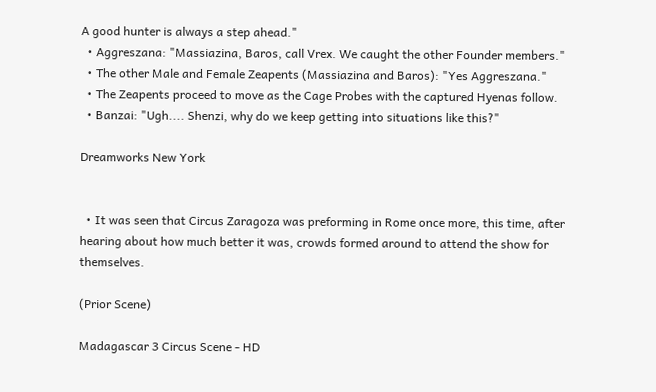A good hunter is always a step ahead."
  • Aggreszana: "Massiazina, Baros, call Vrex. We caught the other Founder members."
  • The other Male and Female Zeapents (Massiazina and Baros): "Yes Aggreszana."
  • The Zeapents proceed to move as the Cage Probes with the captured Hyenas follow.
  • Banzai: "Ugh.... Shenzi, why do we keep getting into situations like this?"

Dreamworks New York


  • It was seen that Circus Zaragoza was preforming in Rome once more, this time, after hearing about how much better it was, crowds formed around to attend the show for themselves.

(Prior Scene)

Madagascar 3 Circus Scene - HD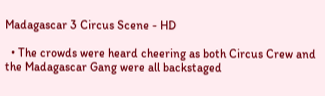Madagascar 3 Circus Scene - HD

  • The crowds were heard cheering as both Circus Crew and the Madagascar Gang were all backstaged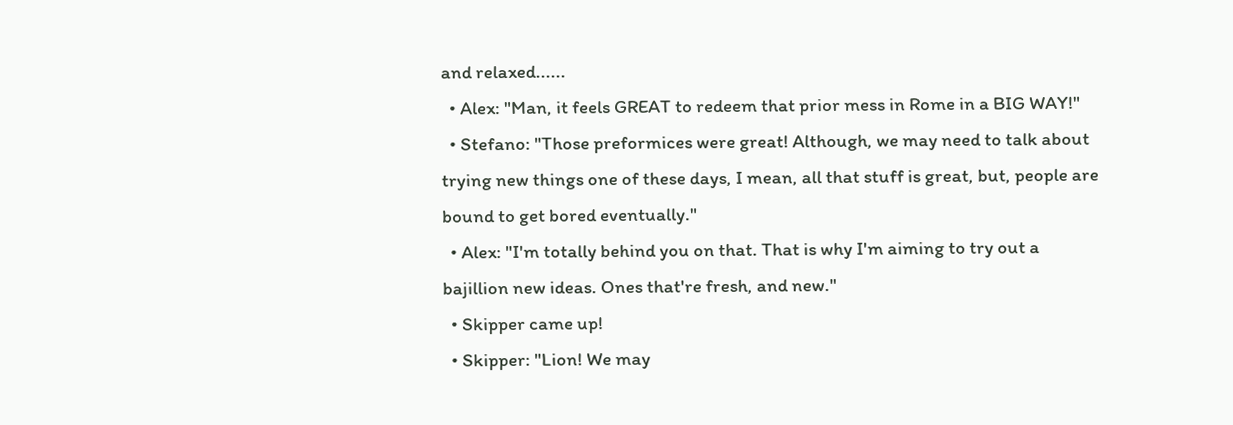and relaxed......
  • Alex: "Man, it feels GREAT to redeem that prior mess in Rome in a BIG WAY!"
  • Stefano: "Those preformices were great! Although, we may need to talk about trying new things one of these days, I mean, all that stuff is great, but, people are bound to get bored eventually."
  • Alex: "I'm totally behind you on that. That is why I'm aiming to try out a bajillion new ideas. Ones that're fresh, and new."
  • Skipper came up!
  • Skipper: "Lion! We may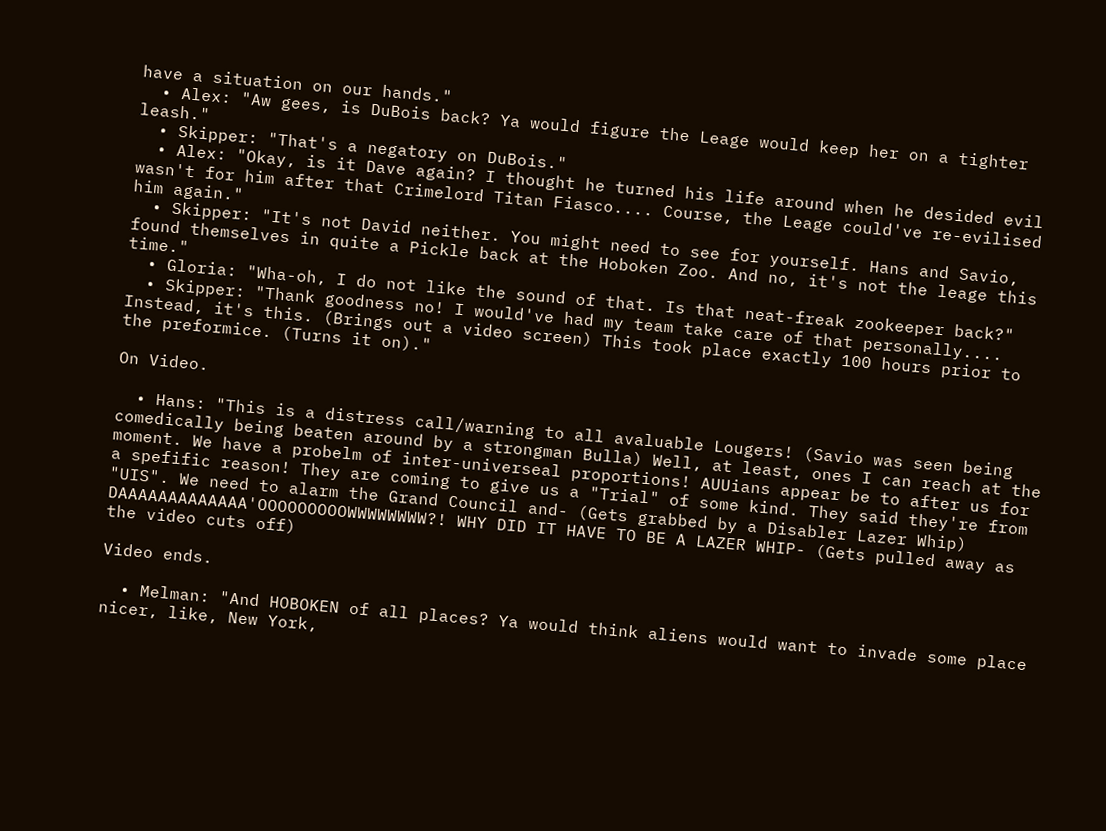have a situation on our hands."
  • Alex: "Aw gees, is DuBois back? Ya would figure the Leage would keep her on a tighter leash."
  • Skipper: "That's a negatory on DuBois."
  • Alex: "Okay, is it Dave again? I thought he turned his life around when he desided evil wasn't for him after that Crimelord Titan Fiasco.... Course, the Leage could've re-evilised him again."
  • Skipper: "It's not David neither. You might need to see for yourself. Hans and Savio, found themselves in quite a Pickle back at the Hoboken Zoo. And no, it's not the leage this time."
  • Gloria: "Wha-oh, I do not like the sound of that. Is that neat-freak zookeeper back?"
  • Skipper: "Thank goodness no! I would've had my team take care of that personally.... Instead, it's this. (Brings out a video screen) This took place exactly 100 hours prior to the preformice. (Turns it on)."

On Video.

  • Hans: "This is a distress call/warning to all avaluable Lougers! (Savio was seen being comedically being beaten around by a strongman Bulla) Well, at least, ones I can reach at the moment. We have a probelm of inter-universeal proportions! AUUians appear be to after us for a spefific reason! They are coming to give us a "Trial" of some kind. They said they're from "UIS". We need to alarm the Grand Council and- (Gets grabbed by a Disabler Lazer Whip) DAAAAAAAAAAAAA'OOOOOOOOOWWWWWWWW?! WHY DID IT HAVE TO BE A LAZER WHIP- (Gets pulled away as the video cuts off)

Video ends.

  • Melman: "And HOBOKEN of all places? Ya would think aliens would want to invade some place nicer, like, New York,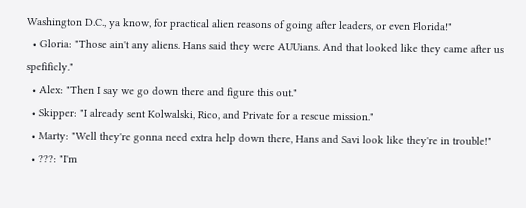Washington D.C., ya know, for practical alien reasons of going after leaders, or even Florida!"
  • Gloria: "Those ain't any aliens. Hans said they were AUUians. And that looked like they came after us spefificly."
  • Alex: "Then I say we go down there and figure this out."
  • Skipper: "I already sent Kolwalski, Rico, and Private for a rescue mission."
  • Marty: "Well they're gonna need extra help down there, Hans and Savi look like they're in trouble!"
  • ???: "I'm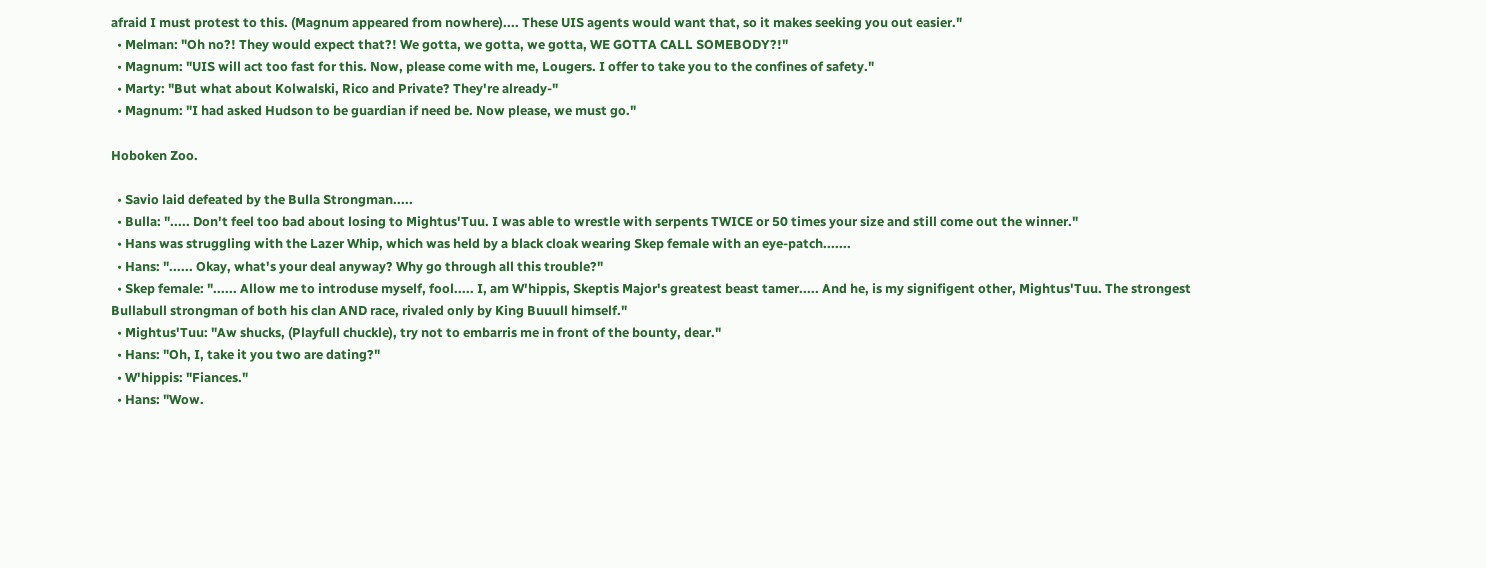afraid I must protest to this. (Magnum appeared from nowhere).... These UIS agents would want that, so it makes seeking you out easier."
  • Melman: "Oh no?! They would expect that?! We gotta, we gotta, we gotta, WE GOTTA CALL SOMEBODY?!"
  • Magnum: "UIS will act too fast for this. Now, please come with me, Lougers. I offer to take you to the confines of safety."
  • Marty: "But what about Kolwalski, Rico and Private? They're already-"
  • Magnum: "I had asked Hudson to be guardian if need be. Now please, we must go."

Hoboken Zoo.

  • Savio laid defeated by the Bulla Strongman.....
  • Bulla: "..... Don't feel too bad about losing to Mightus'Tuu. I was able to wrestle with serpents TWICE or 50 times your size and still come out the winner."
  • Hans was struggling with the Lazer Whip, which was held by a black cloak wearing Skep female with an eye-patch.......
  • Hans: "...... Okay, what's your deal anyway? Why go through all this trouble?"
  • Skep female: "...... Allow me to introduse myself, fool..... I, am W'hippis, Skeptis Major's greatest beast tamer..... And he, is my signifigent other, Mightus'Tuu. The strongest Bullabull strongman of both his clan AND race, rivaled only by King Buuull himself."
  • Mightus'Tuu: "Aw shucks, (Playfull chuckle), try not to embarris me in front of the bounty, dear."
  • Hans: "Oh, I, take it you two are dating?"
  • W'hippis: "Fiances."
  • Hans: "Wow.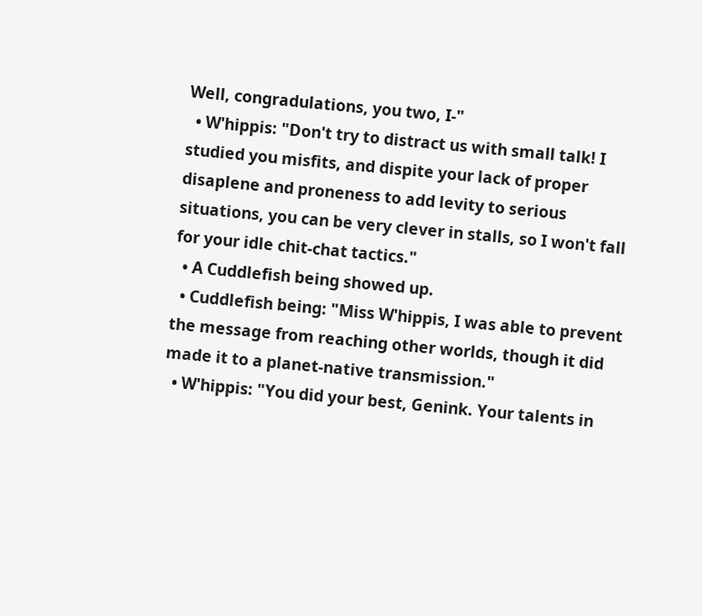Well, congradulations, you two, I-"
  • W'hippis: "Don't try to distract us with small talk! I studied you misfits, and dispite your lack of proper disaplene and proneness to add levity to serious situations, you can be very clever in stalls, so I won't fall for your idle chit-chat tactics."
  • A Cuddlefish being showed up.
  • Cuddlefish being: "Miss W'hippis, I was able to prevent the message from reaching other worlds, though it did made it to a planet-native transmission."
  • W'hippis: "You did your best, Genink. Your talents in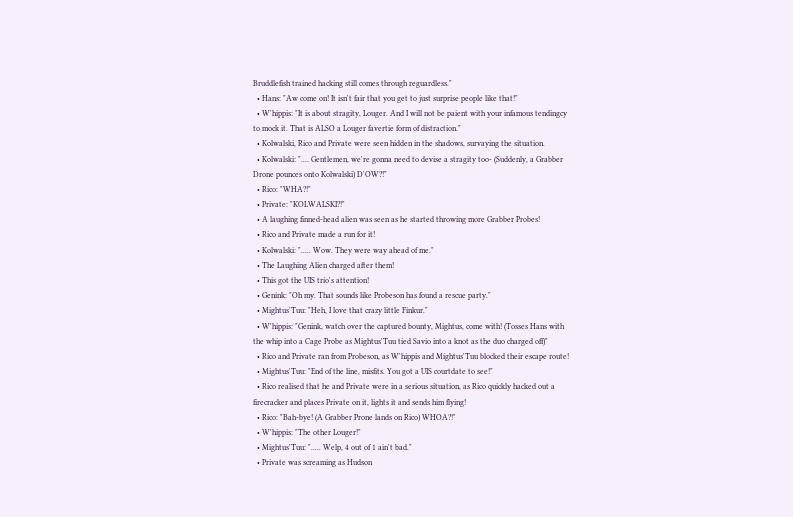Bruddlefish trained hacking still comes through reguardless."
  • Hans: "Aw come on! It isn't fair that you get to just surprise people like that!"
  • W'hippis: "It is about stragity, Louger. And I will not be paient with your infamous tendingcy to mock it. That is ALSO a Louger favertie form of distraction."
  • Kolwalski, Rico and Private were seen hidden in the shadows, survaying the situation.
  • Kolwalski: ".... Gentlemen, we're gonna need to devise a stragity too- (Suddenly, a Grabber Drone pounces onto Kolwalski) D'OW?!"
  • Rico: "WHA?!"
  • Private: "KOLWALSKI?!"
  • A laughing finned-head alien was seen as he started throwing more Grabber Probes!
  • Rico and Private made a run for it!
  • Kolwalski: "..... Wow. They were way ahead of me."
  • The Laughing Alien charged after them!
  • This got the UIS trio's attention!
  • Genink: "Oh my. That sounds like Probeson has found a rescue party."
  • Mightus'Tuu: "Heh, I love that crazy little Finkur."
  • W'hippis: "Genink, watch over the captured bounty, Mightus, come with! (Tosses Hans with the whip into a Cage Probe as Mightus'Tuu tied Savio into a knot as the duo charged off)"
  • Rico and Private ran from Probeson, as W'hippis and Mightus'Tuu blocked their escape route!
  • Mightus'Tuu: "End of the line, misfits. You got a UIS courtdate to see!"
  • Rico realised that he and Private were in a serious situation, as Rico quickly hacked out a firecracker and places Private on it, lights it and sends him flying!
  • Rico: "Bah-bye! (A Grabber Prone lands on Rico) WHOA?!"
  • W'hippis: "The other Louger!"
  • Mightus'Tuu: "..... Welp, 4 out of 1 ain't bad."
  • Private was screaming as Hudson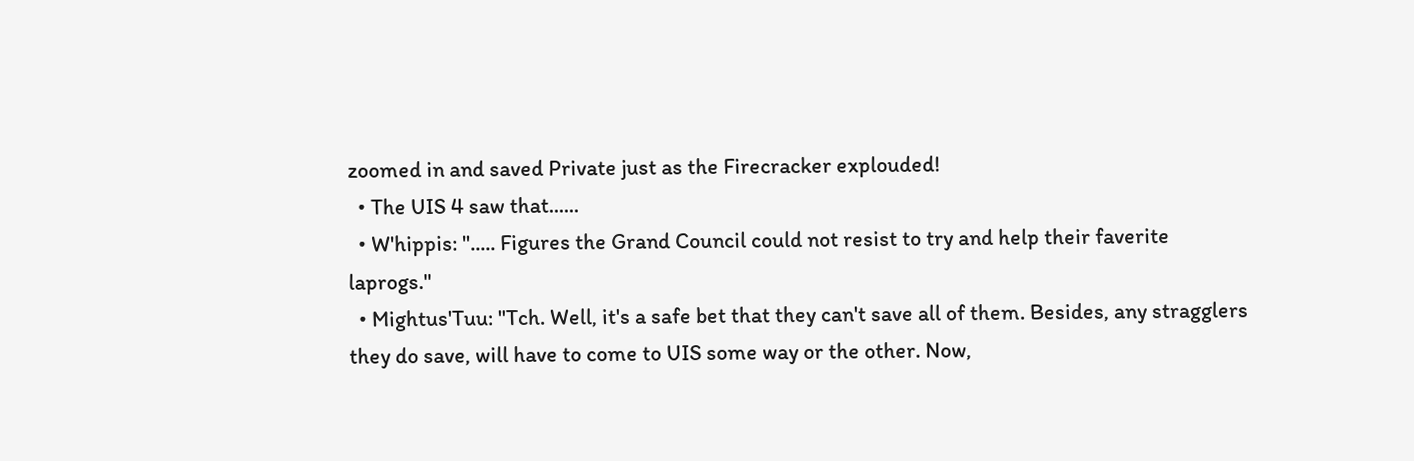zoomed in and saved Private just as the Firecracker explouded!
  • The UIS 4 saw that......
  • W'hippis: "..... Figures the Grand Council could not resist to try and help their faverite laprogs."
  • Mightus'Tuu: "Tch. Well, it's a safe bet that they can't save all of them. Besides, any stragglers they do save, will have to come to UIS some way or the other. Now,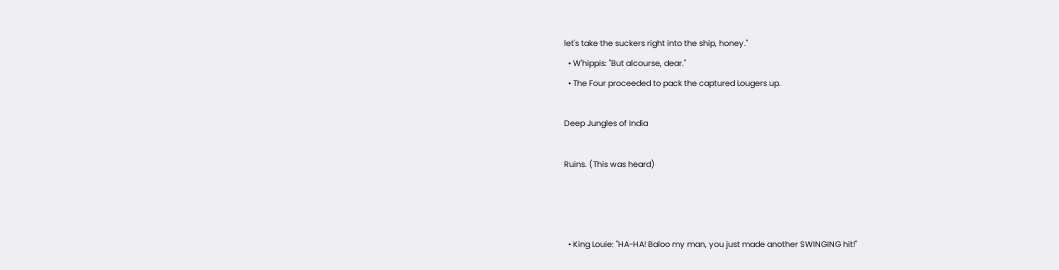let's take the suckers right into the ship, honey."
  • W'hippis: "But alcourse, dear."
  • The Four proceeded to pack the captured Lougers up.

Deep Jungles of India

Ruins. (This was heard)



  • King Louie: "HA-HA! Baloo my man, you just made another SWINGING hit!"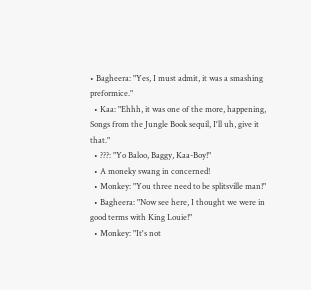• Bagheera: "Yes, I must admit, it was a smashing preformice."
  • Kaa: "Ehhh, it was one of the more, happening, Songs from the Jungle Book sequil, I'll uh, give it that."
  • ???: "Yo Baloo, Baggy, Kaa-Boy!"
  • A moneky swang in concerned!
  • Monkey: "You three need to be splitsville man!"
  • Bagheera: "Now see here, I thought we were in good terms with King Louie!"
  • Monkey: "It's not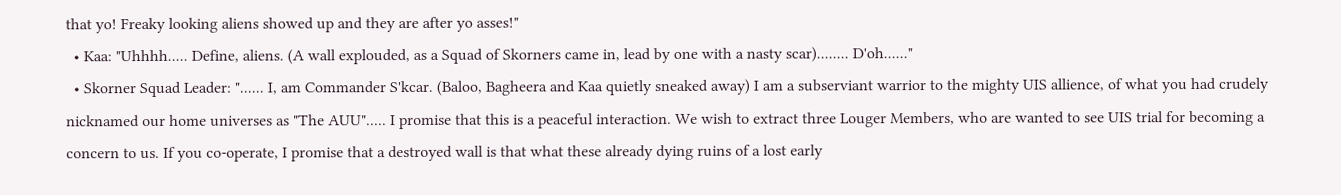that yo! Freaky looking aliens showed up and they are after yo asses!"
  • Kaa: "Uhhhh..... Define, aliens. (A wall explouded, as a Squad of Skorners came in, lead by one with a nasty scar)........ D'oh......"
  • Skorner Squad Leader: "...... I, am Commander S'kcar. (Baloo, Bagheera and Kaa quietly sneaked away) I am a subserviant warrior to the mighty UIS allience, of what you had crudely nicknamed our home universes as "The AUU"..... I promise that this is a peaceful interaction. We wish to extract three Louger Members, who are wanted to see UIS trial for becoming a concern to us. If you co-operate, I promise that a destroyed wall is that what these already dying ruins of a lost early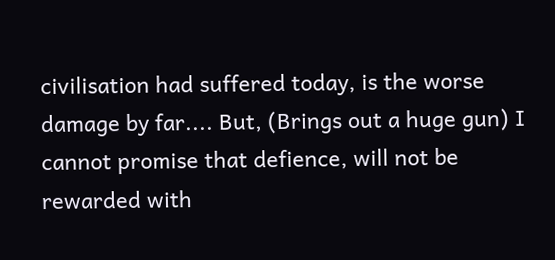civilisation had suffered today, is the worse damage by far.... But, (Brings out a huge gun) I cannot promise that defience, will not be rewarded with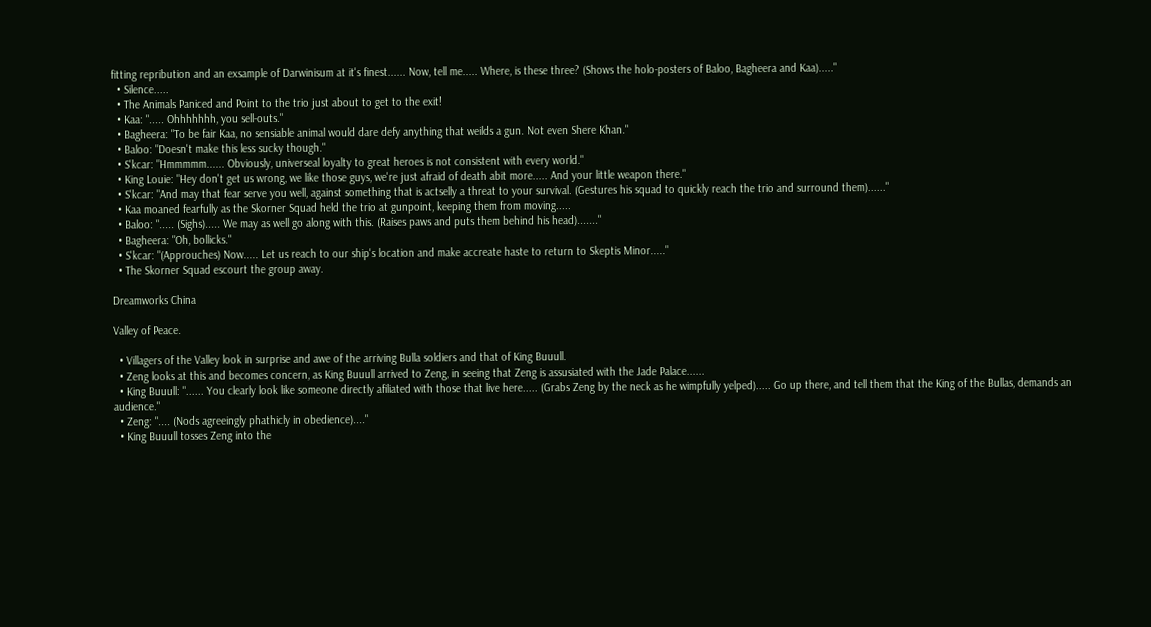fitting repribution and an exsample of Darwinisum at it's finest...... Now, tell me..... Where, is these three? (Shows the holo-posters of Baloo, Bagheera and Kaa)....."
  • Silence.....
  • The Animals Paniced and Point to the trio just about to get to the exit!
  • Kaa: "..... Ohhhhhhh, you sell-outs."
  • Bagheera: "To be fair Kaa, no sensiable animal would dare defy anything that weilds a gun. Not even Shere Khan."
  • Baloo: "Doesn't make this less sucky though."
  • S'kcar: "Hmmmmm...... Obviously, universeal loyalty to great heroes is not consistent with every world."
  • King Louie: "Hey don't get us wrong, we like those guys, we're just afraid of death abit more..... And your little weapon there."
  • S'kcar: "And may that fear serve you well, against something that is actselly a threat to your survival. (Gestures his squad to quickly reach the trio and surround them)......"
  • Kaa moaned fearfully as the Skorner Squad held the trio at gunpoint, keeping them from moving.....
  • Baloo: "..... (Sighs)..... We may as well go along with this. (Raises paws and puts them behind his head)......."
  • Bagheera: "Oh, bollicks."
  • S'kcar: "(Approuches) Now..... Let us reach to our ship's location and make accreate haste to return to Skeptis Minor....."
  • The Skorner Squad escourt the group away.

Dreamworks China

Valley of Peace.

  • Villagers of the Valley look in surprise and awe of the arriving Bulla soldiers and that of King Buuull.
  • Zeng looks at this and becomes concern, as King Buuull arrived to Zeng, in seeing that Zeng is assusiated with the Jade Palace......
  • King Buuull: "...... You clearly look like someone directly afiliated with those that live here..... (Grabs Zeng by the neck as he wimpfully yelped)..... Go up there, and tell them that the King of the Bullas, demands an audience."
  • Zeng: ".... (Nods agreeingly phathicly in obedience)...."
  • King Buuull tosses Zeng into the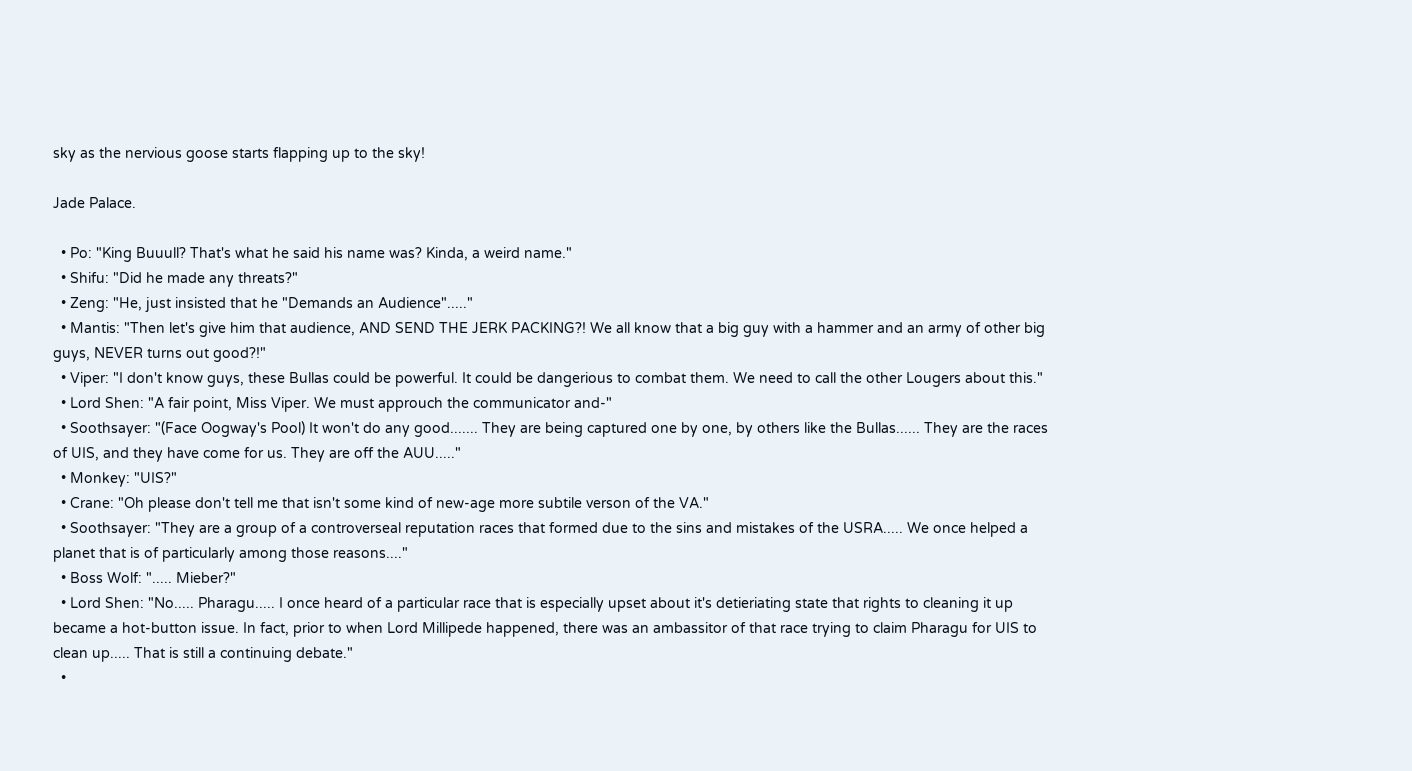sky as the nervious goose starts flapping up to the sky!

Jade Palace.

  • Po: "King Buuull? That's what he said his name was? Kinda, a weird name."
  • Shifu: "Did he made any threats?"
  • Zeng: "He, just insisted that he "Demands an Audience"....."
  • Mantis: "Then let's give him that audience, AND SEND THE JERK PACKING?! We all know that a big guy with a hammer and an army of other big guys, NEVER turns out good?!"
  • Viper: "I don't know guys, these Bullas could be powerful. It could be dangerious to combat them. We need to call the other Lougers about this."
  • Lord Shen: "A fair point, Miss Viper. We must approuch the communicator and-"
  • Soothsayer: "(Face Oogway's Pool) It won't do any good....... They are being captured one by one, by others like the Bullas...... They are the races of UIS, and they have come for us. They are off the AUU....."
  • Monkey: "UIS?"
  • Crane: "Oh please don't tell me that isn't some kind of new-age more subtile verson of the VA."
  • Soothsayer: "They are a group of a controverseal reputation races that formed due to the sins and mistakes of the USRA..... We once helped a planet that is of particularly among those reasons...."
  • Boss Wolf: "..... Mieber?"
  • Lord Shen: "No..... Pharagu..... I once heard of a particular race that is especially upset about it's detieriating state that rights to cleaning it up became a hot-button issue. In fact, prior to when Lord Millipede happened, there was an ambassitor of that race trying to claim Pharagu for UIS to clean up..... That is still a continuing debate."
  •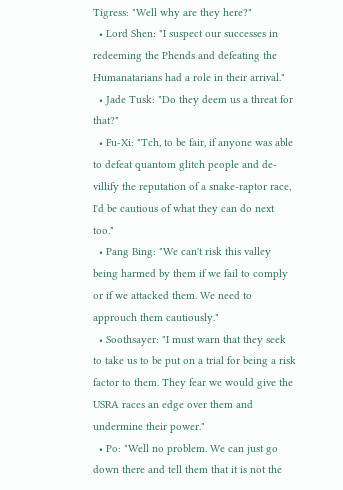Tigress: "Well why are they here?"
  • Lord Shen: "I suspect our successes in redeeming the Phends and defeating the Humanatarians had a role in their arrival."
  • Jade Tusk: "Do they deem us a threat for that?"
  • Fu-Xi: "Tch, to be fair, if anyone was able to defeat quantom glitch people and de-villify the reputation of a snake-raptor race, I'd be cautious of what they can do next too."
  • Pang Bing: "We can't risk this valley being harmed by them if we fail to comply or if we attacked them. We need to approuch them cautiously."
  • Soothsayer: "I must warn that they seek to take us to be put on a trial for being a risk factor to them. They fear we would give the USRA races an edge over them and undermine their power."
  • Po: "Well no problem. We can just go down there and tell them that it is not the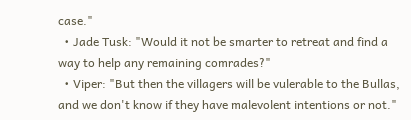case."
  • Jade Tusk: "Would it not be smarter to retreat and find a way to help any remaining comrades?"
  • Viper: "But then the villagers will be vulerable to the Bullas, and we don't know if they have malevolent intentions or not."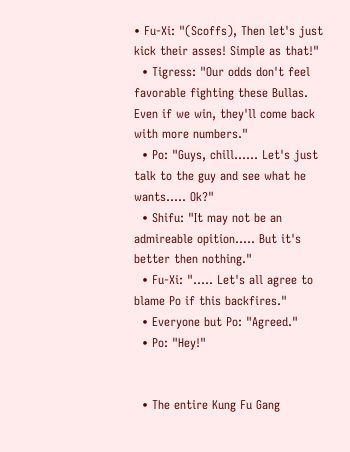• Fu-Xi: "(Scoffs), Then let's just kick their asses! Simple as that!"
  • Tigress: "Our odds don't feel favorable fighting these Bullas. Even if we win, they'll come back with more numbers."
  • Po: "Guys, chill...... Let's just talk to the guy and see what he wants..... Ok?"
  • Shifu: "It may not be an admireable opition..... But it's better then nothing."
  • Fu-Xi: "..... Let's all agree to blame Po if this backfires."
  • Everyone but Po: "Agreed."
  • Po: "Hey!"


  • The entire Kung Fu Gang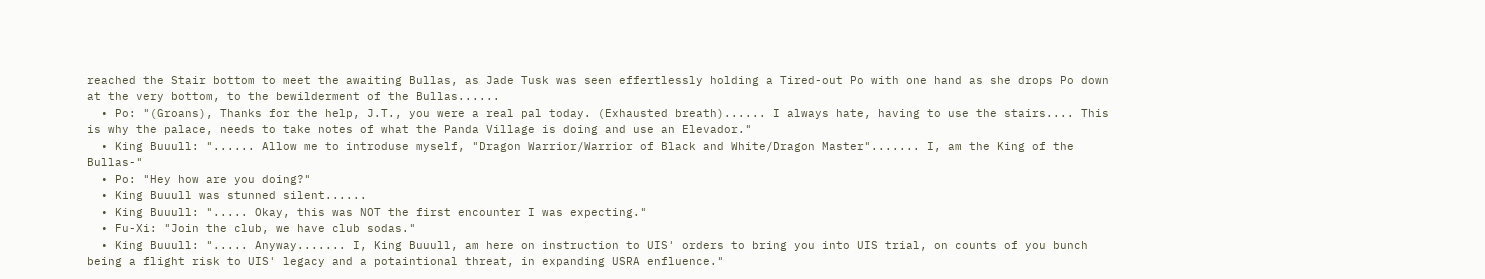reached the Stair bottom to meet the awaiting Bullas, as Jade Tusk was seen effertlessly holding a Tired-out Po with one hand as she drops Po down at the very bottom, to the bewilderment of the Bullas......
  • Po: "(Groans), Thanks for the help, J.T., you were a real pal today. (Exhausted breath)...... I always hate, having to use the stairs.... This is why the palace, needs to take notes of what the Panda Village is doing and use an Elevador."
  • King Buuull: "...... Allow me to introduse myself, "Dragon Warrior/Warrior of Black and White/Dragon Master"....... I, am the King of the Bullas-"
  • Po: "Hey how are you doing?"
  • King Buuull was stunned silent......
  • King Buuull: "..... Okay, this was NOT the first encounter I was expecting."
  • Fu-Xi: "Join the club, we have club sodas."
  • King Buuull: "..... Anyway....... I, King Buuull, am here on instruction to UIS' orders to bring you into UIS trial, on counts of you bunch being a flight risk to UIS' legacy and a potaintional threat, in expanding USRA enfluence."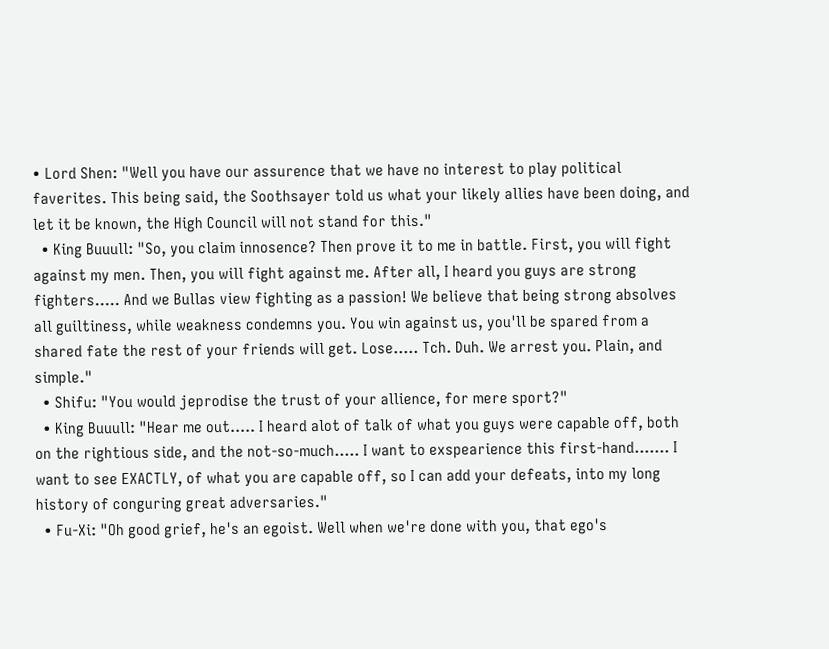• Lord Shen: "Well you have our assurence that we have no interest to play political faverites. This being said, the Soothsayer told us what your likely allies have been doing, and let it be known, the High Council will not stand for this."
  • King Buuull: "So, you claim innosence? Then prove it to me in battle. First, you will fight against my men. Then, you will fight against me. After all, I heard you guys are strong fighters..... And we Bullas view fighting as a passion! We believe that being strong absolves all guiltiness, while weakness condemns you. You win against us, you'll be spared from a shared fate the rest of your friends will get. Lose..... Tch. Duh. We arrest you. Plain, and simple."
  • Shifu: "You would jeprodise the trust of your allience, for mere sport?"
  • King Buuull: "Hear me out..... I heard alot of talk of what you guys were capable off, both on the rightious side, and the not-so-much..... I want to exspearience this first-hand....... I want to see EXACTLY, of what you are capable off, so I can add your defeats, into my long history of conguring great adversaries."
  • Fu-Xi: "Oh good grief, he's an egoist. Well when we're done with you, that ego's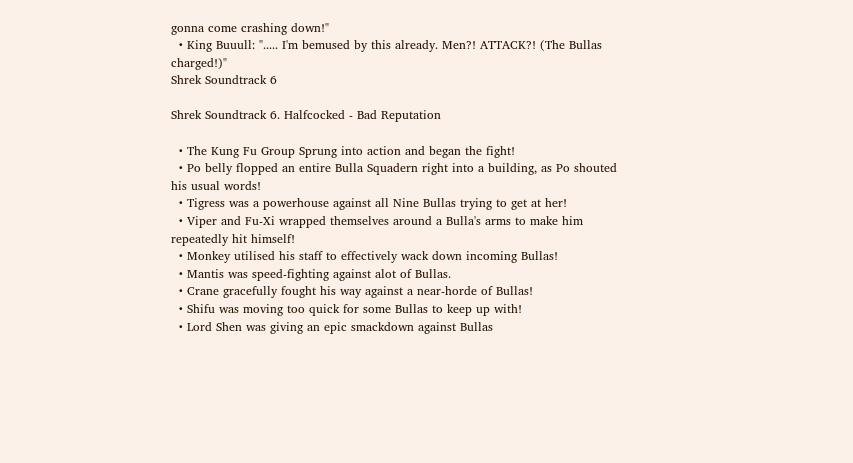gonna come crashing down!"
  • King Buuull: "..... I'm bemused by this already. Men?! ATTACK?! (The Bullas charged!)"
Shrek Soundtrack 6

Shrek Soundtrack 6. Halfcocked - Bad Reputation

  • The Kung Fu Group Sprung into action and began the fight!
  • Po belly flopped an entire Bulla Squadern right into a building, as Po shouted his usual words!
  • Tigress was a powerhouse against all Nine Bullas trying to get at her!
  • Viper and Fu-Xi wrapped themselves around a Bulla's arms to make him repeatedly hit himself!
  • Monkey utilised his staff to effectively wack down incoming Bullas!
  • Mantis was speed-fighting against alot of Bullas.
  • Crane gracefully fought his way against a near-horde of Bullas!
  • Shifu was moving too quick for some Bullas to keep up with!
  • Lord Shen was giving an epic smackdown against Bullas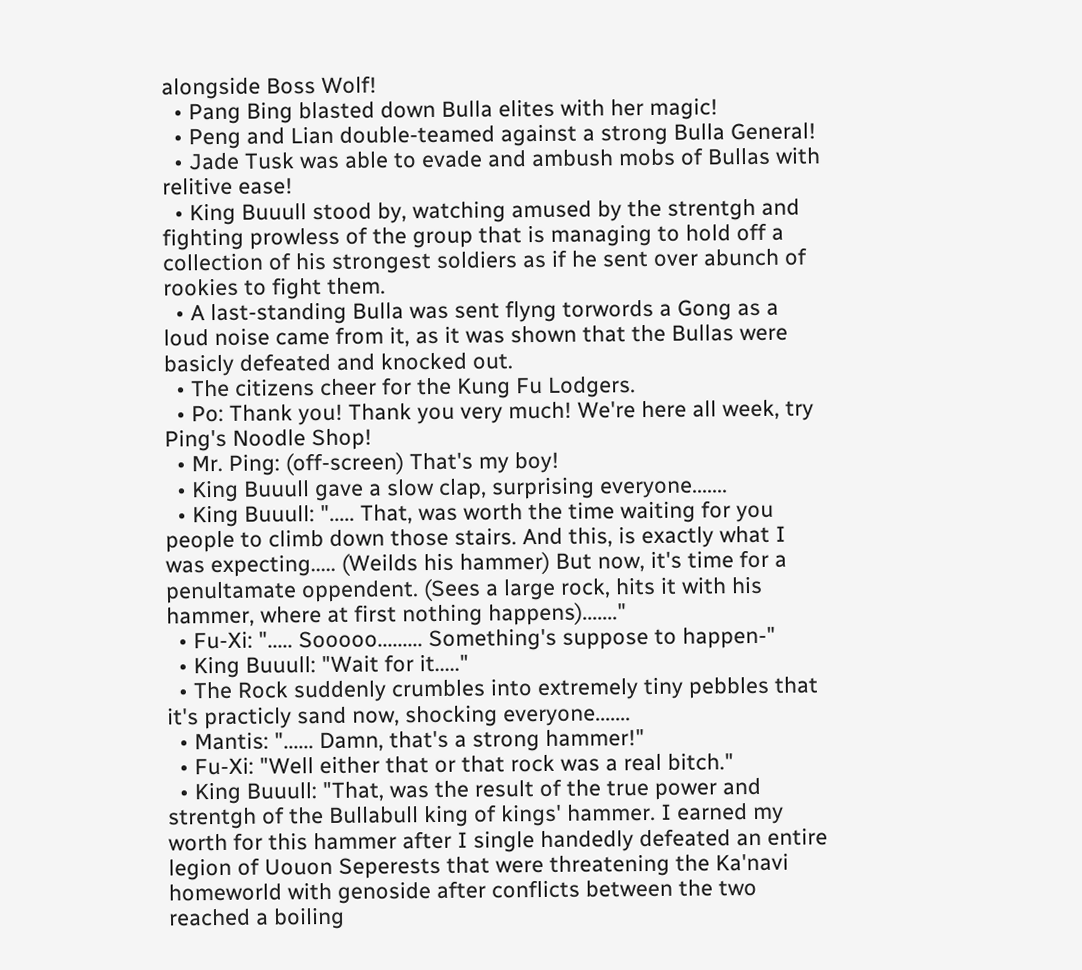alongside Boss Wolf!
  • Pang Bing blasted down Bulla elites with her magic!
  • Peng and Lian double-teamed against a strong Bulla General!
  • Jade Tusk was able to evade and ambush mobs of Bullas with relitive ease!
  • King Buuull stood by, watching amused by the strentgh and fighting prowless of the group that is managing to hold off a collection of his strongest soldiers as if he sent over abunch of rookies to fight them.
  • A last-standing Bulla was sent flyng torwords a Gong as a loud noise came from it, as it was shown that the Bullas were basicly defeated and knocked out.
  • The citizens cheer for the Kung Fu Lodgers.
  • Po: Thank you! Thank you very much! We're here all week, try Ping's Noodle Shop!
  • Mr. Ping: (off-screen) That's my boy!
  • King Buuull gave a slow clap, surprising everyone.......
  • King Buuull: "..... That, was worth the time waiting for you people to climb down those stairs. And this, is exactly what I was expecting..... (Weilds his hammer) But now, it's time for a penultamate oppendent. (Sees a large rock, hits it with his hammer, where at first nothing happens)......."
  • Fu-Xi: "..... Sooooo......... Something's suppose to happen-"
  • King Buuull: "Wait for it....."
  • The Rock suddenly crumbles into extremely tiny pebbles that it's practicly sand now, shocking everyone.......
  • Mantis: "...... Damn, that's a strong hammer!"
  • Fu-Xi: "Well either that or that rock was a real bitch."
  • King Buuull: "That, was the result of the true power and strentgh of the Bullabull king of kings' hammer. I earned my worth for this hammer after I single handedly defeated an entire legion of Uouon Seperests that were threatening the Ka'navi homeworld with genoside after conflicts between the two reached a boiling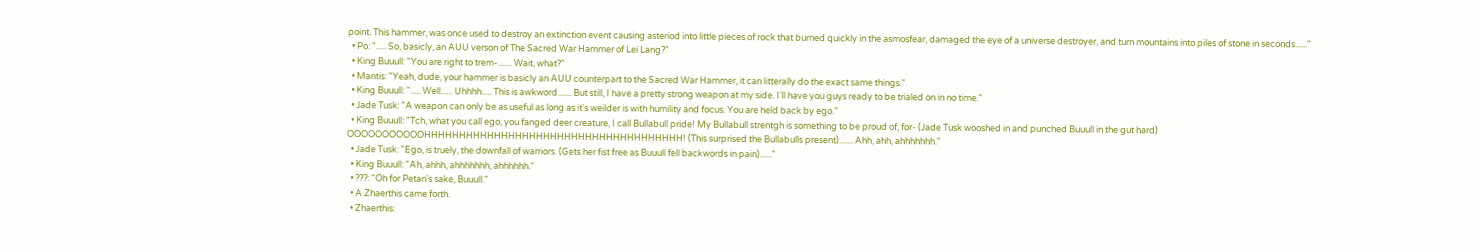point. This hammer, was once used to destroy an extinction event causing asteriod into little pieces of rock that burned quickly in the asmosfear, damaged the eye of a universe destroyer, and turn mountains into piles of stone in seconds......"
  • Po: "..... So, basicly, an AUU verson of The Sacred War Hammer of Lei Lang?"
  • King Buuull: "You are right to trem-....... Wait, what?"
  • Mantis: "Yeah, dude, your hammer is basicly an AUU counterpart to the Sacred War Hammer, it can litterally do the exact same things."
  • King Buuull: "..... Well...... Uhhhh..... This is awkword....... But still, I have a pretty strong weapon at my side. I'll have you guys ready to be trialed on in no time."
  • Jade Tusk: "A weapon can only be as useful as long as it's weilder is with humility and focus. You are held back by ego."
  • King Buuull: "Tch, what you call ego, you fanged deer creature, I call Bullabull pride! My Bullabull strentgh is something to be proud of, for- (Jade Tusk wooshed in and punched Buuull in the gut hard) OOOOOOOOOOOHHHHHHHHHHHHHHHHHHHHHHHHHHHHHHHHHHHHH! (This surprised the Bullabulls present)....... Ahh, ahh, ahhhhhhh."
  • Jade Tusk: "Ego, is truely, the downfall of warriors. (Gets her fist free as Buuull fell backwords in pain)......"
  • King Buuull: "Ah, ahhh, ahhhhhhh, ahhhhhh."
  • ???: "Oh for Petan's sake, Buuull."
  • A Zhaerthis came forth.
  • Zhaerthis: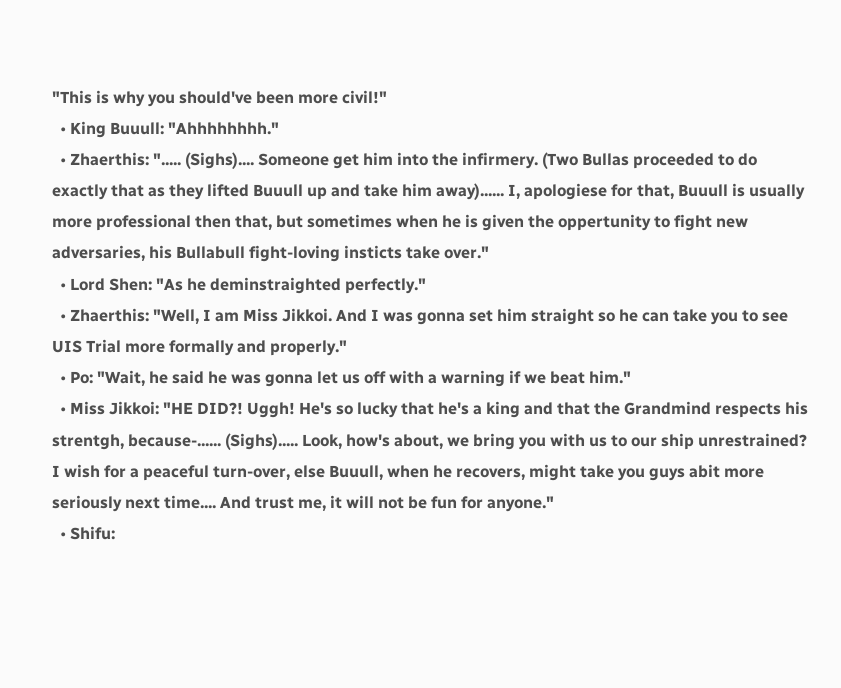"This is why you should've been more civil!"
  • King Buuull: "Ahhhhhhhh."
  • Zhaerthis: "..... (Sighs).... Someone get him into the infirmery. (Two Bullas proceeded to do exactly that as they lifted Buuull up and take him away)...... I, apologiese for that, Buuull is usually more professional then that, but sometimes when he is given the oppertunity to fight new adversaries, his Bullabull fight-loving insticts take over."
  • Lord Shen: "As he deminstraighted perfectly."
  • Zhaerthis: "Well, I am Miss Jikkoi. And I was gonna set him straight so he can take you to see UIS Trial more formally and properly."
  • Po: "Wait, he said he was gonna let us off with a warning if we beat him."
  • Miss Jikkoi: "HE DID?! Uggh! He's so lucky that he's a king and that the Grandmind respects his strentgh, because-...... (Sighs)..... Look, how's about, we bring you with us to our ship unrestrained? I wish for a peaceful turn-over, else Buuull, when he recovers, might take you guys abit more seriously next time.... And trust me, it will not be fun for anyone."
  • Shifu: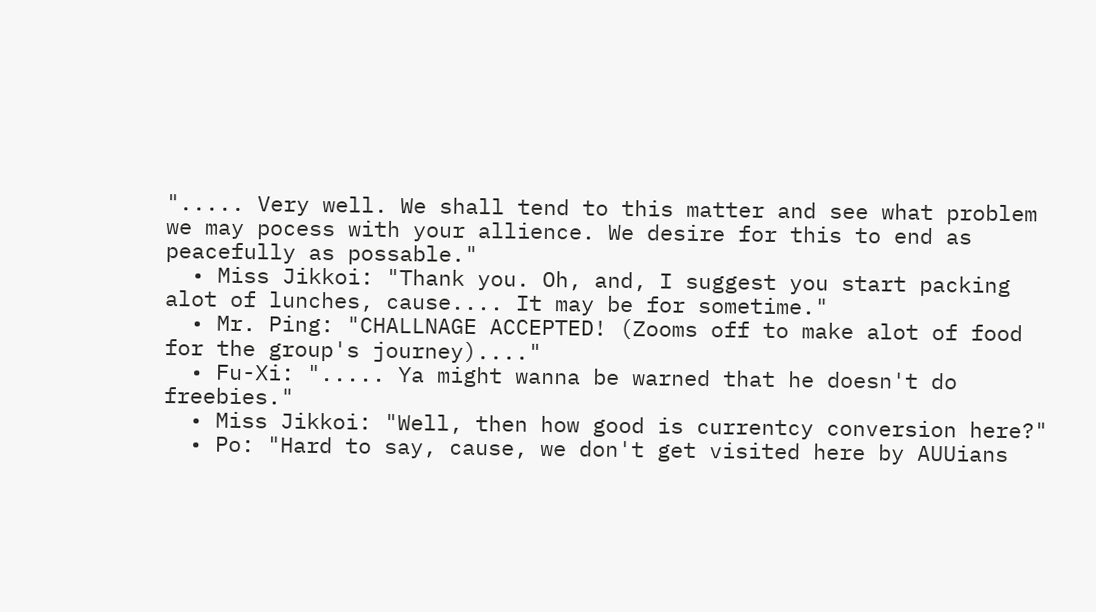"..... Very well. We shall tend to this matter and see what problem we may pocess with your allience. We desire for this to end as peacefully as possable."
  • Miss Jikkoi: "Thank you. Oh, and, I suggest you start packing alot of lunches, cause.... It may be for sometime."
  • Mr. Ping: "CHALLNAGE ACCEPTED! (Zooms off to make alot of food for the group's journey)...."
  • Fu-Xi: "..... Ya might wanna be warned that he doesn't do freebies."
  • Miss Jikkoi: "Well, then how good is currentcy conversion here?"
  • Po: "Hard to say, cause, we don't get visited here by AUUians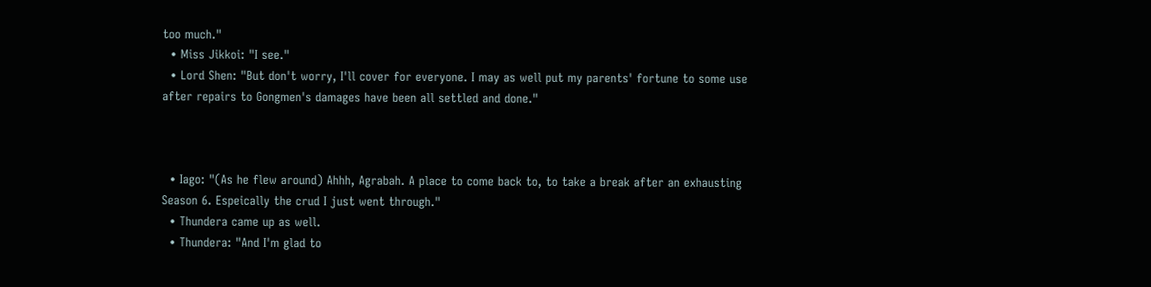too much."
  • Miss Jikkoi: "I see."
  • Lord Shen: "But don't worry, I'll cover for everyone. I may as well put my parents' fortune to some use after repairs to Gongmen's damages have been all settled and done."



  • Iago: "(As he flew around) Ahhh, Agrabah. A place to come back to, to take a break after an exhausting Season 6. Espeically the crud I just went through."
  • Thundera came up as well.
  • Thundera: "And I'm glad to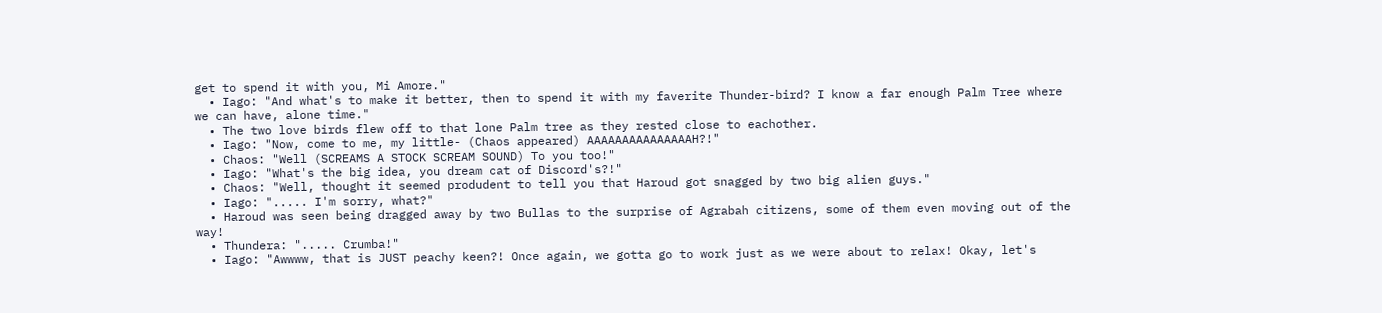get to spend it with you, Mi Amore."
  • Iago: "And what's to make it better, then to spend it with my faverite Thunder-bird? I know a far enough Palm Tree where we can have, alone time."
  • The two love birds flew off to that lone Palm tree as they rested close to eachother.
  • Iago: "Now, come to me, my little- (Chaos appeared) AAAAAAAAAAAAAAAH?!"
  • Chaos: "Well (SCREAMS A STOCK SCREAM SOUND) To you too!"
  • Iago: "What's the big idea, you dream cat of Discord's?!"
  • Chaos: "Well, thought it seemed produdent to tell you that Haroud got snagged by two big alien guys."
  • Iago: "..... I'm sorry, what?"
  • Haroud was seen being dragged away by two Bullas to the surprise of Agrabah citizens, some of them even moving out of the way!
  • Thundera: "..... Crumba!"
  • Iago: "Awwww, that is JUST peachy keen?! Once again, we gotta go to work just as we were about to relax! Okay, let's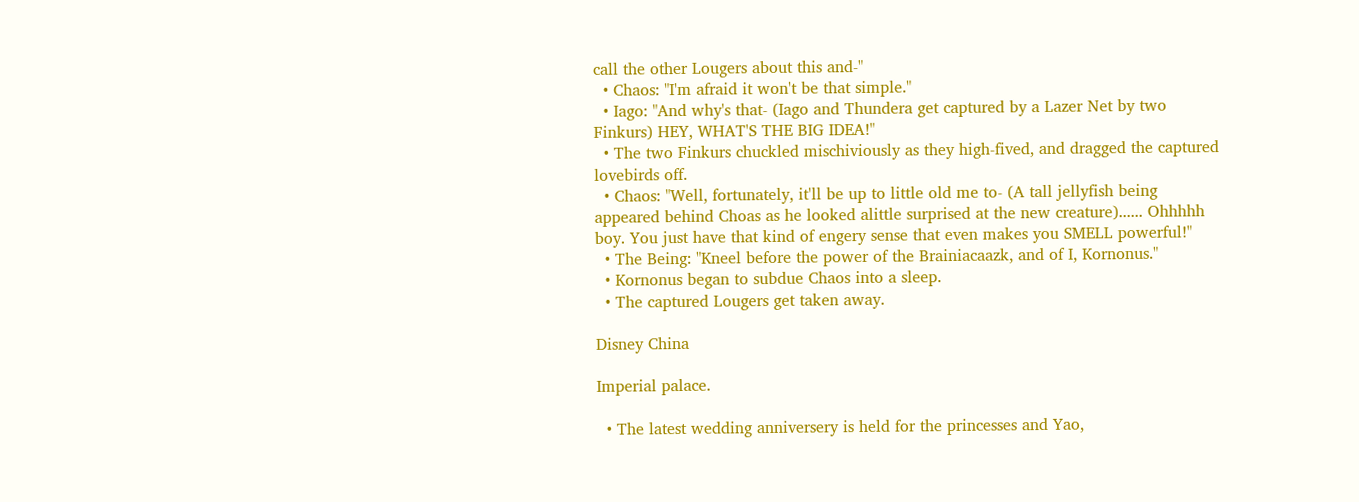call the other Lougers about this and-"
  • Chaos: "I'm afraid it won't be that simple."
  • Iago: "And why's that- (Iago and Thundera get captured by a Lazer Net by two Finkurs) HEY, WHAT'S THE BIG IDEA!"
  • The two Finkurs chuckled mischiviously as they high-fived, and dragged the captured lovebirds off.
  • Chaos: "Well, fortunately, it'll be up to little old me to- (A tall jellyfish being appeared behind Choas as he looked alittle surprised at the new creature)...... Ohhhhh boy. You just have that kind of engery sense that even makes you SMELL powerful!"
  • The Being: "Kneel before the power of the Brainiacaazk, and of I, Kornonus."
  • Kornonus began to subdue Chaos into a sleep.
  • The captured Lougers get taken away.

Disney China

Imperial palace.

  • The latest wedding anniversery is held for the princesses and Yao,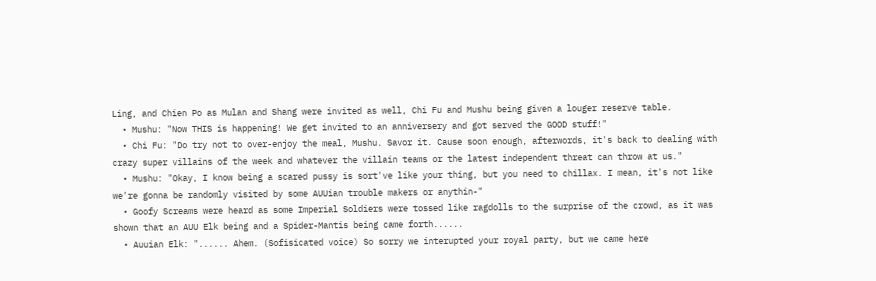Ling, and Chien Po as Mulan and Shang were invited as well, Chi Fu and Mushu being given a louger reserve table.
  • Mushu: "Now THIS is happening! We get invited to an anniversery and got served the GOOD stuff!"
  • Chi Fu: "Do try not to over-enjoy the meal, Mushu. Savor it. Cause soon enough, afterwords, it's back to dealing with crazy super villains of the week and whatever the villain teams or the latest independent threat can throw at us."
  • Mushu: "Okay, I know being a scared pussy is sort've like your thing, but you need to chillax. I mean, it's not like we're gonna be randomly visited by some AUUian trouble makers or anythin-"
  • Goofy Screams were heard as some Imperial Soldiers were tossed like ragdolls to the surprise of the crowd, as it was shown that an AUU Elk being and a Spider-Mantis being came forth......
  • Auuian Elk: "...... Ahem. (Sofisicated voice) So sorry we interupted your royal party, but we came here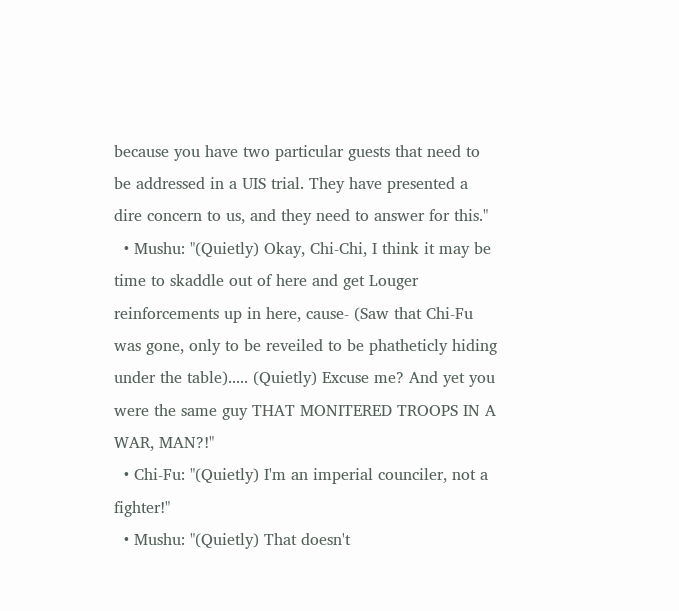because you have two particular guests that need to be addressed in a UIS trial. They have presented a dire concern to us, and they need to answer for this."
  • Mushu: "(Quietly) Okay, Chi-Chi, I think it may be time to skaddle out of here and get Louger reinforcements up in here, cause- (Saw that Chi-Fu was gone, only to be reveiled to be phatheticly hiding under the table)..... (Quietly) Excuse me? And yet you were the same guy THAT MONITERED TROOPS IN A WAR, MAN?!"
  • Chi-Fu: "(Quietly) I'm an imperial counciler, not a fighter!"
  • Mushu: "(Quietly) That doesn't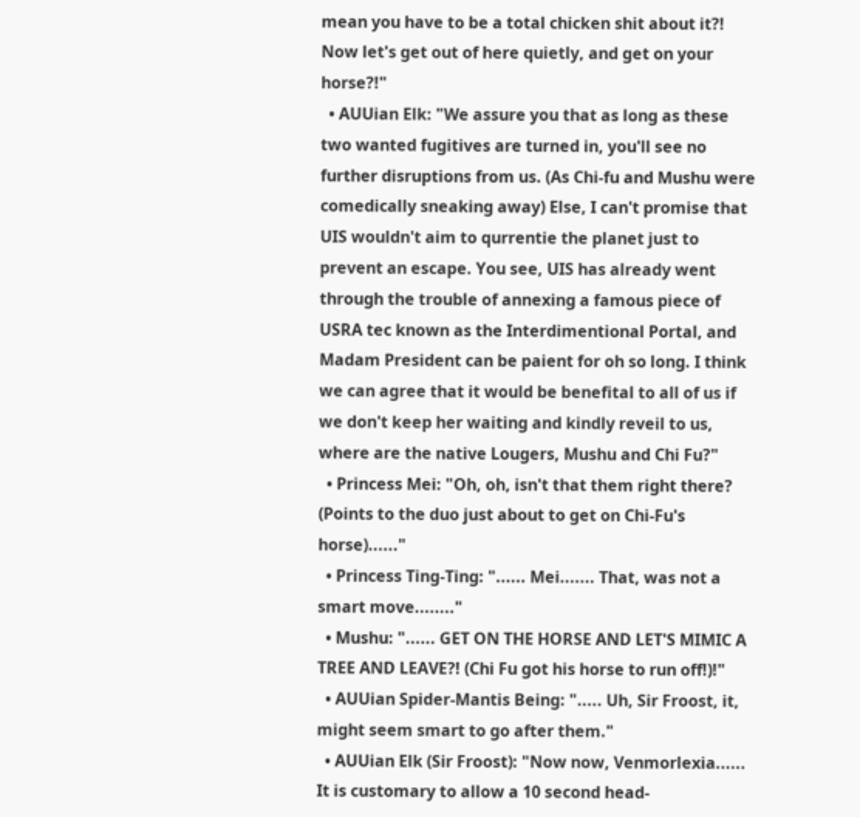mean you have to be a total chicken shit about it?! Now let's get out of here quietly, and get on your horse?!"
  • AUUian Elk: "We assure you that as long as these two wanted fugitives are turned in, you'll see no further disruptions from us. (As Chi-fu and Mushu were comedically sneaking away) Else, I can't promise that UIS wouldn't aim to qurrentie the planet just to prevent an escape. You see, UIS has already went through the trouble of annexing a famous piece of USRA tec known as the Interdimentional Portal, and Madam President can be paient for oh so long. I think we can agree that it would be benefital to all of us if we don't keep her waiting and kindly reveil to us, where are the native Lougers, Mushu and Chi Fu?"
  • Princess Mei: "Oh, oh, isn't that them right there? (Points to the duo just about to get on Chi-Fu's horse)......"
  • Princess Ting-Ting: "...... Mei....... That, was not a smart move........"
  • Mushu: "...... GET ON THE HORSE AND LET'S MIMIC A TREE AND LEAVE?! (Chi Fu got his horse to run off!)!"
  • AUUian Spider-Mantis Being: "..... Uh, Sir Froost, it, might seem smart to go after them."
  • AUUian Elk (Sir Froost): "Now now, Venmorlexia...... It is customary to allow a 10 second head-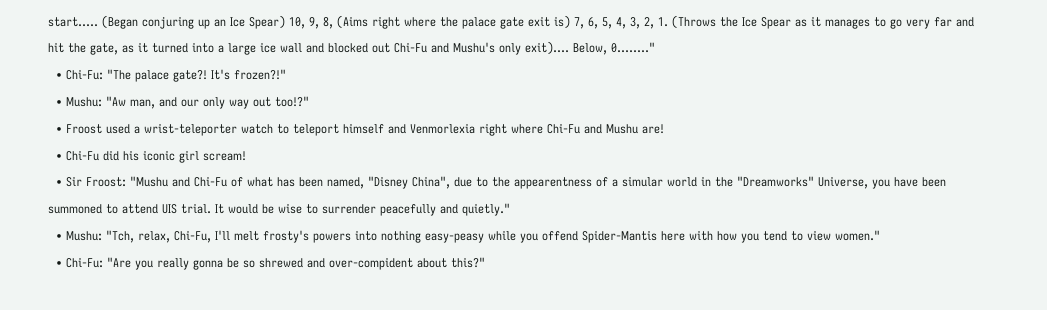start..... (Began conjuring up an Ice Spear) 10, 9, 8, (Aims right where the palace gate exit is) 7, 6, 5, 4, 3, 2, 1. (Throws the Ice Spear as it manages to go very far and hit the gate, as it turned into a large ice wall and blocked out Chi-Fu and Mushu's only exit).... Below, 0........"
  • Chi-Fu: "The palace gate?! It's frozen?!"
  • Mushu: "Aw man, and our only way out too!?"
  • Froost used a wrist-teleporter watch to teleport himself and Venmorlexia right where Chi-Fu and Mushu are!
  • Chi-Fu did his iconic girl scream!
  • Sir Froost: "Mushu and Chi-Fu of what has been named, "Disney China", due to the appearentness of a simular world in the "Dreamworks" Universe, you have been summoned to attend UIS trial. It would be wise to surrender peacefully and quietly."
  • Mushu: "Tch, relax, Chi-Fu, I'll melt frosty's powers into nothing easy-peasy while you offend Spider-Mantis here with how you tend to view women."
  • Chi-Fu: "Are you really gonna be so shrewed and over-compident about this?"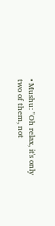• Mushu: "Oh relax, it's only two of them, not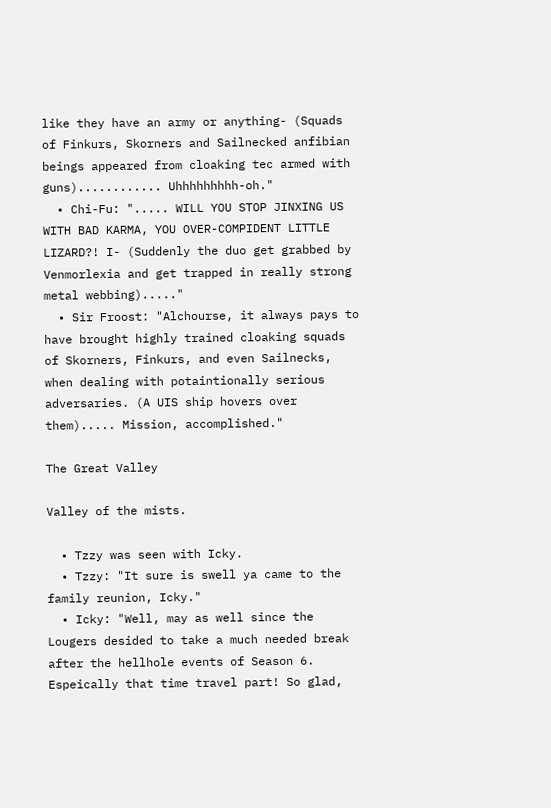like they have an army or anything- (Squads of Finkurs, Skorners and Sailnecked anfibian beings appeared from cloaking tec armed with guns)............ Uhhhhhhhhh-oh."
  • Chi-Fu: "..... WILL YOU STOP JINXING US WITH BAD KARMA, YOU OVER-COMPIDENT LITTLE LIZARD?! I- (Suddenly the duo get grabbed by Venmorlexia and get trapped in really strong metal webbing)....."
  • Sir Froost: "Alchourse, it always pays to have brought highly trained cloaking squads of Skorners, Finkurs, and even Sailnecks, when dealing with potaintionally serious adversaries. (A UIS ship hovers over them)..... Mission, accomplished."

The Great Valley

Valley of the mists.

  • Tzzy was seen with Icky.
  • Tzzy: "It sure is swell ya came to the family reunion, Icky."
  • Icky: "Well, may as well since the Lougers desided to take a much needed break after the hellhole events of Season 6. Espeically that time travel part! So glad,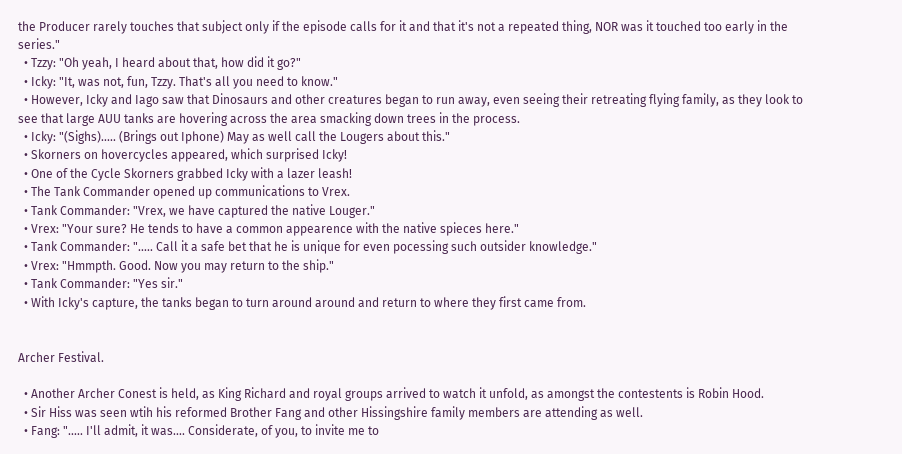the Producer rarely touches that subject only if the episode calls for it and that it's not a repeated thing, NOR was it touched too early in the series."
  • Tzzy: "Oh yeah, I heard about that, how did it go?"
  • Icky: "It, was not, fun, Tzzy. That's all you need to know."
  • However, Icky and Iago saw that Dinosaurs and other creatures began to run away, even seeing their retreating flying family, as they look to see that large AUU tanks are hovering across the area smacking down trees in the process.
  • Icky: "(Sighs)..... (Brings out Iphone) May as well call the Lougers about this."
  • Skorners on hovercycles appeared, which surprised Icky!
  • One of the Cycle Skorners grabbed Icky with a lazer leash!
  • The Tank Commander opened up communications to Vrex.
  • Tank Commander: "Vrex, we have captured the native Louger."
  • Vrex: "Your sure? He tends to have a common appearence with the native spieces here."
  • Tank Commander: "..... Call it a safe bet that he is unique for even pocessing such outsider knowledge."
  • Vrex: "Hmmpth. Good. Now you may return to the ship."
  • Tank Commander: "Yes sir."
  • With Icky's capture, the tanks began to turn around around and return to where they first came from.


Archer Festival.

  • Another Archer Conest is held, as King Richard and royal groups arrived to watch it unfold, as amongst the contestents is Robin Hood.
  • Sir Hiss was seen wtih his reformed Brother Fang and other Hissingshire family members are attending as well.
  • Fang: "..... I'll admit, it was.... Considerate, of you, to invite me to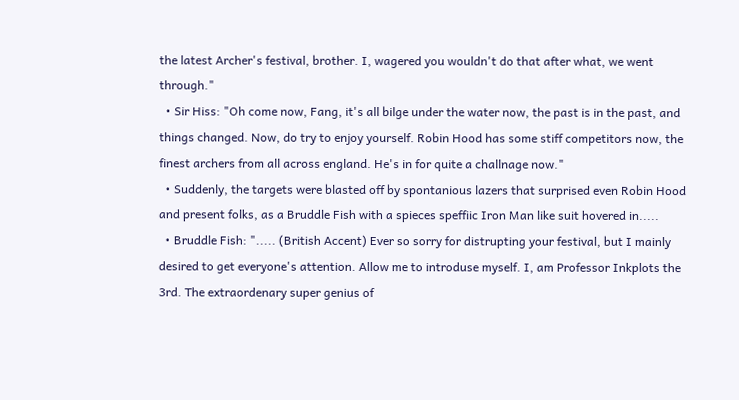the latest Archer's festival, brother. I, wagered you wouldn't do that after what, we went through."
  • Sir Hiss: "Oh come now, Fang, it's all bilge under the water now, the past is in the past, and things changed. Now, do try to enjoy yourself. Robin Hood has some stiff competitors now, the finest archers from all across england. He's in for quite a challnage now."
  • Suddenly, the targets were blasted off by spontanious lazers that surprised even Robin Hood and present folks, as a Bruddle Fish with a spieces speffiic Iron Man like suit hovered in.....
  • Bruddle Fish: "..... (British Accent) Ever so sorry for distrupting your festival, but I mainly desired to get everyone's attention. Allow me to introduse myself. I, am Professor Inkplots the 3rd. The extraordenary super genius of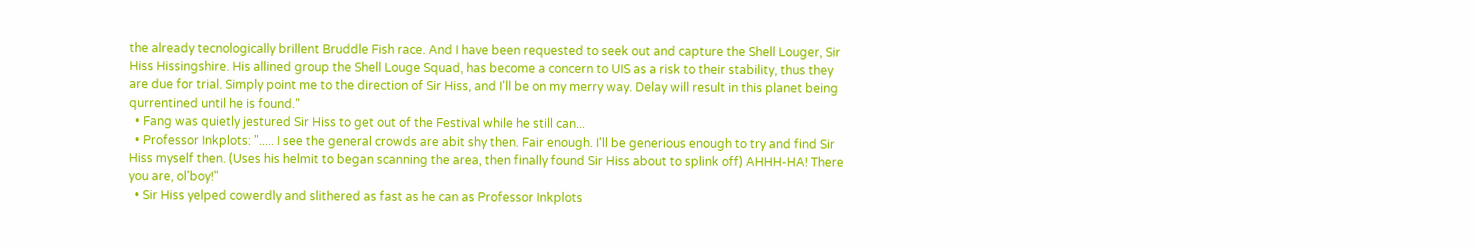the already tecnologically brillent Bruddle Fish race. And I have been requested to seek out and capture the Shell Louger, Sir Hiss Hissingshire. His allined group the Shell Louge Squad, has become a concern to UIS as a risk to their stability, thus they are due for trial. Simply point me to the direction of Sir Hiss, and I'll be on my merry way. Delay will result in this planet being qurrentined until he is found."
  • Fang was quietly jestured Sir Hiss to get out of the Festival while he still can...
  • Professor Inkplots: "..... I see the general crowds are abit shy then. Fair enough. I'll be generious enough to try and find Sir Hiss myself then. (Uses his helmit to began scanning the area, then finally found Sir Hiss about to splink off) AHHH-HA! There you are, ol'boy!"
  • Sir Hiss yelped cowerdly and slithered as fast as he can as Professor Inkplots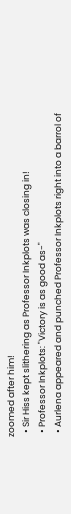zoomed after him!
  • Sir Hiss kept slithering as Professor Inkplots was closing in!
  • Professor Inkplots: "Victory is as good as-"
  • Aurlena appeared and punched Professor Inkplots right into a barrol of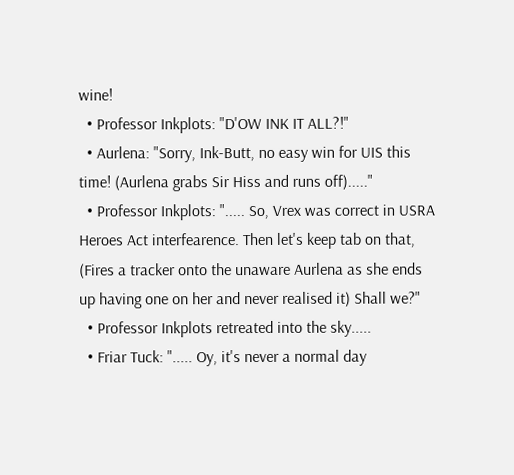wine!
  • Professor Inkplots: "D'OW INK IT ALL?!"
  • Aurlena: "Sorry, Ink-Butt, no easy win for UIS this time! (Aurlena grabs Sir Hiss and runs off)....."
  • Professor Inkplots: "..... So, Vrex was correct in USRA Heroes Act interfearence. Then let's keep tab on that, (Fires a tracker onto the unaware Aurlena as she ends up having one on her and never realised it) Shall we?"
  • Professor Inkplots retreated into the sky.....
  • Friar Tuck: "..... Oy, it's never a normal day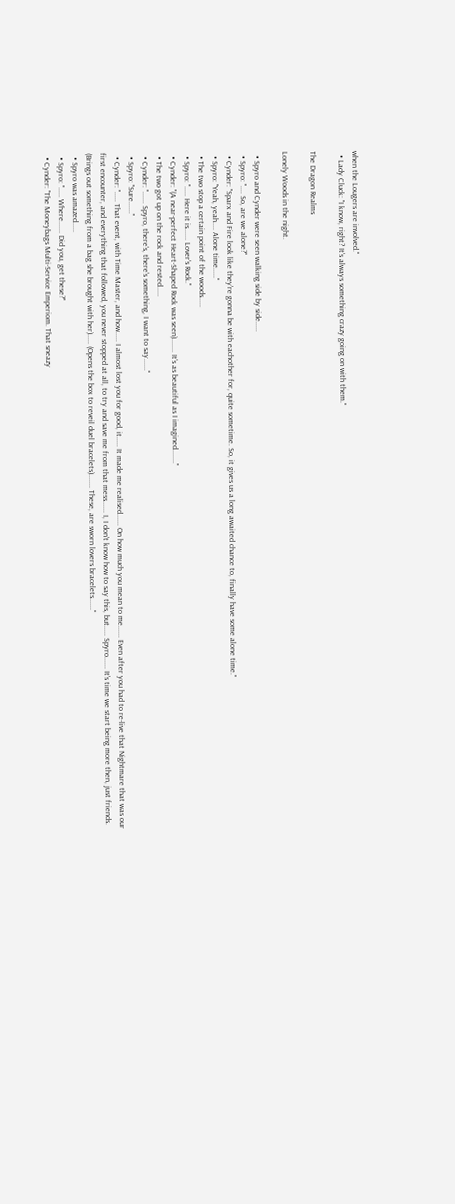when the Lougers are involved."
  • Lady Cluck: "I know, right? It's always something crazy going on with them."

The Dragon Realms

Lonely Woods in the night.

  • Spyro and Cynder were seen walking side by side.....
  • Spyro: ".... So, are we alone?"
  • Cynder: "Sparx and Fire look like they're gonna be with eachother for, quite sometime. So, it gives us a long awaited chance to, finally have some alone time."
  • Spyro: "Yeah, yeah.... Alone time....."
  • The two stop a certain point of the woods.....
  • Spyro: "..... Here it is...... Lover's Rock."
  • Cynder: "(A near-perfect Heart-Shaped Rock was seen)....... It's as beautiful as I imagined......."
  • The two got up on the rock and rested.....
  • Cynder: "...... Spyro, there's, there's something, I want to say......"
  • Spyro: "Sure......"
  • Cynder: "..... That event, with Time Master, and how..... I almost lost you for good, it..... It made me realised...... On how much you mean to me...... Even after you had to re-live that Nightmare that was our first encounter, and everything that followed, you never stopped at all, to try and save me from that mess...... I, I don't know how to say this, but..... Spyro...... It's time we start being more then, just friends. (Brings out something from a bag she brought with her)..... (Opens the box to reveil duel bracelets)....... These, are sworn lovers bracelets......"
  • Spyro was amazed.....
  • Spyro: "..... Where...... Did you, get these?"
  • Cynder: "The Moneybags Multi-Service Emperiom. That sneazy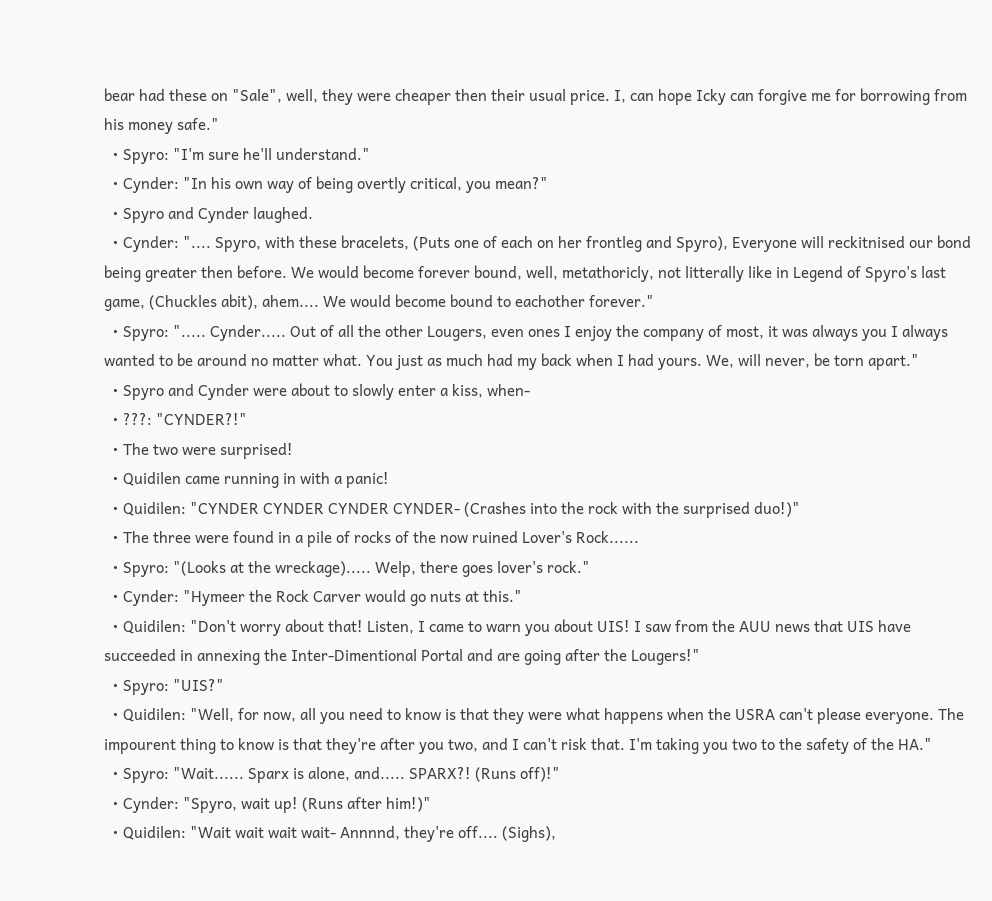bear had these on "Sale", well, they were cheaper then their usual price. I, can hope Icky can forgive me for borrowing from his money safe."
  • Spyro: "I'm sure he'll understand."
  • Cynder: "In his own way of being overtly critical, you mean?"
  • Spyro and Cynder laughed.
  • Cynder: ".... Spyro, with these bracelets, (Puts one of each on her frontleg and Spyro), Everyone will reckitnised our bond being greater then before. We would become forever bound, well, metathoricly, not litterally like in Legend of Spyro's last game, (Chuckles abit), ahem.... We would become bound to eachother forever."
  • Spyro: "..... Cynder..... Out of all the other Lougers, even ones I enjoy the company of most, it was always you I always wanted to be around no matter what. You just as much had my back when I had yours. We, will never, be torn apart."
  • Spyro and Cynder were about to slowly enter a kiss, when-
  • ???: "CYNDER?!"
  • The two were surprised!
  • Quidilen came running in with a panic!
  • Quidilen: "CYNDER CYNDER CYNDER CYNDER- (Crashes into the rock with the surprised duo!)"
  • The three were found in a pile of rocks of the now ruined Lover's Rock......
  • Spyro: "(Looks at the wreckage)..... Welp, there goes lover's rock."
  • Cynder: "Hymeer the Rock Carver would go nuts at this."
  • Quidilen: "Don't worry about that! Listen, I came to warn you about UIS! I saw from the AUU news that UIS have succeeded in annexing the Inter-Dimentional Portal and are going after the Lougers!"
  • Spyro: "UIS?"
  • Quidilen: "Well, for now, all you need to know is that they were what happens when the USRA can't please everyone. The impourent thing to know is that they're after you two, and I can't risk that. I'm taking you two to the safety of the HA."
  • Spyro: "Wait...... Sparx is alone, and..... SPARX?! (Runs off)!"
  • Cynder: "Spyro, wait up! (Runs after him!)"
  • Quidilen: "Wait wait wait wait- Annnnd, they're off.... (Sighs),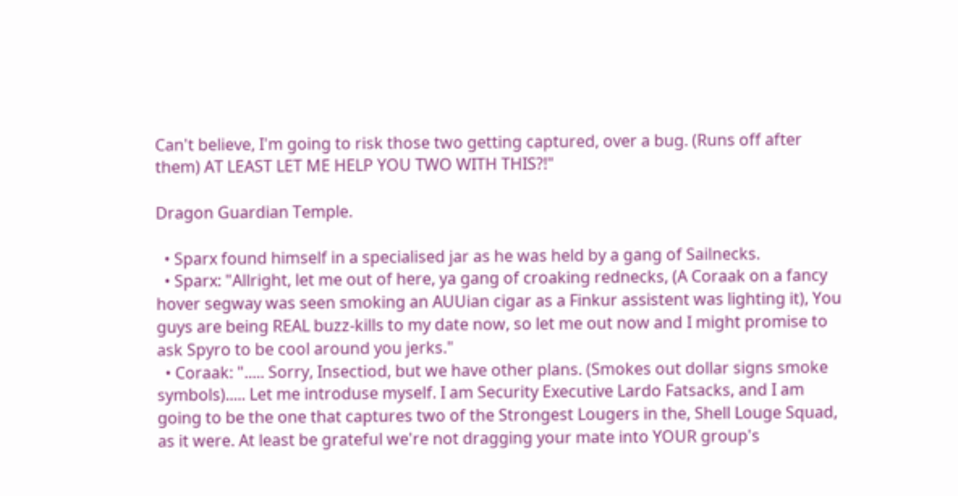Can't believe, I'm going to risk those two getting captured, over a bug. (Runs off after them) AT LEAST LET ME HELP YOU TWO WITH THIS?!"

Dragon Guardian Temple.

  • Sparx found himself in a specialised jar as he was held by a gang of Sailnecks.
  • Sparx: "Allright, let me out of here, ya gang of croaking rednecks, (A Coraak on a fancy hover segway was seen smoking an AUUian cigar as a Finkur assistent was lighting it), You guys are being REAL buzz-kills to my date now, so let me out now and I might promise to ask Spyro to be cool around you jerks."
  • Coraak: "..... Sorry, Insectiod, but we have other plans. (Smokes out dollar signs smoke symbols)..... Let me introduse myself. I am Security Executive Lardo Fatsacks, and I am going to be the one that captures two of the Strongest Lougers in the, Shell Louge Squad, as it were. At least be grateful we're not dragging your mate into YOUR group's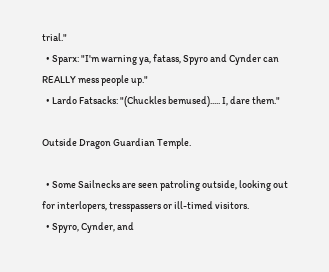trial."
  • Sparx: "I'm warning ya, fatass, Spyro and Cynder can REALLY mess people up."
  • Lardo Fatsacks: "(Chuckles bemused)..... I, dare them."

Outside Dragon Guardian Temple.

  • Some Sailnecks are seen patroling outside, looking out for interlopers, tresspassers or ill-timed visitors.
  • Spyro, Cynder, and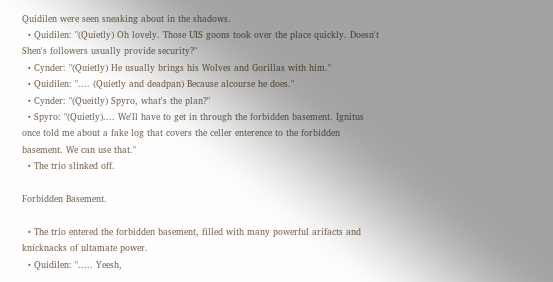Quidilen were seen sneaking about in the shadows.
  • Quidilen: "(Quietly) Oh lovely. Those UIS goons took over the place quickly. Doesn't Shen's followers usually provide security?"
  • Cynder: "(Quietly) He usually brings his Wolves and Gorillas with him."
  • Quidilen: ".... (Quietly and deadpan) Because alcourse he does."
  • Cynder: "(Queitly) Spyro, what's the plan?"
  • Spyro: "(Quietly).... We'll have to get in through the forbidden basement. Ignitus once told me about a fake log that covers the celler enterence to the forbidden basement. We can use that."
  • The trio slinked off.

Forbidden Basement.

  • The trio entered the forbidden basement, filled with many powerful arifacts and knicknacks of ultamate power.
  • Quidilen: "..... Yeesh,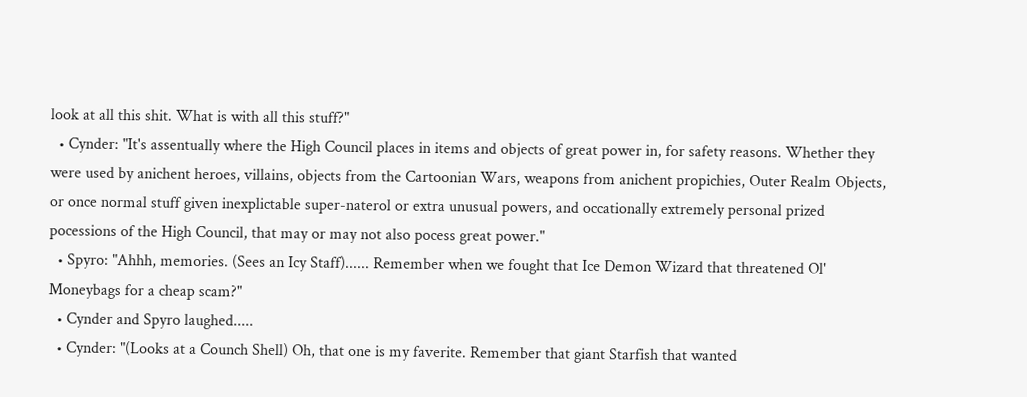look at all this shit. What is with all this stuff?"
  • Cynder: "It's assentually where the High Council places in items and objects of great power in, for safety reasons. Whether they were used by anichent heroes, villains, objects from the Cartoonian Wars, weapons from anichent propichies, Outer Realm Objects, or once normal stuff given inexplictable super-naterol or extra unusual powers, and occationally extremely personal prized pocessions of the High Council, that may or may not also pocess great power."
  • Spyro: "Ahhh, memories. (Sees an Icy Staff)...... Remember when we fought that Ice Demon Wizard that threatened Ol' Moneybags for a cheap scam?"
  • Cynder and Spyro laughed.....
  • Cynder: "(Looks at a Counch Shell) Oh, that one is my faverite. Remember that giant Starfish that wanted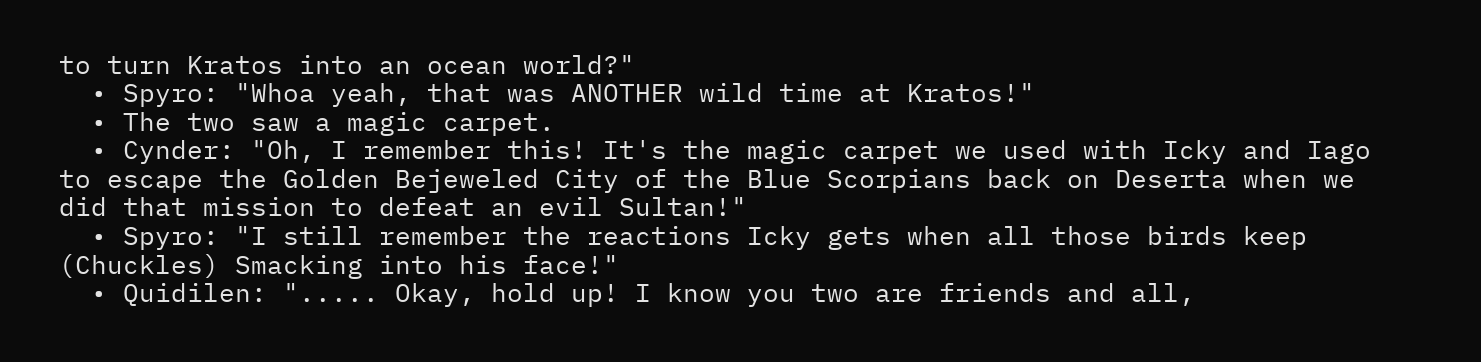to turn Kratos into an ocean world?"
  • Spyro: "Whoa yeah, that was ANOTHER wild time at Kratos!"
  • The two saw a magic carpet.
  • Cynder: "Oh, I remember this! It's the magic carpet we used with Icky and Iago to escape the Golden Bejeweled City of the Blue Scorpians back on Deserta when we did that mission to defeat an evil Sultan!"
  • Spyro: "I still remember the reactions Icky gets when all those birds keep (Chuckles) Smacking into his face!"
  • Quidilen: "..... Okay, hold up! I know you two are friends and all,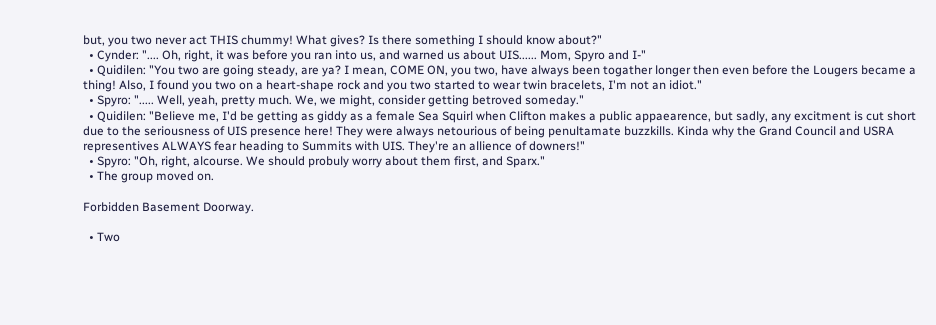but, you two never act THIS chummy! What gives? Is there something I should know about?"
  • Cynder: ".... Oh, right, it was before you ran into us, and warned us about UIS...... Mom, Spyro and I-"
  • Quidilen: "You two are going steady, are ya? I mean, COME ON, you two, have always been togather longer then even before the Lougers became a thing! Also, I found you two on a heart-shape rock and you two started to wear twin bracelets, I'm not an idiot."
  • Spyro: "..... Well, yeah, pretty much. We, we might, consider getting betroved someday."
  • Quidilen: "Believe me, I'd be getting as giddy as a female Sea Squirl when Clifton makes a public appaearence, but sadly, any excitment is cut short due to the seriousness of UIS presence here! They were always netourious of being penultamate buzzkills. Kinda why the Grand Council and USRA representives ALWAYS fear heading to Summits with UIS. They're an allience of downers!"
  • Spyro: "Oh, right, alcourse. We should probuly worry about them first, and Sparx."
  • The group moved on.

Forbidden Basement Doorway.

  • Two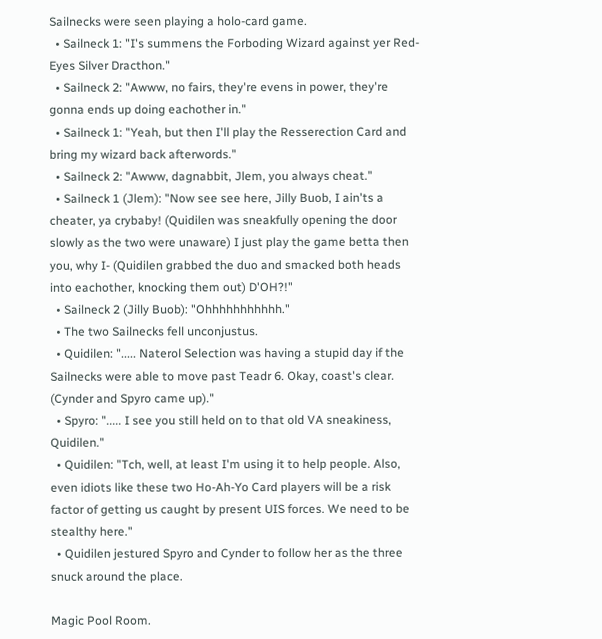Sailnecks were seen playing a holo-card game.
  • Sailneck 1: "I's summens the Forboding Wizard against yer Red-Eyes Silver Dracthon."
  • Sailneck 2: "Awww, no fairs, they're evens in power, they're gonna ends up doing eachother in."
  • Sailneck 1: "Yeah, but then I'll play the Resserection Card and bring my wizard back afterwords."
  • Sailneck 2: "Awww, dagnabbit, Jlem, you always cheat."
  • Sailneck 1 (Jlem): "Now see see here, Jilly Buob, I ain'ts a cheater, ya crybaby! (Quidilen was sneakfully opening the door slowly as the two were unaware) I just play the game betta then you, why I- (Quidilen grabbed the duo and smacked both heads into eachother, knocking them out) D'OH?!"
  • Sailneck 2 (Jilly Buob): "Ohhhhhhhhhhh."
  • The two Sailnecks fell unconjustus.
  • Quidilen: "..... Naterol Selection was having a stupid day if the Sailnecks were able to move past Teadr 6. Okay, coast's clear. (Cynder and Spyro came up)."
  • Spyro: "..... I see you still held on to that old VA sneakiness, Quidilen."
  • Quidilen: "Tch, well, at least I'm using it to help people. Also, even idiots like these two Ho-Ah-Yo Card players will be a risk factor of getting us caught by present UIS forces. We need to be stealthy here."
  • Quidilen jestured Spyro and Cynder to follow her as the three snuck around the place.

Magic Pool Room.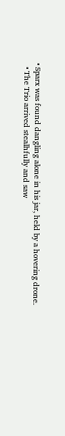• Sparx was found dangling alone in his jar, held by a hovering drone.
  • The Trio arrived stealhfully and saw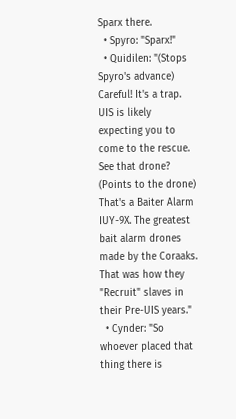Sparx there.
  • Spyro: "Sparx!"
  • Quidilen: "(Stops Spyro's advance) Careful! It's a trap. UIS is likely expecting you to come to the rescue. See that drone? (Points to the drone) That's a Baiter Alarm IUY-9X. The greatest bait alarm drones made by the Coraaks. That was how they "Recruit" slaves in their Pre-UIS years."
  • Cynder: "So whoever placed that thing there is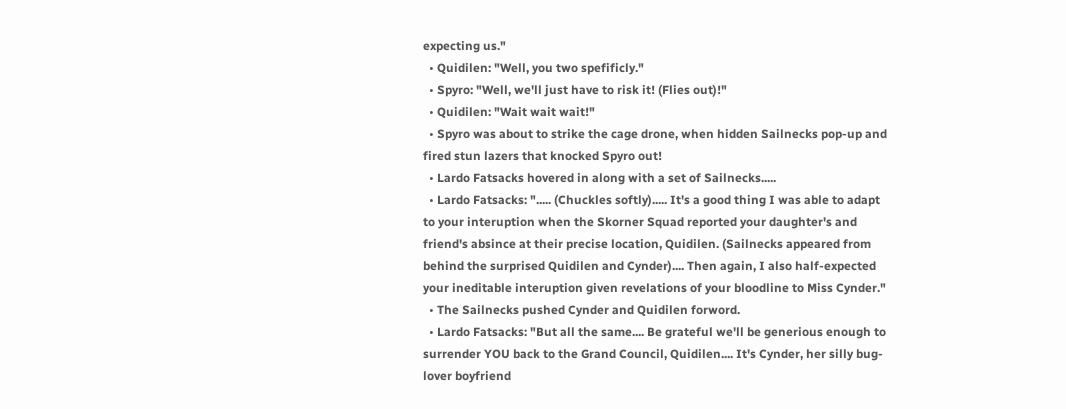expecting us."
  • Quidilen: "Well, you two spefificly."
  • Spyro: "Well, we'll just have to risk it! (Flies out)!"
  • Quidilen: "Wait wait wait!"
  • Spyro was about to strike the cage drone, when hidden Sailnecks pop-up and fired stun lazers that knocked Spyro out!
  • Lardo Fatsacks hovered in along with a set of Sailnecks.....
  • Lardo Fatsacks: "..... (Chuckles softly)..... It's a good thing I was able to adapt to your interuption when the Skorner Squad reported your daughter's and friend's absince at their precise location, Quidilen. (Sailnecks appeared from behind the surprised Quidilen and Cynder).... Then again, I also half-expected your ineditable interuption given revelations of your bloodline to Miss Cynder."
  • The Sailnecks pushed Cynder and Quidilen forword.
  • Lardo Fatsacks: "But all the same.... Be grateful we'll be generious enough to surrender YOU back to the Grand Council, Quidilen.... It's Cynder, her silly bug-lover boyfriend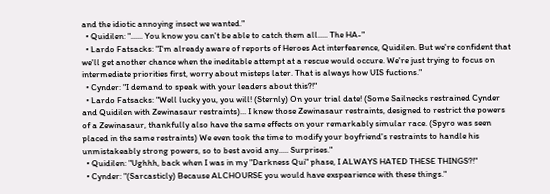and the idiotic annoying insect we wanted."
  • Quidilen: "...... You know you can't be able to catch them all..... The HA-"
  • Lardo Fatsacks: "I'm already aware of reports of Heroes Act interfearence, Quidilen. But we're confident that we'll get another chance when the ineditable attempt at a rescue would occure. We're just trying to focus on intermediate priorities first, worry about misteps later. That is always how UIS fuctions."
  • Cynder: "I demand to speak with your leaders about this?!"
  • Lardo Fatsacks: "Well lucky you, you will! (Sternly) On your trial date! (Some Sailnecks restrained Cynder and Quidilen with Zewinasaur restraints)... I knew those Zewinasaur restraints, designed to restrict the powers of a Zewinasaur, thankfully also have the same effects on your remarkably simular race. (Spyro was seen placed in the same restraints) We even took the time to modify your boyfriend's restraints to handle his unmistakeably strong powers, so to best avoid any..... Surprises."
  • Quidilen: "Ughhh, back when I was in my "Darkness Qui" phase, I ALWAYS HATED THESE THINGS?!"
  • Cynder: "(Sarcasticly) Because ALCHOURSE you would have exspearience with these things."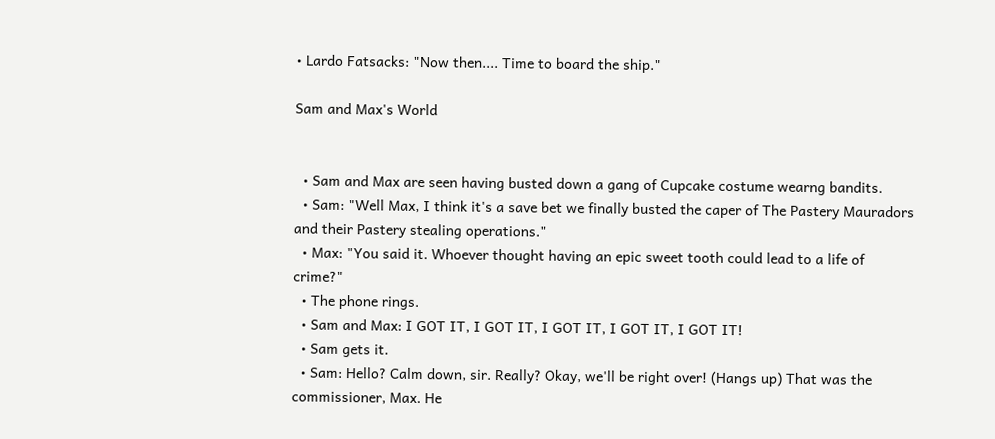• Lardo Fatsacks: "Now then.... Time to board the ship."

Sam and Max's World


  • Sam and Max are seen having busted down a gang of Cupcake costume wearng bandits.
  • Sam: "Well Max, I think it's a save bet we finally busted the caper of The Pastery Mauradors and their Pastery stealing operations."
  • Max: "You said it. Whoever thought having an epic sweet tooth could lead to a life of crime?"
  • The phone rings.
  • Sam and Max: I GOT IT, I GOT IT, I GOT IT, I GOT IT, I GOT IT!
  • Sam gets it.
  • Sam: Hello? Calm down, sir. Really? Okay, we'll be right over! (Hangs up) That was the commissioner, Max. He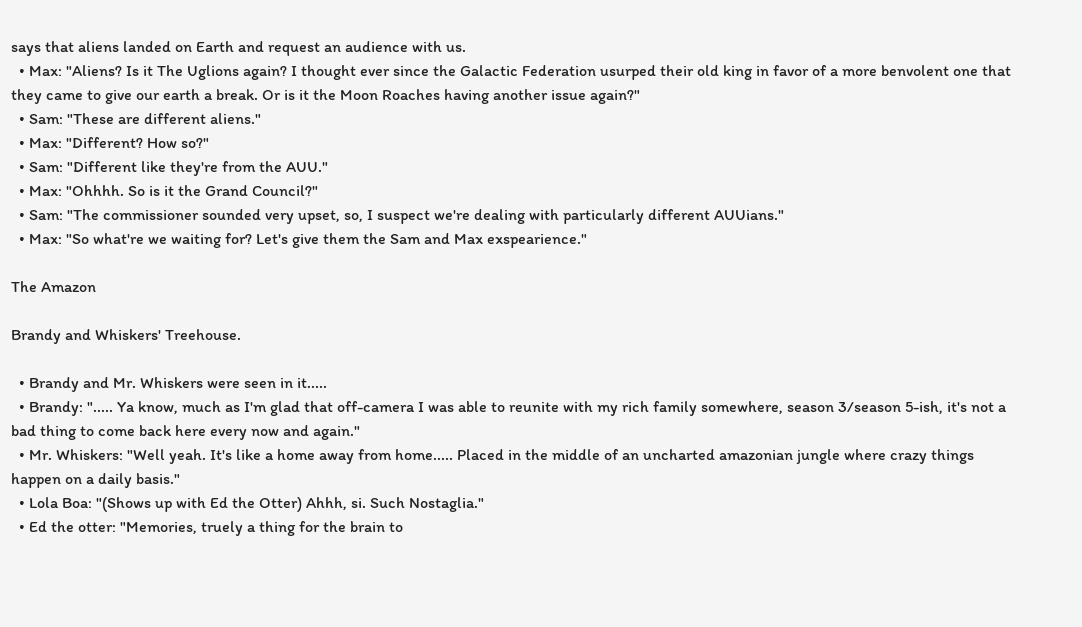says that aliens landed on Earth and request an audience with us.
  • Max: "Aliens? Is it The Uglions again? I thought ever since the Galactic Federation usurped their old king in favor of a more benvolent one that they came to give our earth a break. Or is it the Moon Roaches having another issue again?"
  • Sam: "These are different aliens."
  • Max: "Different? How so?"
  • Sam: "Different like they're from the AUU."
  • Max: "Ohhhh. So is it the Grand Council?"
  • Sam: "The commissioner sounded very upset, so, I suspect we're dealing with particularly different AUUians."
  • Max: "So what're we waiting for? Let's give them the Sam and Max exspearience."

The Amazon

Brandy and Whiskers' Treehouse.

  • Brandy and Mr. Whiskers were seen in it.....
  • Brandy: "..... Ya know, much as I'm glad that off-camera I was able to reunite with my rich family somewhere, season 3/season 5-ish, it's not a bad thing to come back here every now and again."
  • Mr. Whiskers: "Well yeah. It's like a home away from home..... Placed in the middle of an uncharted amazonian jungle where crazy things happen on a daily basis."
  • Lola Boa: "(Shows up with Ed the Otter) Ahhh, si. Such Nostaglia."
  • Ed the otter: "Memories, truely a thing for the brain to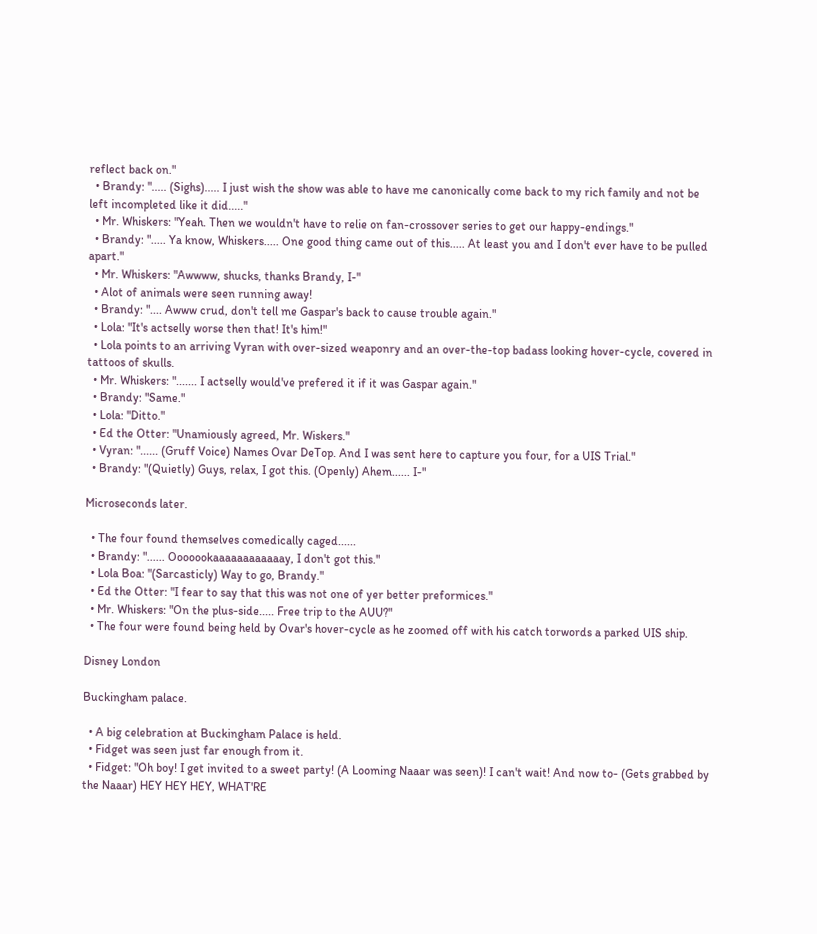reflect back on."
  • Brandy: "..... (Sighs)..... I just wish the show was able to have me canonically come back to my rich family and not be left incompleted like it did....."
  • Mr. Whiskers: "Yeah. Then we wouldn't have to relie on fan-crossover series to get our happy-endings."
  • Brandy: "..... Ya know, Whiskers..... One good thing came out of this..... At least you and I don't ever have to be pulled apart."
  • Mr. Whiskers: "Awwww, shucks, thanks Brandy, I-"
  • Alot of animals were seen running away!
  • Brandy: ".... Awww crud, don't tell me Gaspar's back to cause trouble again."
  • Lola: "It's actselly worse then that! It's him!"
  • Lola points to an arriving Vyran with over-sized weaponry and an over-the-top badass looking hover-cycle, covered in tattoos of skulls.
  • Mr. Whiskers: "....... I actselly would've prefered it if it was Gaspar again."
  • Brandy: "Same."
  • Lola: "Ditto."
  • Ed the Otter: "Unamiously agreed, Mr. Wiskers."
  • Vyran: "...... (Gruff Voice) Names Ovar DeTop. And I was sent here to capture you four, for a UIS Trial."
  • Brandy: "(Quietly) Guys, relax, I got this. (Openly) Ahem...... I-"

Microseconds later.

  • The four found themselves comedically caged......
  • Brandy: "...... Ooooookaaaaaaaaaaaay, I don't got this."
  • Lola Boa: "(Sarcasticly) Way to go, Brandy."
  • Ed the Otter: "I fear to say that this was not one of yer better preformices."
  • Mr. Whiskers: "On the plus-side..... Free trip to the AUU?"
  • The four were found being held by Ovar's hover-cycle as he zoomed off with his catch torwords a parked UIS ship.

Disney London

Buckingham palace.

  • A big celebration at Buckingham Palace is held.
  • Fidget was seen just far enough from it.
  • Fidget: "Oh boy! I get invited to a sweet party! (A Looming Naaar was seen)! I can't wait! And now to- (Gets grabbed by the Naaar) HEY HEY HEY, WHAT'RE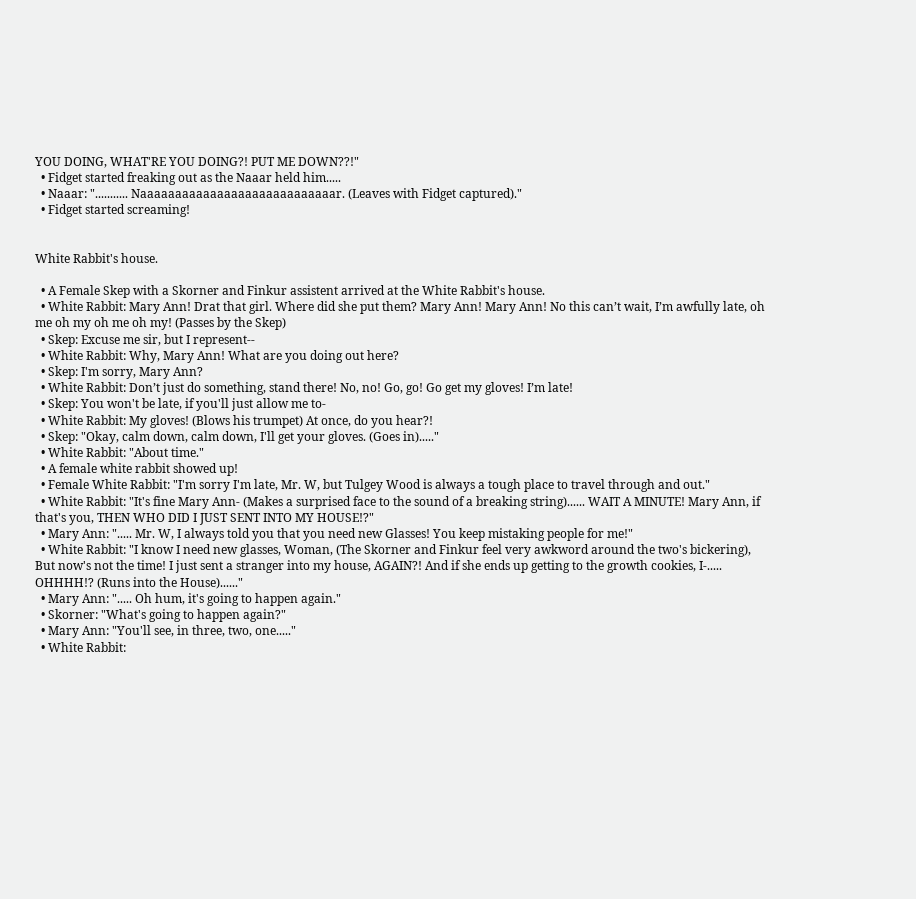YOU DOING, WHAT'RE YOU DOING?! PUT ME DOWN??!"
  • Fidget started freaking out as the Naaar held him.....
  • Naaar: "........... Naaaaaaaaaaaaaaaaaaaaaaaaaaaar. (Leaves with Fidget captured)."
  • Fidget started screaming!


White Rabbit's house.

  • A Female Skep with a Skorner and Finkur assistent arrived at the White Rabbit's house.
  • White Rabbit: Mary Ann! Drat that girl. Where did she put them? Mary Ann! Mary Ann! No this can’t wait, I’m awfully late, oh me oh my oh me oh my! (Passes by the Skep)
  • Skep: Excuse me sir, but I represent--
  • White Rabbit: Why, Mary Ann! What are you doing out here?
  • Skep: I'm sorry, Mary Ann?
  • White Rabbit: Don’t just do something, stand there! No, no! Go, go! Go get my gloves! I’m late!
  • Skep: You won't be late, if you'll just allow me to-
  • White Rabbit: My gloves! (Blows his trumpet) At once, do you hear?!
  • Skep: "Okay, calm down, calm down, I'll get your gloves. (Goes in)....."
  • White Rabbit: "About time."
  • A female white rabbit showed up!
  • Female White Rabbit: "I'm sorry I'm late, Mr. W, but Tulgey Wood is always a tough place to travel through and out."
  • White Rabbit: "It's fine Mary Ann- (Makes a surprised face to the sound of a breaking string)...... WAIT A MINUTE! Mary Ann, if that's you, THEN WHO DID I JUST SENT INTO MY HOUSE!?"
  • Mary Ann: "..... Mr. W, I always told you that you need new Glasses! You keep mistaking people for me!"
  • White Rabbit: "I know I need new glasses, Woman, (The Skorner and Finkur feel very awkword around the two's bickering), But now's not the time! I just sent a stranger into my house, AGAIN?! And if she ends up getting to the growth cookies, I-..... OHHHH!? (Runs into the House)......"
  • Mary Ann: "..... Oh hum, it's going to happen again."
  • Skorner: "What's going to happen again?"
  • Mary Ann: "You'll see, in three, two, one....."
  • White Rabbit: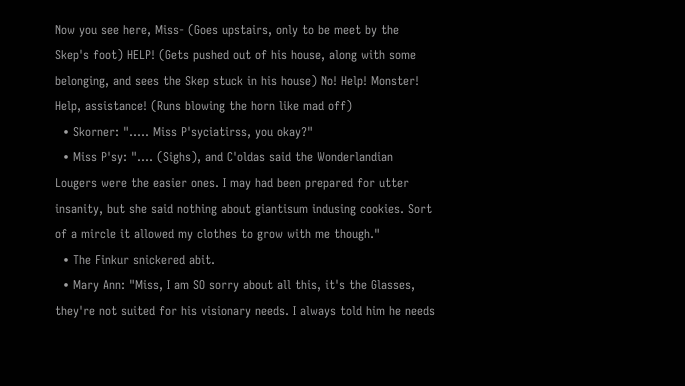Now you see here, Miss- (Goes upstairs, only to be meet by the Skep's foot) HELP! (Gets pushed out of his house, along with some belonging, and sees the Skep stuck in his house) No! Help! Monster! Help, assistance! (Runs blowing the horn like mad off)
  • Skorner: "..... Miss P'syciatirss, you okay?"
  • Miss P'sy: ".... (Sighs), and C'oldas said the Wonderlandian Lougers were the easier ones. I may had been prepared for utter insanity, but she said nothing about giantisum indusing cookies. Sort of a mircle it allowed my clothes to grow with me though."
  • The Finkur snickered abit.
  • Mary Ann: "Miss, I am SO sorry about all this, it's the Glasses, they're not suited for his visionary needs. I always told him he needs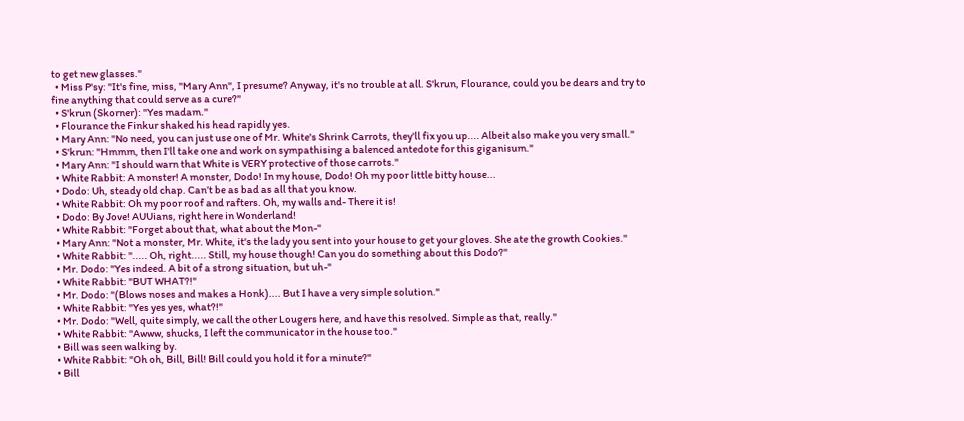to get new glasses."
  • Miss P'sy: "It's fine, miss, "Mary Ann", I presume? Anyway, it's no trouble at all. S'krun, Flourance, could you be dears and try to fine anything that could serve as a cure?"
  • S'krun (Skorner): "Yes madam."
  • Flourance the Finkur shaked his head rapidly yes.
  • Mary Ann: "No need, you can just use one of Mr. White's Shrink Carrots, they'll fix you up.... Albeit also make you very small."
  • S'krun: "Hmmm, then I'll take one and work on sympathising a balenced antedote for this giganisum."
  • Mary Ann: "I should warn that White is VERY protective of those carrots."
  • White Rabbit: A monster! A monster, Dodo! In my house, Dodo! Oh my poor little bitty house...
  • Dodo: Uh, steady old chap. Can’t be as bad as all that you know.
  • White Rabbit: Oh my poor roof and rafters. Oh, my walls and- There it is!
  • Dodo: By Jove! AUUians, right here in Wonderland!
  • White Rabbit: "Forget about that, what about the Mon-"
  • Mary Ann: "Not a monster, Mr. White, it's the lady you sent into your house to get your gloves. She ate the growth Cookies."
  • White Rabbit: "..... Oh, right..... Still, my house though! Can you do something about this Dodo?"
  • Mr. Dodo: "Yes indeed. A bit of a strong situation, but uh-"
  • White Rabbit: "BUT WHAT?!"
  • Mr. Dodo: "(Blows noses and makes a Honk).... But I have a very simple solution."
  • White Rabbit: "Yes yes yes, what?!"
  • Mr. Dodo: "Well, quite simply, we call the other Lougers here, and have this resolved. Simple as that, really."
  • White Rabbit: "Awww, shucks, I left the communicator in the house too."
  • Bill was seen walking by.
  • White Rabbit: "Oh oh, Bill, Bill! Bill could you hold it for a minute?"
  • Bill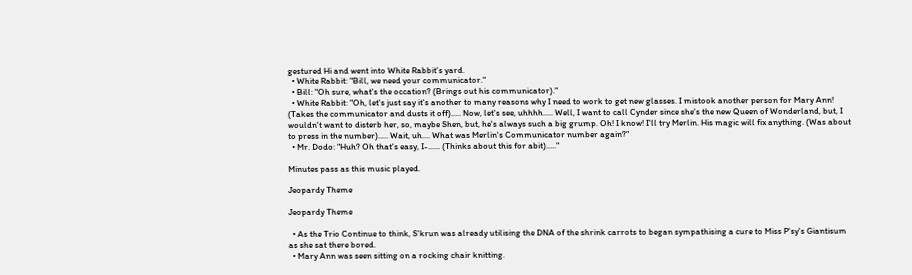gestured Hi and went into White Rabbit's yard.
  • White Rabbit: "Bill, we need your communicator."
  • Bill: "Oh sure, what's the occation? (Brings out his communicator)."
  • White Rabbit: "Oh, let's just say it's another to many reasons why I need to work to get new glasses. I mistook another person for Mary Ann! (Takes the communicator and dusts it off)..... Now, let's see, uhhhh..... Well, I want to call Cynder since she's the new Queen of Wonderland, but, I wouldn't want to disterb her, so, maybe Shen, but, he's always such a big grump. Oh! I know! I'll try Merlin. His magic will fix anything. (Was about to press in the number)..... Wait, uh.... What was Merlin's Communicator number again?"
  • Mr. Dodo: "Huh? Oh that's easy, I-...... (Thinks about this for abit)....."

Minutes pass as this music played.

Jeopardy Theme

Jeopardy Theme

  • As the Trio Continue to think, S'krun was already utilising the DNA of the shrink carrots to began sympathising a cure to Miss P'sy's Giantisum as she sat there bored.
  • Mary Ann was seen sitting on a rocking chair knitting.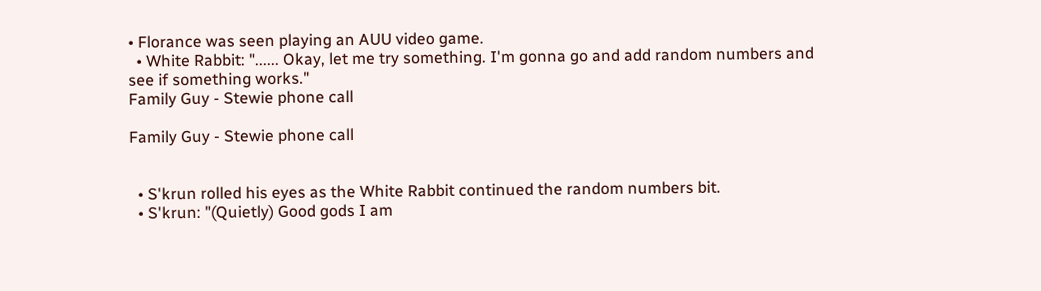• Florance was seen playing an AUU video game.
  • White Rabbit: "...... Okay, let me try something. I'm gonna go and add random numbers and see if something works."
Family Guy - Stewie phone call

Family Guy - Stewie phone call


  • S'krun rolled his eyes as the White Rabbit continued the random numbers bit.
  • S'krun: "(Quietly) Good gods I am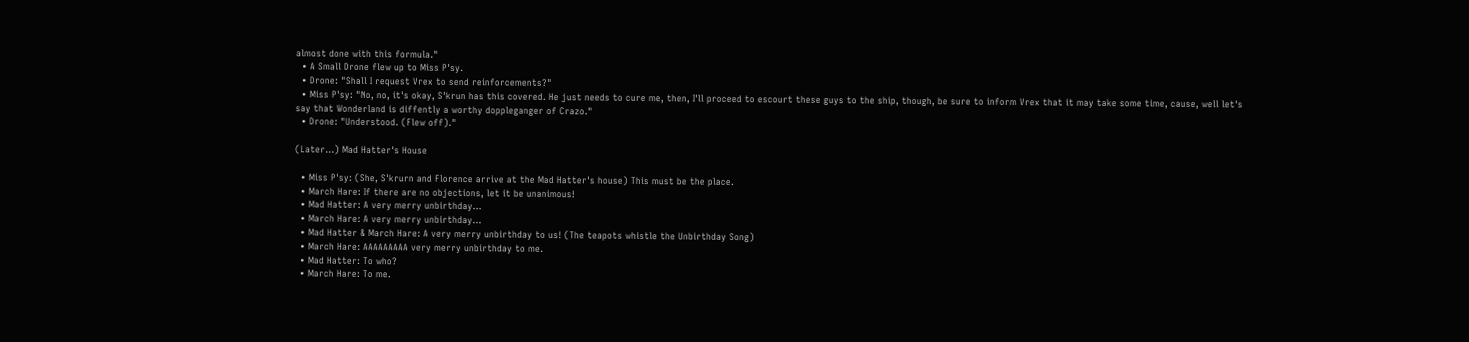almost done with this formula."
  • A Small Drone flew up to Miss P'sy.
  • Drone: "Shall I request Vrex to send reinforcements?"
  • Miss P'sy: "No, no, it's okay, S'krun has this covered. He just needs to cure me, then, I'll proceed to escourt these guys to the ship, though, be sure to inform Vrex that it may take some time, cause, well let's say that Wonderland is diffently a worthy doppleganger of Crazo."
  • Drone: "Understood. (Flew off)."

(Later...) Mad Hatter's House

  • Miss P'sy: (She, S'krurn and Florence arrive at the Mad Hatter's house) This must be the place.
  • March Hare: If there are no objections, let it be unanimous!
  • Mad Hatter: A very merry unbirthday...
  • March Hare: A very merry unbirthday...
  • Mad Hatter & March Hare: A very merry unbirthday to us! (The teapots whistle the Unbirthday Song)
  • March Hare: AAAAAAAAA very merry unbirthday to me.
  • Mad Hatter: To who?
  • March Hare: To me.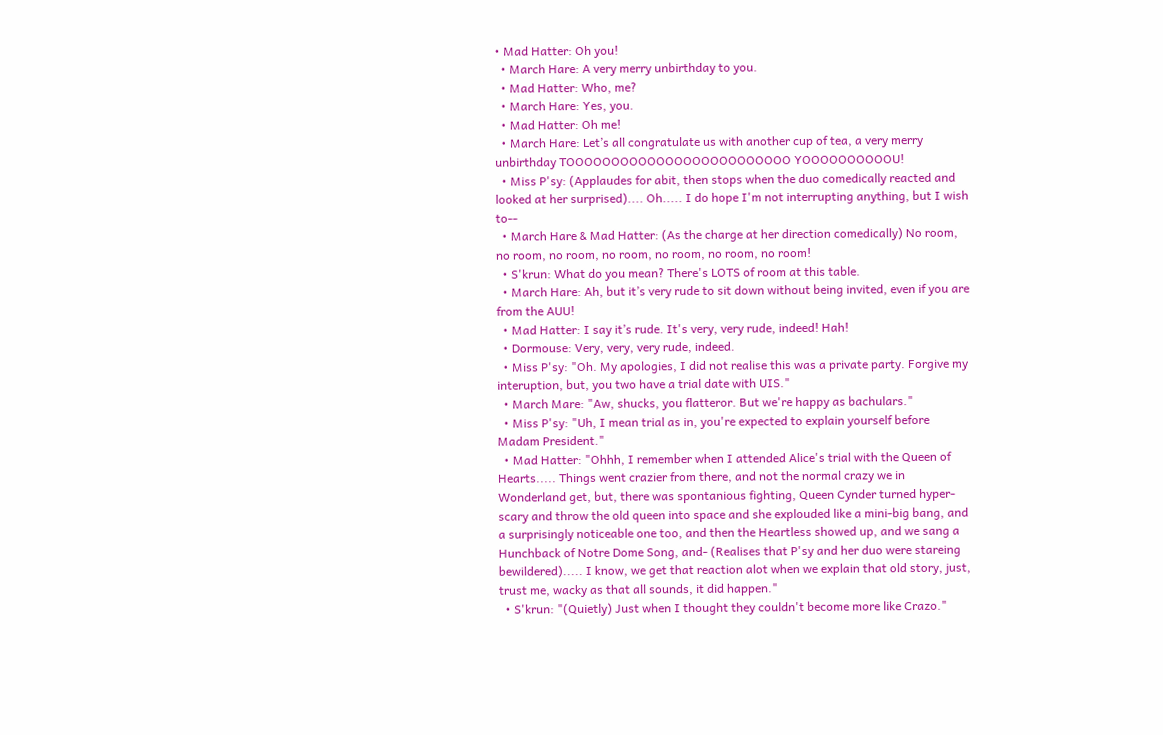• Mad Hatter: Oh you!
  • March Hare: A very merry unbirthday to you.
  • Mad Hatter: Who, me?
  • March Hare: Yes, you.
  • Mad Hatter: Oh me!
  • March Hare: Let’s all congratulate us with another cup of tea, a very merry unbirthday TOOOOOOOOOOOOOOOOOOOOOOOOO YOOOOOOOOOOU!
  • Miss P'sy: (Applaudes for abit, then stops when the duo comedically reacted and looked at her surprised).... Oh..... I do hope I'm not interrupting anything, but I wish to--
  • March Hare & Mad Hatter: (As the charge at her direction comedically) No room, no room, no room, no room, no room, no room, no room!
  • S'krun: What do you mean? There's LOTS of room at this table.
  • March Hare: Ah, but it’s very rude to sit down without being invited, even if you are from the AUU!
  • Mad Hatter: I say it’s rude. It's very, very rude, indeed! Hah!
  • Dormouse: Very, very, very rude, indeed.
  • Miss P'sy: "Oh. My apologies, I did not realise this was a private party. Forgive my interuption, but, you two have a trial date with UIS."
  • March Mare: "Aw, shucks, you flatteror. But we're happy as bachulars."
  • Miss P'sy: "Uh, I mean trial as in, you're expected to explain yourself before Madam President."
  • Mad Hatter: "Ohhh, I remember when I attended Alice's trial with the Queen of Hearts..... Things went crazier from there, and not the normal crazy we in Wonderland get, but, there was spontanious fighting, Queen Cynder turned hyper-scary and throw the old queen into space and she explouded like a mini-big bang, and a surprisingly noticeable one too, and then the Heartless showed up, and we sang a Hunchback of Notre Dome Song, and- (Realises that P'sy and her duo were stareing bewildered)..... I know, we get that reaction alot when we explain that old story, just, trust me, wacky as that all sounds, it did happen."
  • S'krun: "(Quietly) Just when I thought they couldn't become more like Crazo."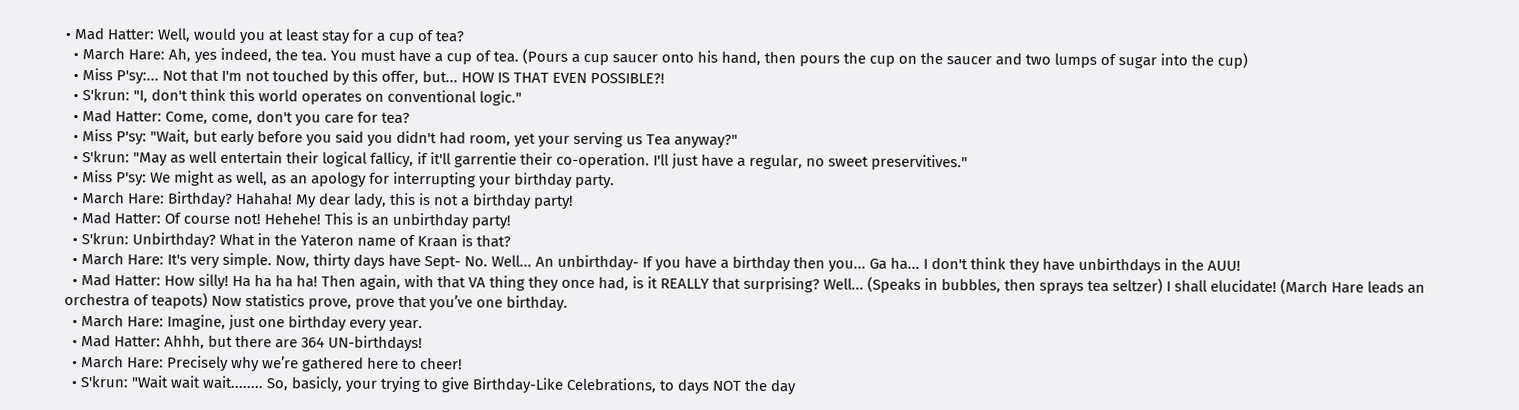• Mad Hatter: Well, would you at least stay for a cup of tea?
  • March Hare: Ah, yes indeed, the tea. You must have a cup of tea. (Pours a cup saucer onto his hand, then pours the cup on the saucer and two lumps of sugar into the cup)
  • Miss P'sy:... Not that I'm not touched by this offer, but... HOW IS THAT EVEN POSSIBLE?!
  • S'krun: "I, don't think this world operates on conventional logic."
  • Mad Hatter: Come, come, don't you care for tea?
  • Miss P'sy: "Wait, but early before you said you didn't had room, yet your serving us Tea anyway?"
  • S'krun: "May as well entertain their logical fallicy, if it'll garrentie their co-operation. I'll just have a regular, no sweet preservitives."
  • Miss P'sy: We might as well, as an apology for interrupting your birthday party.
  • March Hare: Birthday? Hahaha! My dear lady, this is not a birthday party!
  • Mad Hatter: Of course not! Hehehe! This is an unbirthday party!
  • S'krun: Unbirthday? What in the Yateron name of Kraan is that?
  • March Hare: It's very simple. Now, thirty days have Sept- No. Well... An unbirthday- If you have a birthday then you... Ga ha... I don't think they have unbirthdays in the AUU!
  • Mad Hatter: How silly! Ha ha ha ha! Then again, with that VA thing they once had, is it REALLY that surprising? Well... (Speaks in bubbles, then sprays tea seltzer) I shall elucidate! (March Hare leads an orchestra of teapots) Now statistics prove, prove that you’ve one birthday.
  • March Hare: Imagine, just one birthday every year.
  • Mad Hatter: Ahhh, but there are 364 UN-birthdays!
  • March Hare: Precisely why we’re gathered here to cheer!
  • S'krun: "Wait wait wait........ So, basicly, your trying to give Birthday-Like Celebrations, to days NOT the day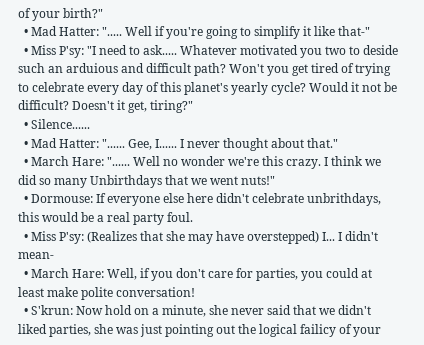of your birth?"
  • Mad Hatter: "..... Well if you're going to simplify it like that-"
  • Miss P'sy: "I need to ask..... Whatever motivated you two to deside such an arduious and difficult path? Won't you get tired of trying to celebrate every day of this planet's yearly cycle? Would it not be difficult? Doesn't it get, tiring?"
  • Silence......
  • Mad Hatter: "...... Gee, I...... I never thought about that."
  • March Hare: "...... Well no wonder we're this crazy. I think we did so many Unbirthdays that we went nuts!"
  • Dormouse: If everyone else here didn't celebrate unbrithdays, this would be a real party foul.
  • Miss P'sy: (Realizes that she may have overstepped) I... I didn't mean-
  • March Hare: Well, if you don't care for parties, you could at least make polite conversation!
  • S'krun: Now hold on a minute, she never said that we didn't liked parties, she was just pointing out the logical failicy of your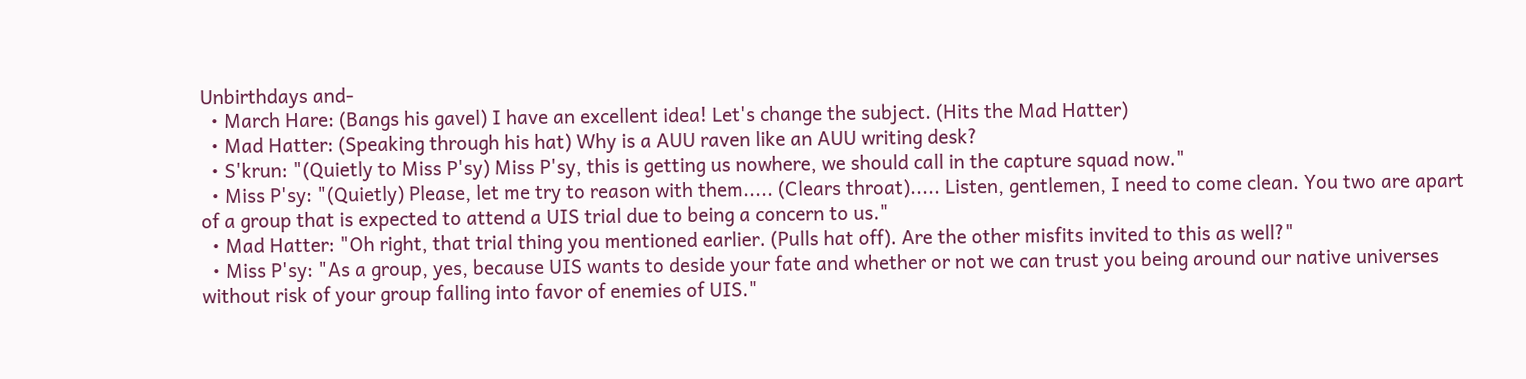Unbirthdays and-
  • March Hare: (Bangs his gavel) I have an excellent idea! Let's change the subject. (Hits the Mad Hatter)
  • Mad Hatter: (Speaking through his hat) Why is a AUU raven like an AUU writing desk?
  • S'krun: "(Quietly to Miss P'sy) Miss P'sy, this is getting us nowhere, we should call in the capture squad now."
  • Miss P'sy: "(Quietly) Please, let me try to reason with them..... (Clears throat)..... Listen, gentlemen, I need to come clean. You two are apart of a group that is expected to attend a UIS trial due to being a concern to us."
  • Mad Hatter: "Oh right, that trial thing you mentioned earlier. (Pulls hat off). Are the other misfits invited to this as well?"
  • Miss P'sy: "As a group, yes, because UIS wants to deside your fate and whether or not we can trust you being around our native universes without risk of your group falling into favor of enemies of UIS."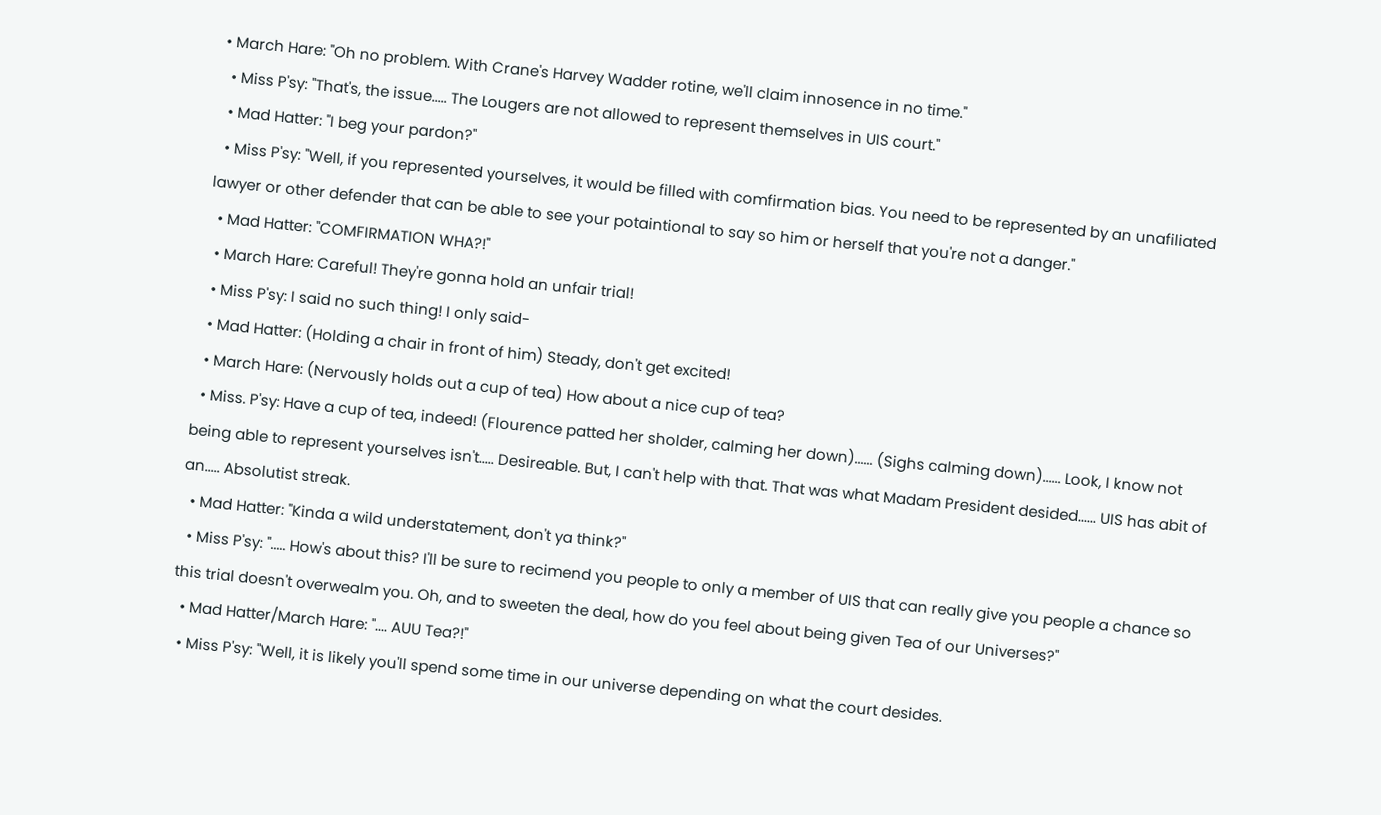• March Hare: "Oh no problem. With Crane's Harvey Wadder rotine, we'll claim innosence in no time."
  • Miss P'sy: "That's, the issue..... The Lougers are not allowed to represent themselves in UIS court."
  • Mad Hatter: "I beg your pardon?"
  • Miss P'sy: "Well, if you represented yourselves, it would be filled with comfirmation bias. You need to be represented by an unafiliated lawyer or other defender that can be able to see your potaintional to say so him or herself that you're not a danger."
  • Mad Hatter: "COMFIRMATION WHA?!"
  • March Hare: Careful! They're gonna hold an unfair trial!
  • Miss P'sy: I said no such thing! I only said-
  • Mad Hatter: (Holding a chair in front of him) Steady, don't get excited!
  • March Hare: (Nervously holds out a cup of tea) How about a nice cup of tea?
  • Miss. P'sy: Have a cup of tea, indeed! (Flourence patted her sholder, calming her down)...... (Sighs calming down)...... Look, I know not being able to represent yourselves isn't..... Desireable. But, I can't help with that. That was what Madam President desided...... UIS has abit of an..... Absolutist streak.
  • Mad Hatter: "Kinda a wild understatement, don't ya think?"
  • Miss P'sy: "..... How's about this? I'll be sure to recimend you people to only a member of UIS that can really give you people a chance so this trial doesn't overwealm you. Oh, and to sweeten the deal, how do you feel about being given Tea of our Universes?"
  • Mad Hatter/March Hare: ".... AUU Tea?!"
  • Miss P'sy: "Well, it is likely you'll spend some time in our universe depending on what the court desides.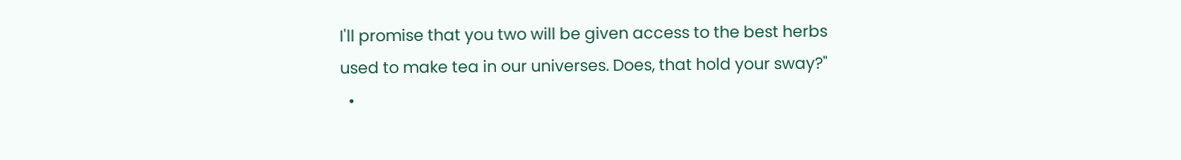I'll promise that you two will be given access to the best herbs used to make tea in our universes. Does, that hold your sway?"
  •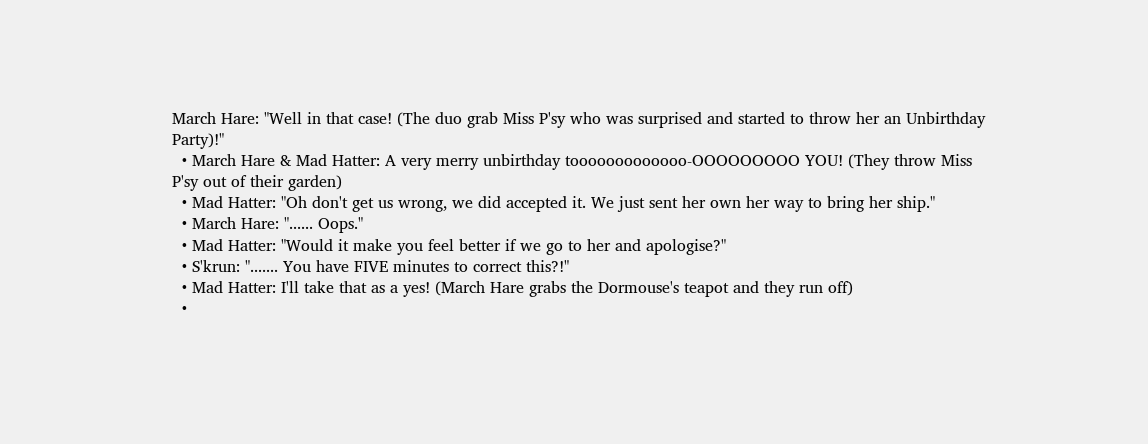March Hare: "Well in that case! (The duo grab Miss P'sy who was surprised and started to throw her an Unbirthday Party)!"
  • March Hare & Mad Hatter: A very merry unbirthday tooooooooooooo-OOOOOOOOO YOU! (They throw Miss P'sy out of their garden)
  • Mad Hatter: "Oh don't get us wrong, we did accepted it. We just sent her own her way to bring her ship."
  • March Hare: "...... Oops."
  • Mad Hatter: "Would it make you feel better if we go to her and apologise?"
  • S'krun: "....... You have FIVE minutes to correct this?!"
  • Mad Hatter: I'll take that as a yes! (March Hare grabs the Dormouse's teapot and they run off)
  •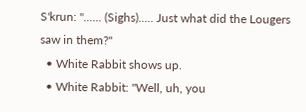S'krun: "...... (Sighs)..... Just what did the Lougers saw in them?"
  • White Rabbit shows up.
  • White Rabbit: "Well, uh, you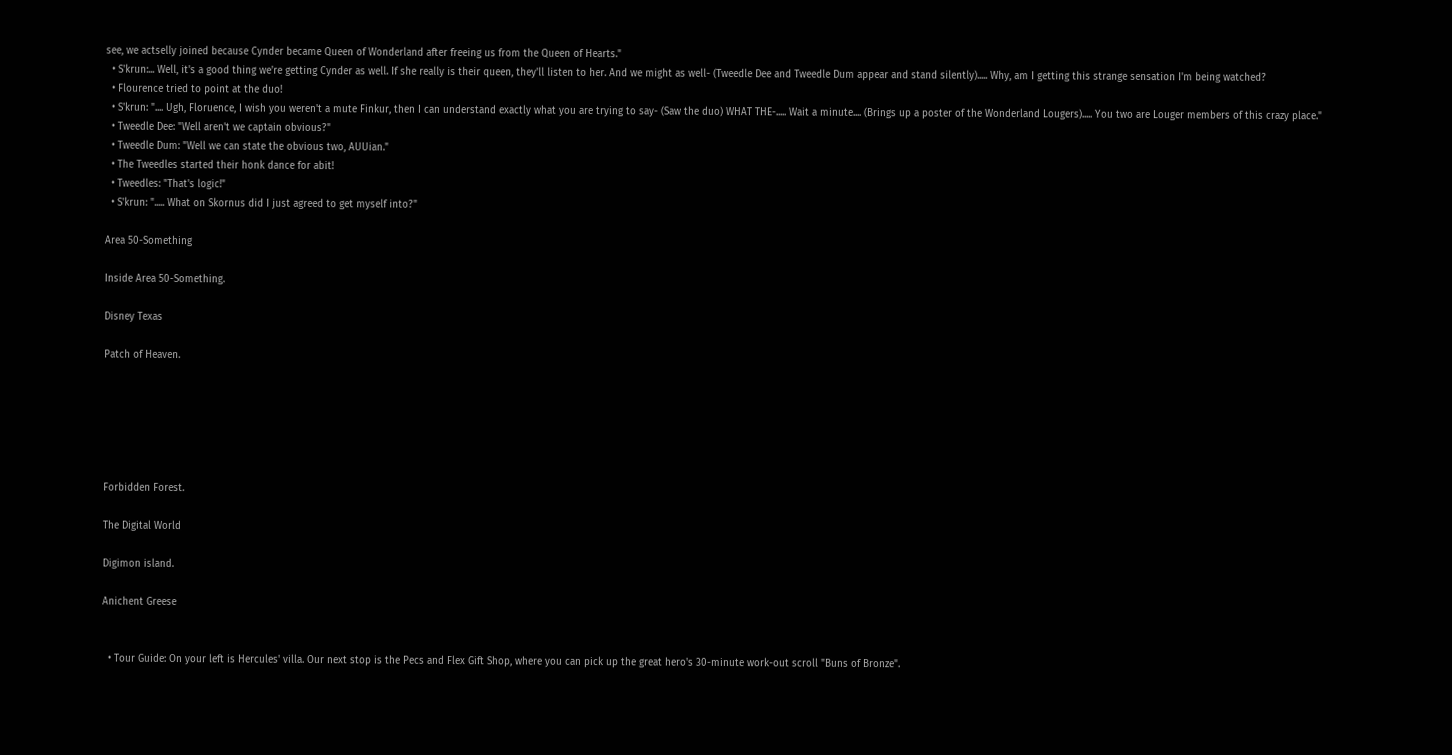see, we actselly joined because Cynder became Queen of Wonderland after freeing us from the Queen of Hearts."
  • S'krun:... Well, it's a good thing we're getting Cynder as well. If she really is their queen, they'll listen to her. And we might as well- (Tweedle Dee and Tweedle Dum appear and stand silently)..... Why, am I getting this strange sensation I'm being watched?
  • Flourence tried to point at the duo!
  • S'krun: ".... Ugh, Floruence, I wish you weren't a mute Finkur, then I can understand exactly what you are trying to say- (Saw the duo) WHAT THE-..... Wait a minute.... (Brings up a poster of the Wonderland Lougers)..... You two are Louger members of this crazy place."
  • Tweedle Dee: "Well aren't we captain obvious?"
  • Tweedle Dum: "Well we can state the obvious two, AUUian."
  • The Tweedles started their honk dance for abit!
  • Tweedles: "That's logic!"
  • S'krun: "..... What on Skornus did I just agreed to get myself into?"

Area 50-Something

Inside Area 50-Something.

Disney Texas

Patch of Heaven.






Forbidden Forest.

The Digital World

Digimon island.

Anichent Greese


  • Tour Guide: On your left is Hercules' villa. Our next stop is the Pecs and Flex Gift Shop, where you can pick up the great hero's 30-minute work-out scroll "Buns of Bronze".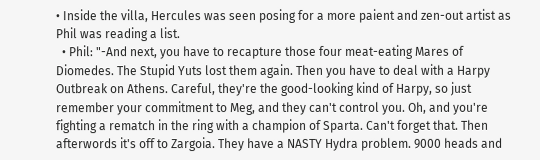• Inside the villa, Hercules was seen posing for a more paient and zen-out artist as Phil was reading a list.
  • Phil: "-And next, you have to recapture those four meat-eating Mares of Diomedes. The Stupid Yuts lost them again. Then you have to deal with a Harpy Outbreak on Athens. Careful, they're the good-looking kind of Harpy, so just remember your commitment to Meg, and they can't control you. Oh, and you're fighting a rematch in the ring with a champion of Sparta. Can't forget that. Then afterwords it's off to Zargoia. They have a NASTY Hydra problem. 9000 heads and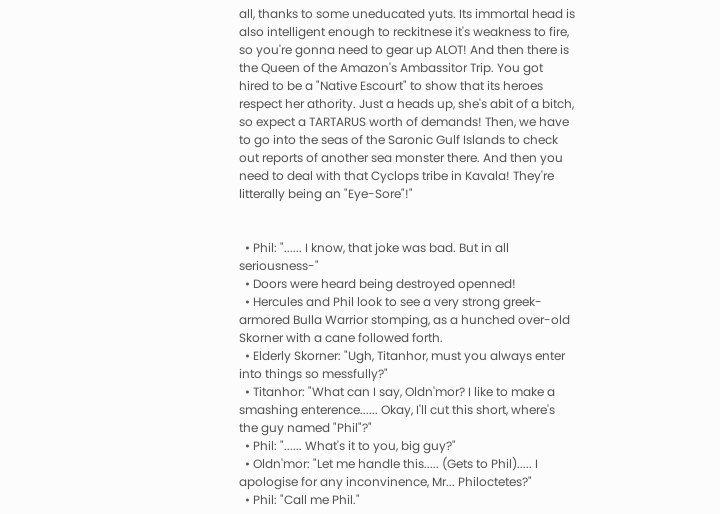all, thanks to some uneducated yuts. Its immortal head is also intelligent enough to reckitnese it's weakness to fire, so you're gonna need to gear up ALOT! And then there is the Queen of the Amazon's Ambassitor Trip. You got hired to be a "Native Escourt" to show that its heroes respect her athority. Just a heads up, she's abit of a bitch, so expect a TARTARUS worth of demands! Then, we have to go into the seas of the Saronic Gulf Islands to check out reports of another sea monster there. And then you need to deal with that Cyclops tribe in Kavala! They're litterally being an "Eye-Sore"!"


  • Phil: "...... I know, that joke was bad. But in all seriousness-"
  • Doors were heard being destroyed openned!
  • Hercules and Phil look to see a very strong greek-armored Bulla Warrior stomping, as a hunched over-old Skorner with a cane followed forth.
  • Elderly Skorner: "Ugh, Titanhor, must you always enter into things so messfully?"
  • Titanhor: "What can I say, Oldn'mor? I like to make a smashing enterence...... Okay, I'll cut this short, where's the guy named "Phil"?"
  • Phil: "...... What's it to you, big guy?"
  • Oldn'mor: "Let me handle this..... (Gets to Phil)..... I apologise for any inconvinence, Mr... Philoctetes?"
  • Phil: "Call me Phil."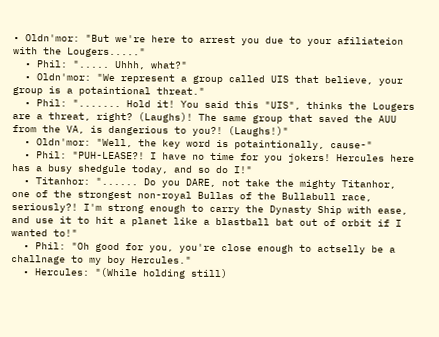• Oldn'mor: "But we're here to arrest you due to your afiliateion with the Lougers....."
  • Phil: "..... Uhhh, what?"
  • Oldn'mor: "We represent a group called UIS that believe, your group is a potaintional threat."
  • Phil: "....... Hold it! You said this "UIS", thinks the Lougers are a threat, right? (Laughs)! The same group that saved the AUU from the VA, is dangerious to you?! (Laughs!)"
  • Oldn'mor: "Well, the key word is potaintionally, cause-"
  • Phil: "PUH-LEASE?! I have no time for you jokers! Hercules here has a busy shedgule today, and so do I!"
  • Titanhor: "...... Do you DARE, not take the mighty Titanhor, one of the strongest non-royal Bullas of the Bullabull race, seriously?! I'm strong enough to carry the Dynasty Ship with ease, and use it to hit a planet like a blastball bat out of orbit if I wanted to!"
  • Phil: "Oh good for you, you're close enough to actselly be a challnage to my boy Hercules."
  • Hercules: "(While holding still)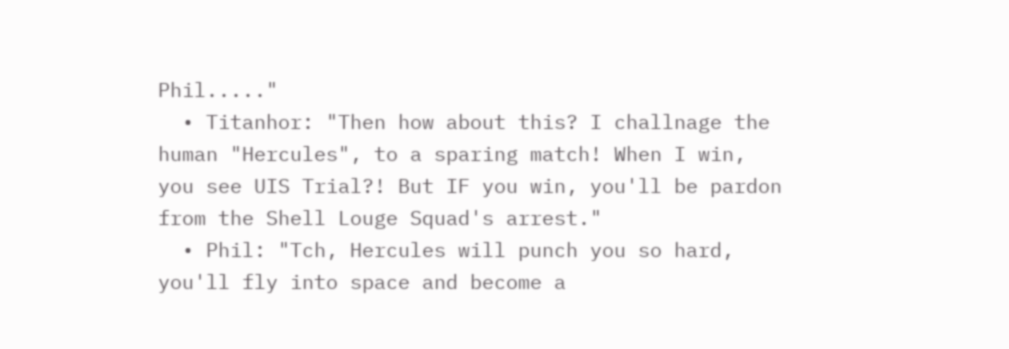Phil....."
  • Titanhor: "Then how about this? I challnage the human "Hercules", to a sparing match! When I win, you see UIS Trial?! But IF you win, you'll be pardon from the Shell Louge Squad's arrest."
  • Phil: "Tch, Hercules will punch you so hard, you'll fly into space and become a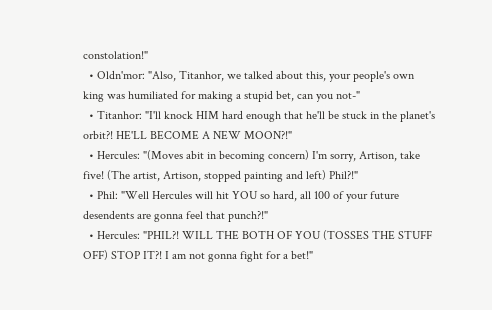constolation!"
  • Oldn'mor: "Also, Titanhor, we talked about this, your people's own king was humiliated for making a stupid bet, can you not-"
  • Titanhor: "I'll knock HIM hard enough that he'll be stuck in the planet's orbit?! HE'LL BECOME A NEW MOON?!"
  • Hercules: "(Moves abit in becoming concern) I'm sorry, Artison, take five! (The artist, Artison, stopped painting and left) Phil?!"
  • Phil: "Well Hercules will hit YOU so hard, all 100 of your future desendents are gonna feel that punch?!"
  • Hercules: "PHIL?! WILL THE BOTH OF YOU (TOSSES THE STUFF OFF) STOP IT?! I am not gonna fight for a bet!"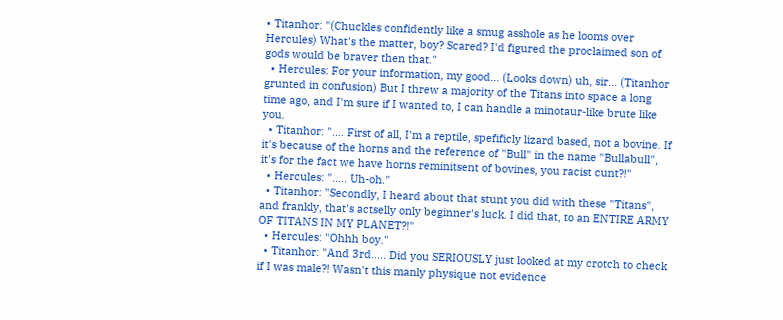• Titanhor: "(Chuckles confidently like a smug asshole as he looms over Hercules) What's the matter, boy? Scared? I'd figured the proclaimed son of gods would be braver then that."
  • Hercules: For your information, my good... (Looks down) uh, sir... (Titanhor grunted in confusion) But I threw a majority of the Titans into space a long time ago, and I'm sure if I wanted to, I can handle a minotaur-like brute like you.
  • Titanhor: ".... First of all, I'm a reptile, spefificly lizard based, not a bovine. If it's because of the horns and the reference of "Bull" in the name "Bullabull", it's for the fact we have horns reminitsent of bovines, you racist cunt?!"
  • Hercules: "..... Uh-oh."
  • Titanhor: "Secondly, I heard about that stunt you did with these "Titans", and frankly, that's actselly only beginner's luck. I did that, to an ENTIRE ARMY OF TITANS IN MY PLANET?!"
  • Hercules: "Ohhh boy."
  • Titanhor: "And 3rd..... Did you SERIOUSLY just looked at my crotch to check if I was male?! Wasn't this manly physique not evidence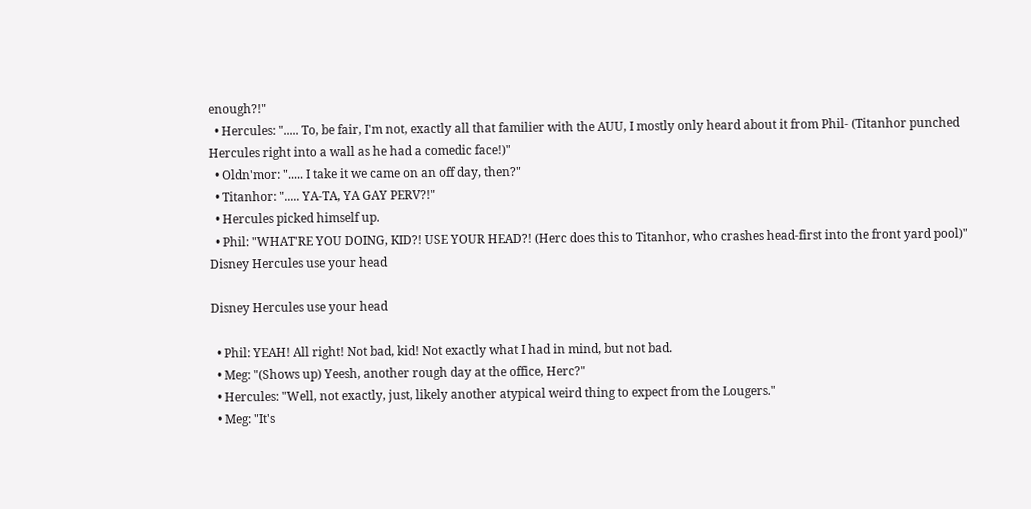enough?!"
  • Hercules: "..... To, be fair, I'm not, exactly all that familier with the AUU, I mostly only heard about it from Phil- (Titanhor punched Hercules right into a wall as he had a comedic face!)"
  • Oldn'mor: "..... I take it we came on an off day, then?"
  • Titanhor: "..... YA-TA, YA GAY PERV?!"
  • Hercules picked himself up.
  • Phil: "WHAT'RE YOU DOING, KID?! USE YOUR HEAD?! (Herc does this to Titanhor, who crashes head-first into the front yard pool)"
Disney Hercules use your head

Disney Hercules use your head

  • Phil: YEAH! All right! Not bad, kid! Not exactly what I had in mind, but not bad.
  • Meg: "(Shows up) Yeesh, another rough day at the office, Herc?"
  • Hercules: "Well, not exactly, just, likely another atypical weird thing to expect from the Lougers."
  • Meg: "It's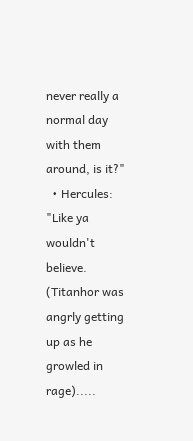never really a normal day with them around, is it?"
  • Hercules: "Like ya wouldn't believe. (Titanhor was angrly getting up as he growled in rage).....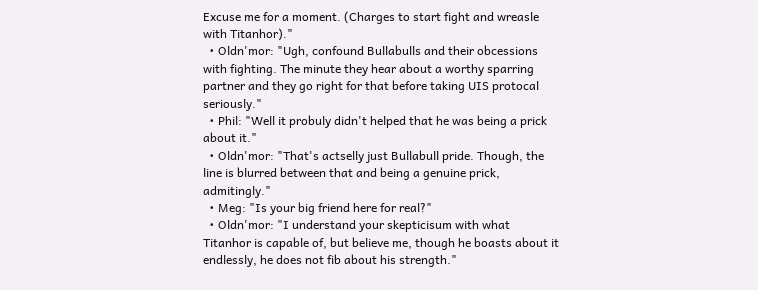Excuse me for a moment. (Charges to start fight and wreasle with Titanhor)."
  • Oldn'mor: "Ugh, confound Bullabulls and their obcessions with fighting. The minute they hear about a worthy sparring partner and they go right for that before taking UIS protocal seriously."
  • Phil: "Well it probuly didn't helped that he was being a prick about it."
  • Oldn'mor: "That's actselly just Bullabull pride. Though, the line is blurred between that and being a genuine prick, admitingly."
  • Meg: "Is your big friend here for real?"
  • Oldn'mor: "I understand your skepticisum with what Titanhor is capable of, but believe me, though he boasts about it endlessly, he does not fib about his strength."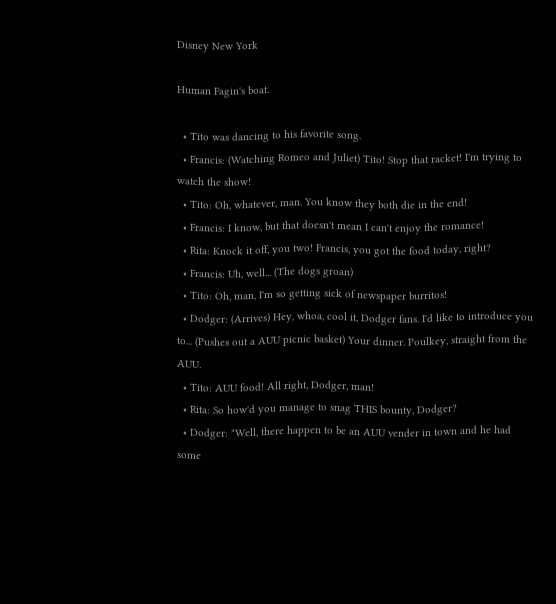Disney New York

Human Fagin's boat.

  • Tito was dancing to his favorite song.
  • Francis: (Watching Romeo and Juliet) Tito! Stop that racket! I'm trying to watch the show!
  • Tito: Oh, whatever, man. You know they both die in the end!
  • Francis: I know, but that doesn't mean I can't enjoy the romance!
  • Rita: Knock it off, you two! Francis, you got the food today, right?
  • Francis: Uh, well... (The dogs groan)
  • Tito: Oh, man, I'm so getting sick of newspaper burritos!
  • Dodger: (Arrives) Hey, whoa, cool it, Dodger fans. I'd like to introduce you to... (Pushes out a AUU picnic basket) Your dinner. Poulkey, straight from the AUU.
  • Tito: AUU food! All right, Dodger, man!
  • Rita: So how'd you manage to snag THIS bounty, Dodger?
  • Dodger: "Well, there happen to be an AUU vender in town and he had some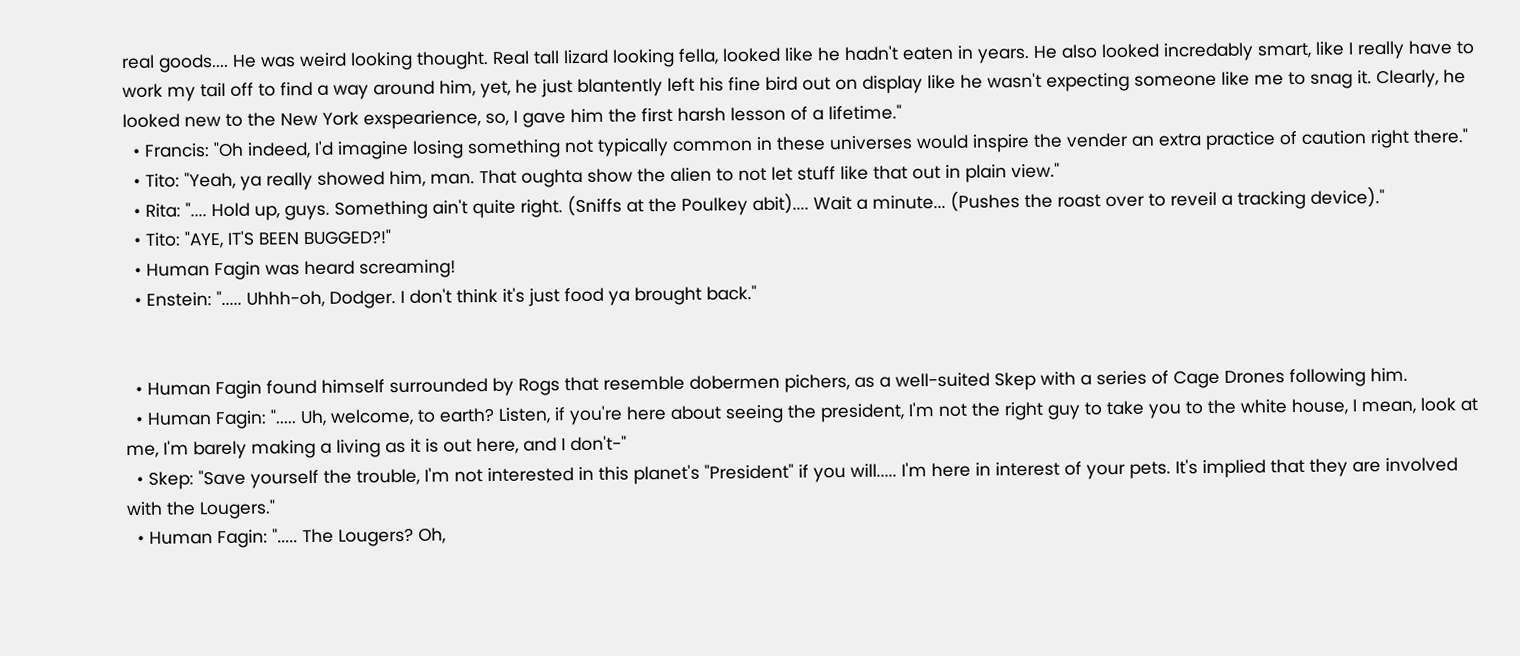real goods.... He was weird looking thought. Real tall lizard looking fella, looked like he hadn't eaten in years. He also looked incredably smart, like I really have to work my tail off to find a way around him, yet, he just blantently left his fine bird out on display like he wasn't expecting someone like me to snag it. Clearly, he looked new to the New York exspearience, so, I gave him the first harsh lesson of a lifetime."
  • Francis: "Oh indeed, I'd imagine losing something not typically common in these universes would inspire the vender an extra practice of caution right there."
  • Tito: "Yeah, ya really showed him, man. That oughta show the alien to not let stuff like that out in plain view."
  • Rita: ".... Hold up, guys. Something ain't quite right. (Sniffs at the Poulkey abit).... Wait a minute... (Pushes the roast over to reveil a tracking device)."
  • Tito: "AYE, IT'S BEEN BUGGED?!"
  • Human Fagin was heard screaming!
  • Enstein: "..... Uhhh-oh, Dodger. I don't think it's just food ya brought back."


  • Human Fagin found himself surrounded by Rogs that resemble dobermen pichers, as a well-suited Skep with a series of Cage Drones following him.
  • Human Fagin: "..... Uh, welcome, to earth? Listen, if you're here about seeing the president, I'm not the right guy to take you to the white house, I mean, look at me, I'm barely making a living as it is out here, and I don't-"
  • Skep: "Save yourself the trouble, I'm not interested in this planet's "President" if you will..... I'm here in interest of your pets. It's implied that they are involved with the Lougers."
  • Human Fagin: "..... The Lougers? Oh,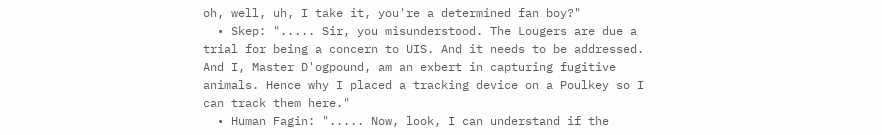oh, well, uh, I take it, you're a determined fan boy?"
  • Skep: "..... Sir, you misunderstood. The Lougers are due a trial for being a concern to UIS. And it needs to be addressed. And I, Master D'ogpound, am an exbert in capturing fugitive animals. Hence why I placed a tracking device on a Poulkey so I can track them here."
  • Human Fagin: "..... Now, look, I can understand if the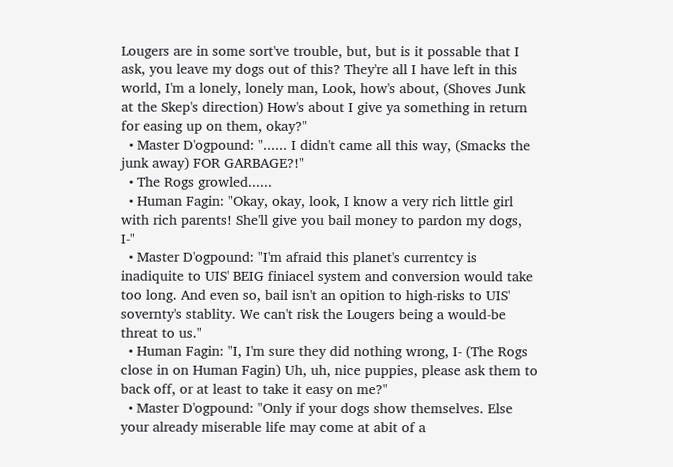Lougers are in some sort've trouble, but, but is it possable that I ask, you leave my dogs out of this? They're all I have left in this world, I'm a lonely, lonely man, Look, how's about, (Shoves Junk at the Skep's direction) How's about I give ya something in return for easing up on them, okay?"
  • Master D'ogpound: "...... I didn't came all this way, (Smacks the junk away) FOR GARBAGE?!"
  • The Rogs growled......
  • Human Fagin: "Okay, okay, look, I know a very rich little girl with rich parents! She'll give you bail money to pardon my dogs, I-"
  • Master D'ogpound: "I'm afraid this planet's currentcy is inadiquite to UIS' BEIG finiacel system and conversion would take too long. And even so, bail isn't an opition to high-risks to UIS' sovernty's stablity. We can't risk the Lougers being a would-be threat to us."
  • Human Fagin: "I, I'm sure they did nothing wrong, I- (The Rogs close in on Human Fagin) Uh, uh, nice puppies, please ask them to back off, or at least to take it easy on me?"
  • Master D'ogpound: "Only if your dogs show themselves. Else your already miserable life may come at abit of a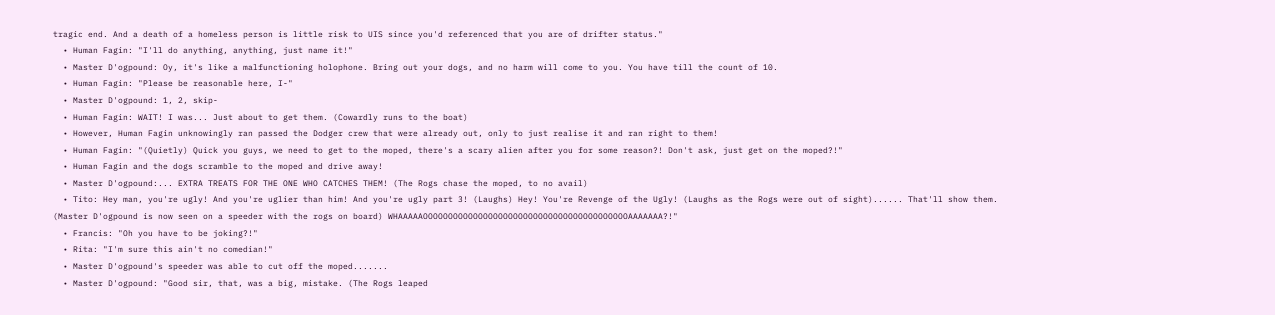tragic end. And a death of a homeless person is little risk to UIS since you'd referenced that you are of drifter status."
  • Human Fagin: "I'll do anything, anything, just name it!"
  • Master D'ogpound: Oy, it's like a malfunctioning holophone. Bring out your dogs, and no harm will come to you. You have till the count of 10.
  • Human Fagin: "Please be reasonable here, I-"
  • Master D'ogpound: 1, 2, skip-
  • Human Fagin: WAIT! I was... Just about to get them. (Cowardly runs to the boat)
  • However, Human Fagin unknowingly ran passed the Dodger crew that were already out, only to just realise it and ran right to them!
  • Human Fagin: "(Quietly) Quick you guys, we need to get to the moped, there's a scary alien after you for some reason?! Don't ask, just get on the moped?!"
  • Human Fagin and the dogs scramble to the moped and drive away!
  • Master D'ogpound:... EXTRA TREATS FOR THE ONE WHO CATCHES THEM! (The Rogs chase the moped, to no avail)
  • Tito: Hey man, you're ugly! And you're uglier than him! And you're ugly part 3! (Laughs) Hey! You're Revenge of the Ugly! (Laughs as the Rogs were out of sight)...... That'll show them. (Master D'ogpound is now seen on a speeder with the rogs on board) WHAAAAAOOOOOOOOOOOOOOOOOOOOOOOOOOOOOOOOOOOOOOOOOAAAAAAA?!"
  • Francis: "Oh you have to be joking?!"
  • Rita: "I'm sure this ain't no comedian!"
  • Master D'ogpound's speeder was able to cut off the moped.......
  • Master D'ogpound: "Good sir, that, was a big, mistake. (The Rogs leaped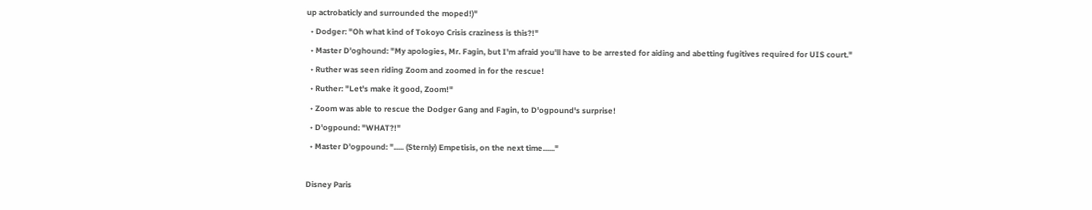up actrobaticly and surrounded the moped!)"
  • Dodger: "Oh what kind of Tokoyo Crisis craziness is this?!"
  • Master D'oghound: "My apologies, Mr. Fagin, but I'm afraid you'll have to be arrested for aiding and abetting fugitives required for UIS court."
  • Ruther was seen riding Zoom and zoomed in for the rescue!
  • Ruther: "Let's make it good, Zoom!"
  • Zoom was able to rescue the Dodger Gang and Fagin, to D'ogpound's surprise!
  • D'ogpound: "WHAT?!"
  • Master D'ogpound: "..... (Sternly) Empetisis, on the next time......"

Disney Paris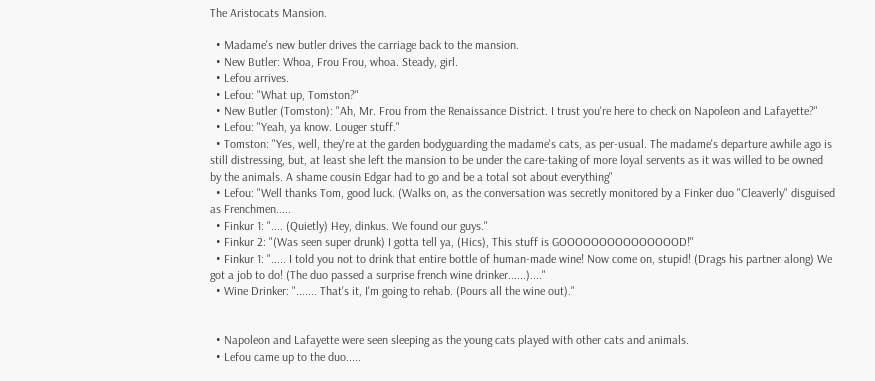The Aristocats Mansion.

  • Madame's new butler drives the carriage back to the mansion.
  • New Butler: Whoa, Frou Frou, whoa. Steady, girl.
  • Lefou arrives.
  • Lefou: "What up, Tomston?"
  • New Butler (Tomston): "Ah, Mr. Frou from the Renaissance District. I trust you're here to check on Napoleon and Lafayette?"
  • Lefou: "Yeah, ya know. Louger stuff."
  • Tomston: "Yes, well, they're at the garden bodyguarding the madame's cats, as per-usual. The madame's departure awhile ago is still distressing, but, at least she left the mansion to be under the care-taking of more loyal servents as it was willed to be owned by the animals. A shame cousin Edgar had to go and be a total sot about everything"
  • Lefou: "Well thanks Tom, good luck. (Walks on, as the conversation was secretly monitored by a Finker duo "Cleaverly" disguised as Frenchmen.....
  • Finkur 1: ".... (Quietly) Hey, dinkus. We found our guys."
  • Finkur 2: "(Was seen super drunk) I gotta tell ya, (Hics), This stuff is GOOOOOOOOOOOOOOOD!"
  • Finkur 1: "..... I told you not to drink that entire bottle of human-made wine! Now come on, stupid! (Drags his partner along) We got a job to do! (The duo passed a surprise french wine drinker......)...."
  • Wine Drinker: "....... That's it, I'm going to rehab. (Pours all the wine out)."


  • Napoleon and Lafayette were seen sleeping as the young cats played with other cats and animals.
  • Lefou came up to the duo.....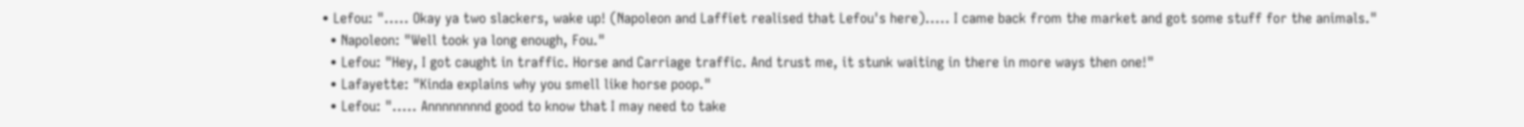• Lefou: "..... Okay ya two slackers, wake up! (Napoleon and Laffiet realised that Lefou's here)..... I came back from the market and got some stuff for the animals."
  • Napoleon: "Well took ya long enough, Fou."
  • Lefou: "Hey, I got caught in traffic. Horse and Carriage traffic. And trust me, it stunk waiting in there in more ways then one!"
  • Lafayette: "Kinda explains why you smell like horse poop."
  • Lefou: "..... Annnnnnnnd good to know that I may need to take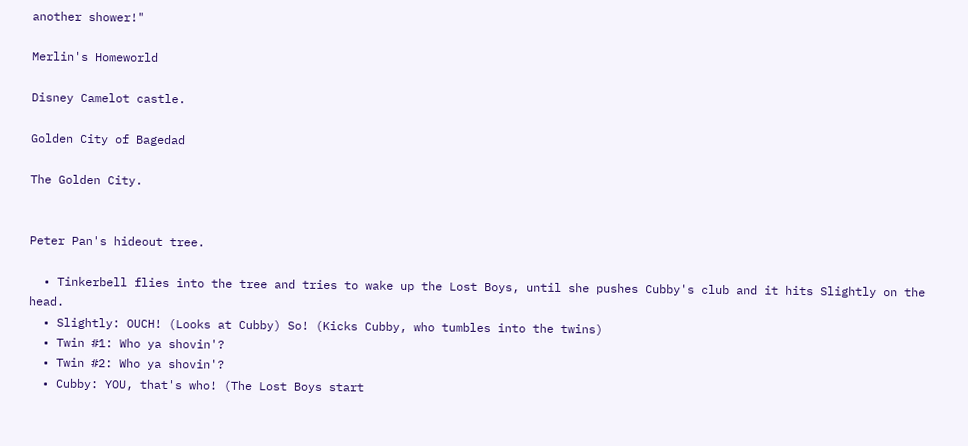another shower!"

Merlin's Homeworld

Disney Camelot castle.

Golden City of Bagedad

The Golden City.


Peter Pan's hideout tree.

  • Tinkerbell flies into the tree and tries to wake up the Lost Boys, until she pushes Cubby's club and it hits Slightly on the head.
  • Slightly: OUCH! (Looks at Cubby) So! (Kicks Cubby, who tumbles into the twins)
  • Twin #1: Who ya shovin'?
  • Twin #2: Who ya shovin'?
  • Cubby: YOU, that's who! (The Lost Boys start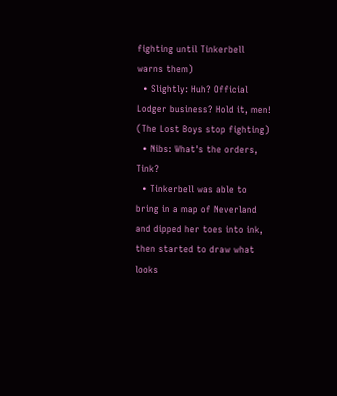fighting until Tinkerbell warns them)
  • Slightly: Huh? Official Lodger business? Hold it, men! (The Lost Boys stop fighting)
  • Nibs: What's the orders, Tink?
  • Tinkerbell was able to bring in a map of Neverland and dipped her toes into ink, then started to draw what looks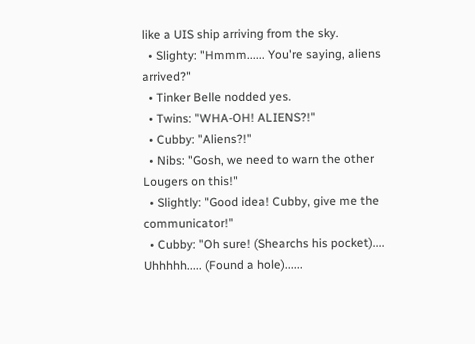like a UIS ship arriving from the sky.
  • Slighty: "Hmmm...... You're saying, aliens arrived?"
  • Tinker Belle nodded yes.
  • Twins: "WHA-OH! ALIENS?!"
  • Cubby: "Aliens?!"
  • Nibs: "Gosh, we need to warn the other Lougers on this!"
  • Slightly: "Good idea! Cubby, give me the communicator!"
  • Cubby: "Oh sure! (Shearchs his pocket).... Uhhhhh..... (Found a hole)......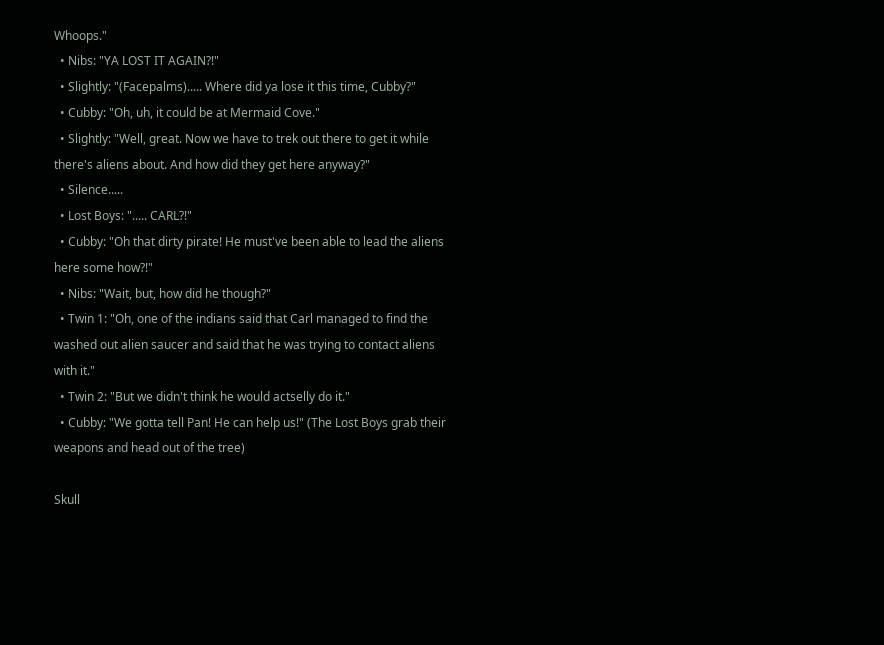Whoops."
  • Nibs: "YA LOST IT AGAIN?!"
  • Slightly: "(Facepalms)..... Where did ya lose it this time, Cubby?"
  • Cubby: "Oh, uh, it could be at Mermaid Cove."
  • Slightly: "Well, great. Now we have to trek out there to get it while there's aliens about. And how did they get here anyway?"
  • Silence.....
  • Lost Boys: "..... CARL?!"
  • Cubby: "Oh that dirty pirate! He must've been able to lead the aliens here some how?!"
  • Nibs: "Wait, but, how did he though?"
  • Twin 1: "Oh, one of the indians said that Carl managed to find the washed out alien saucer and said that he was trying to contact aliens with it."
  • Twin 2: "But we didn't think he would actselly do it."
  • Cubby: "We gotta tell Pan! He can help us!" (The Lost Boys grab their weapons and head out of the tree)

Skull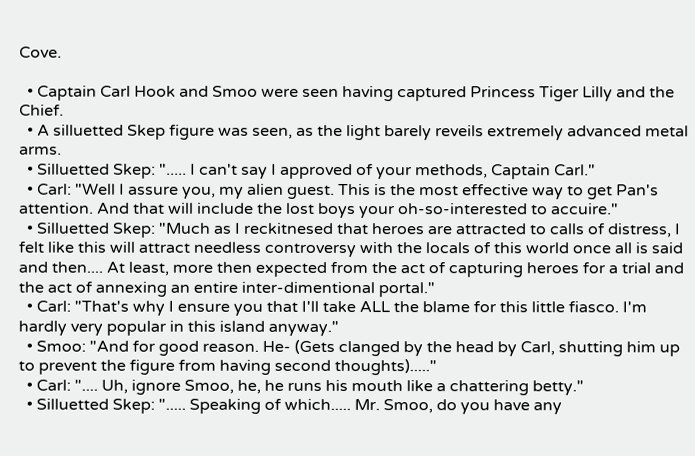Cove.

  • Captain Carl Hook and Smoo were seen having captured Princess Tiger Lilly and the Chief.
  • A silluetted Skep figure was seen, as the light barely reveils extremely advanced metal arms.
  • Silluetted Skep: "..... I can't say I approved of your methods, Captain Carl."
  • Carl: "Well I assure you, my alien guest. This is the most effective way to get Pan's attention. And that will include the lost boys your oh-so-interested to accuire."
  • Silluetted Skep: "Much as I reckitnesed that heroes are attracted to calls of distress, I felt like this will attract needless controversy with the locals of this world once all is said and then.... At least, more then expected from the act of capturing heroes for a trial and the act of annexing an entire inter-dimentional portal."
  • Carl: "That's why I ensure you that I'll take ALL the blame for this little fiasco. I'm hardly very popular in this island anyway."
  • Smoo: "And for good reason. He- (Gets clanged by the head by Carl, shutting him up to prevent the figure from having second thoughts)....."
  • Carl: ".... Uh, ignore Smoo, he, he runs his mouth like a chattering betty."
  • Silluetted Skep: "..... Speaking of which..... Mr. Smoo, do you have any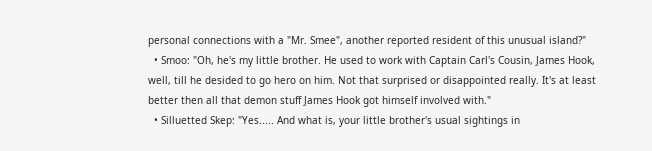personal connections with a "Mr. Smee", another reported resident of this unusual island?"
  • Smoo: "Oh, he's my little brother. He used to work with Captain Carl's Cousin, James Hook, well, till he desided to go hero on him. Not that surprised or disappointed really. It's at least better then all that demon stuff James Hook got himself involved with."
  • Silluetted Skep: "Yes..... And what is, your little brother's usual sightings in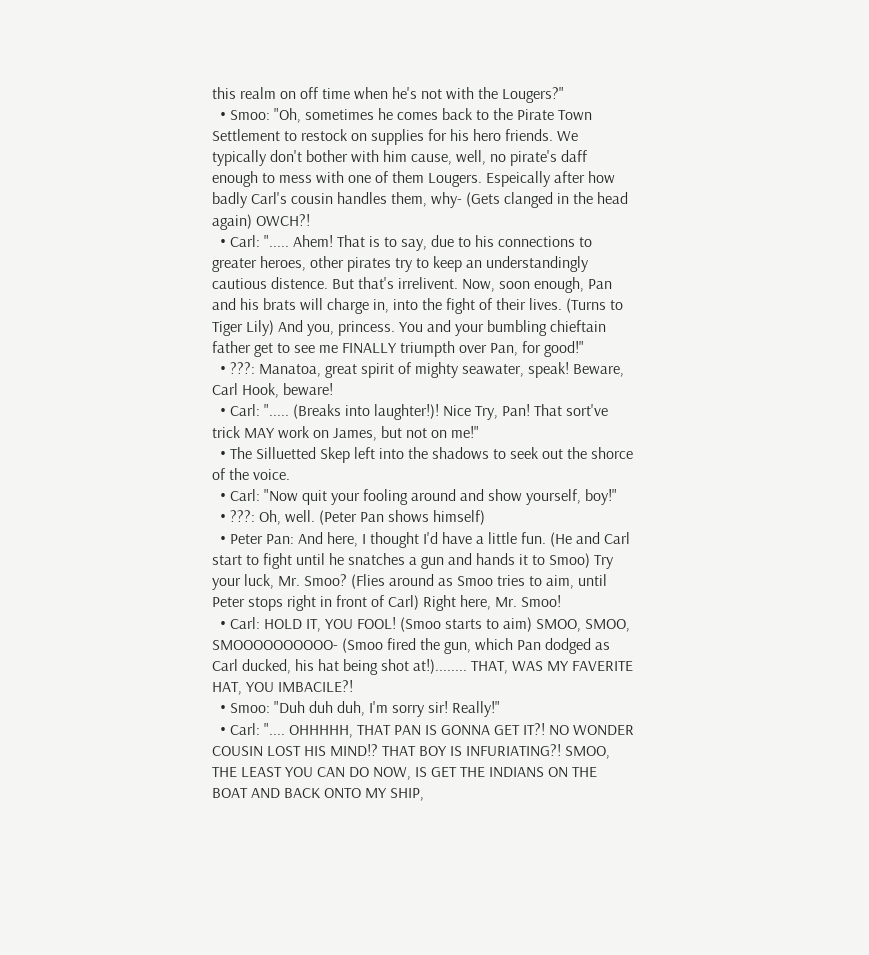this realm on off time when he's not with the Lougers?"
  • Smoo: "Oh, sometimes he comes back to the Pirate Town Settlement to restock on supplies for his hero friends. We typically don't bother with him cause, well, no pirate's daff enough to mess with one of them Lougers. Espeically after how badly Carl's cousin handles them, why- (Gets clanged in the head again) OWCH?!
  • Carl: "..... Ahem! That is to say, due to his connections to greater heroes, other pirates try to keep an understandingly cautious distence. But that's irrelivent. Now, soon enough, Pan and his brats will charge in, into the fight of their lives. (Turns to Tiger Lily) And you, princess. You and your bumbling chieftain father get to see me FINALLY triumpth over Pan, for good!"
  • ???: Manatoa, great spirit of mighty seawater, speak! Beware, Carl Hook, beware!
  • Carl: "..... (Breaks into laughter!)! Nice Try, Pan! That sort've trick MAY work on James, but not on me!"
  • The Silluetted Skep left into the shadows to seek out the shorce of the voice.
  • Carl: "Now quit your fooling around and show yourself, boy!"
  • ???: Oh, well. (Peter Pan shows himself)
  • Peter Pan: And here, I thought I'd have a little fun. (He and Carl start to fight until he snatches a gun and hands it to Smoo) Try your luck, Mr. Smoo? (Flies around as Smoo tries to aim, until Peter stops right in front of Carl) Right here, Mr. Smoo!
  • Carl: HOLD IT, YOU FOOL! (Smoo starts to aim) SMOO, SMOO, SMOOOOOOOOOO- (Smoo fired the gun, which Pan dodged as Carl ducked, his hat being shot at!)........ THAT, WAS MY FAVERITE HAT, YOU IMBACILE?!
  • Smoo: "Duh duh duh, I'm sorry sir! Really!"
  • Carl: ".... OHHHHH, THAT PAN IS GONNA GET IT?! NO WONDER COUSIN LOST HIS MIND!? THAT BOY IS INFURIATING?! SMOO, THE LEAST YOU CAN DO NOW, IS GET THE INDIANS ON THE BOAT AND BACK ONTO MY SHIP,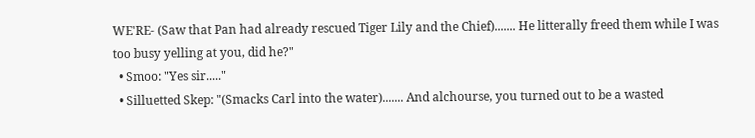WE'RE- (Saw that Pan had already rescued Tiger Lily and the Chief)....... He litterally freed them while I was too busy yelling at you, did he?"
  • Smoo: "Yes sir....."
  • Silluetted Skep: "(Smacks Carl into the water)....... And alchourse, you turned out to be a wasted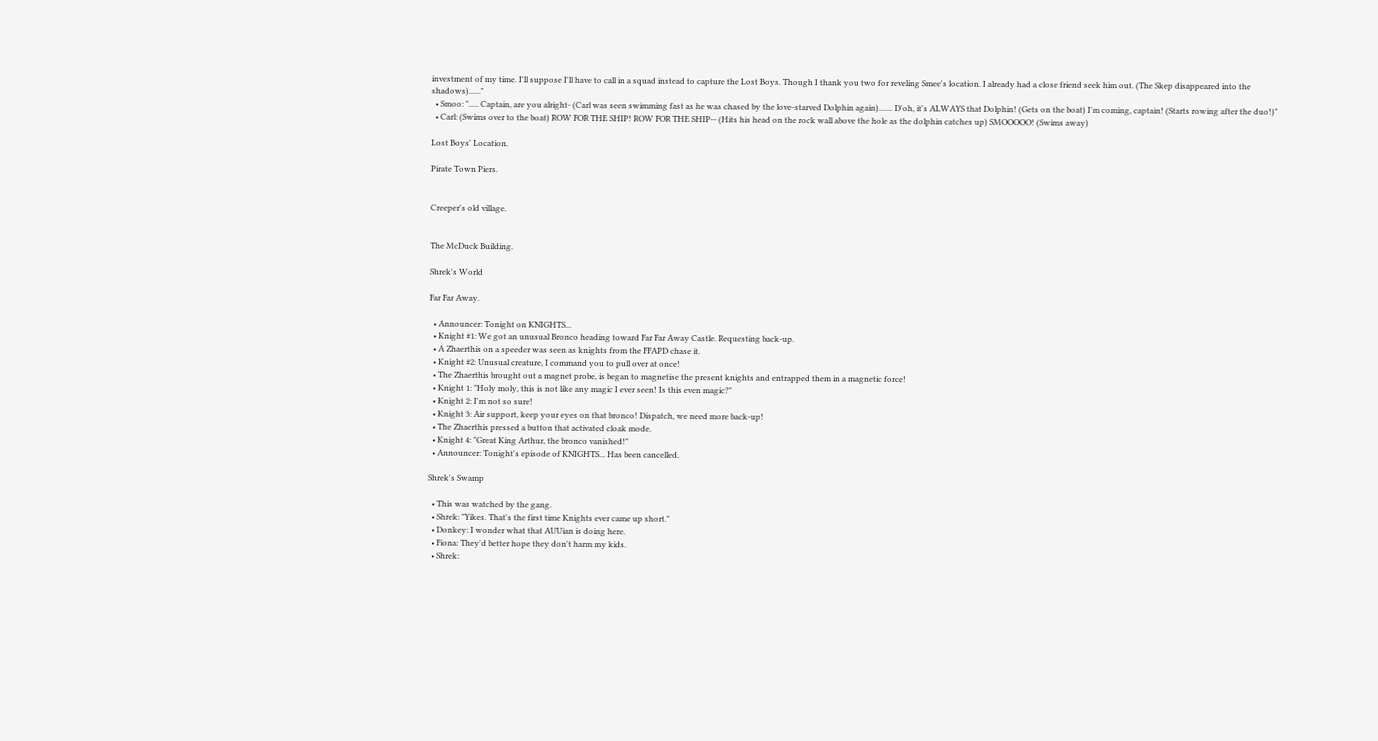investment of my time. I'll suppose I'll have to call in a squad instead to capture the Lost Boys. Though I thank you two for reveling Smee's location. I already had a close friend seek him out. (The Skep disappeared into the shadows)......"
  • Smoo: "..... Captain, are you alright- (Carl was seen swimming fast as he was chased by the love-starved Dolphin again)....... D'oh, it's ALWAYS that Dolphin! (Gets on the boat) I'm coming, captain! (Starts rowing after the duo!)"
  • Carl: (Swims over to the boat) ROW FOR THE SHIP! ROW FOR THE SHIP-- (Hits his head on the rock wall above the hole as the dolphin catches up) SMOOOOO! (Swims away)

Lost Boys' Location.

Pirate Town Piers.


Creeper's old village.


The McDuck Building.

Shrek's World

Far Far Away.

  • Announcer: Tonight on KNIGHTS...
  • Knight #1: We got an unusual Bronco heading toward Far Far Away Castle. Requesting back-up.
  • A Zhaerthis on a speeder was seen as knights from the FFAPD chase it.
  • Knight #2: Unusual creature, I command you to pull over at once!
  • The Zhaerthis brought out a magnet probe, is began to magnetise the present knights and entrapped them in a magnetic force!
  • Knight 1: "Holy moly, this is not like any magic I ever seen! Is this even magic?"
  • Knight 2: I'm not so sure!
  • Knight 3: Air support, keep your eyes on that bronco! Dispatch, we need more back-up!
  • The Zhaerthis pressed a button that activated cloak mode.
  • Knight 4: "Great King Arthur, the bronco vanished!"
  • Announcer: Tonight's episode of KNIGHTS... Has been cancelled.

Shrek's Swamp

  • This was watched by the gang.
  • Shrek: "Yikes. That's the first time Knights ever came up short."
  • Donkey: I wonder what that AUUian is doing here.
  • Fiona: They'd better hope they don't harm my kids.
  • Shrek: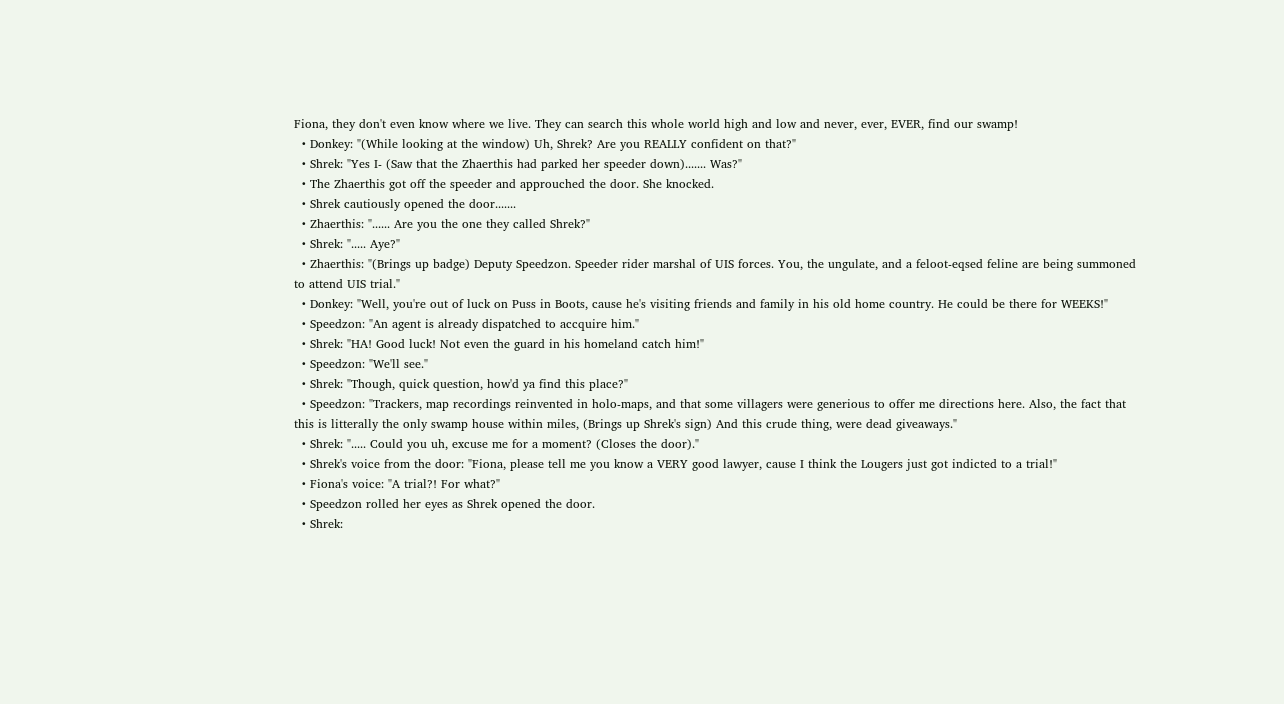Fiona, they don't even know where we live. They can search this whole world high and low and never, ever, EVER, find our swamp!
  • Donkey: "(While looking at the window) Uh, Shrek? Are you REALLY confident on that?"
  • Shrek: "Yes I- (Saw that the Zhaerthis had parked her speeder down)....... Was?"
  • The Zhaerthis got off the speeder and approuched the door. She knocked.
  • Shrek cautiously opened the door.......
  • Zhaerthis: "...... Are you the one they called Shrek?"
  • Shrek: "..... Aye?"
  • Zhaerthis: "(Brings up badge) Deputy Speedzon. Speeder rider marshal of UIS forces. You, the ungulate, and a feloot-eqsed feline are being summoned to attend UIS trial."
  • Donkey: "Well, you're out of luck on Puss in Boots, cause he's visiting friends and family in his old home country. He could be there for WEEKS!"
  • Speedzon: "An agent is already dispatched to accquire him."
  • Shrek: "HA! Good luck! Not even the guard in his homeland catch him!"
  • Speedzon: "We'll see."
  • Shrek: "Though, quick question, how'd ya find this place?"
  • Speedzon: "Trackers, map recordings reinvented in holo-maps, and that some villagers were generious to offer me directions here. Also, the fact that this is litterally the only swamp house within miles, (Brings up Shrek's sign) And this crude thing, were dead giveaways."
  • Shrek: "..... Could you uh, excuse me for a moment? (Closes the door)."
  • Shrek's voice from the door: "Fiona, please tell me you know a VERY good lawyer, cause I think the Lougers just got indicted to a trial!"
  • Fiona's voice: "A trial?! For what?"
  • Speedzon rolled her eyes as Shrek opened the door.
  • Shrek: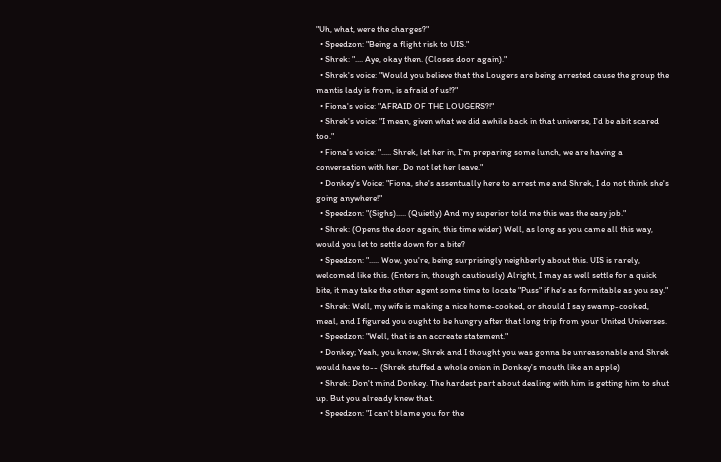"Uh, what, were the charges?"
  • Speedzon: "Being a flight risk to UIS."
  • Shrek: ".... Aye, okay then. (Closes door again)."
  • Shrek's voice: "Would you believe that the Lougers are being arrested cause the group the mantis lady is from, is afraid of us!?"
  • Fiona's voice: "AFRAID OF THE LOUGERS?!"
  • Shrek's voice: "I mean, given what we did awhile back in that universe, I'd be abit scared too."
  • Fiona's voice: "..... Shrek, let her in, I'm preparing some lunch, we are having a conversation with her. Do not let her leave."
  • Donkey's Voice: "Fiona, she's assentually here to arrest me and Shrek, I do not think she's going anywhere!"
  • Speedzon: "(Sighs)..... (Quietly) And my superior told me this was the easy job."
  • Shrek: (Opens the door again, this time wider) Well, as long as you came all this way, would you let to settle down for a bite?
  • Speedzon: "..... Wow, you're, being surprisingly neighberly about this. UIS is rarely, welcomed like this. (Enters in, though cautiously) Alright, I may as well settle for a quick bite, it may take the other agent some time to locate "Puss" if he's as formitable as you say."
  • Shrek: Well, my wife is making a nice home-cooked, or should I say swamp-cooked, meal, and I figured you ought to be hungry after that long trip from your United Universes.
  • Speedzon: "Well, that is an accreate statement."
  • Donkey; Yeah, you know, Shrek and I thought you was gonna be unreasonable and Shrek would have to-- (Shrek stuffed a whole onion in Donkey's mouth like an apple)
  • Shrek: Don't mind Donkey. The hardest part about dealing with him is getting him to shut up. But you already knew that.
  • Speedzon: "I can't blame you for the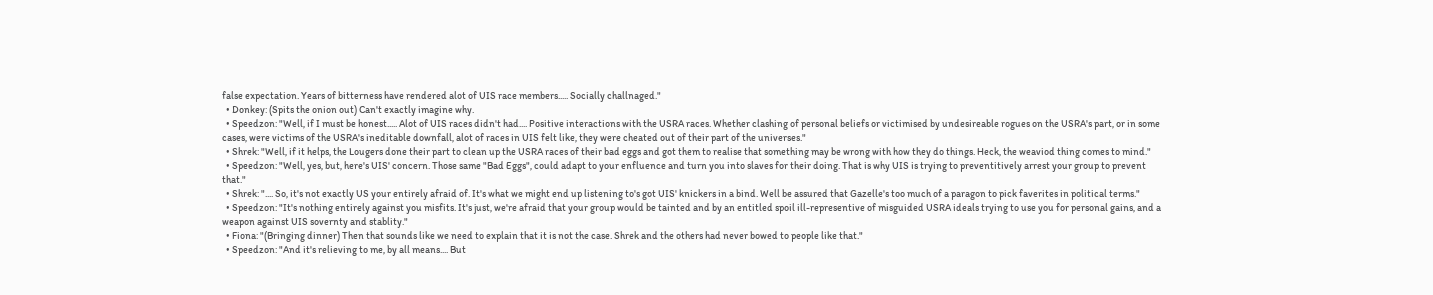false expectation. Years of bitterness have rendered alot of UIS race members..... Socially challnaged."
  • Donkey: (Spits the onion out) Can't exactly imagine why.
  • Speedzon: "Well, if I must be honest..... Alot of UIS races didn't had.... Positive interactions with the USRA races. Whether clashing of personal beliefs or victimised by undesireable rogues on the USRA's part, or in some cases, were victims of the USRA's ineditable downfall, alot of races in UIS felt like, they were cheated out of their part of the universes."
  • Shrek: "Well, if it helps, the Lougers done their part to clean up the USRA races of their bad eggs and got them to realise that something may be wrong with how they do things. Heck, the weaviod thing comes to mind."
  • Speedzon: "Well, yes, but, here's UIS' concern. Those same "Bad Eggs", could adapt to your enfluence and turn you into slaves for their doing. That is why UIS is trying to preventitively arrest your group to prevent that."
  • Shrek: ".... So, it's not exactly US your entirely afraid of. It's what we might end up listening to's got UIS' knickers in a bind. Well be assured that Gazelle's too much of a paragon to pick faverites in political terms."
  • Speedzon: "It's nothing entirely against you misfits. It's just, we're afraid that your group would be tainted and by an entitled spoil ill-representive of misguided USRA ideals trying to use you for personal gains, and a weapon against UIS sovernty and stablity."
  • Fiona: "(Bringing dinner) Then that sounds like we need to explain that it is not the case. Shrek and the others had never bowed to people like that."
  • Speedzon: "And it's relieving to me, by all means.... But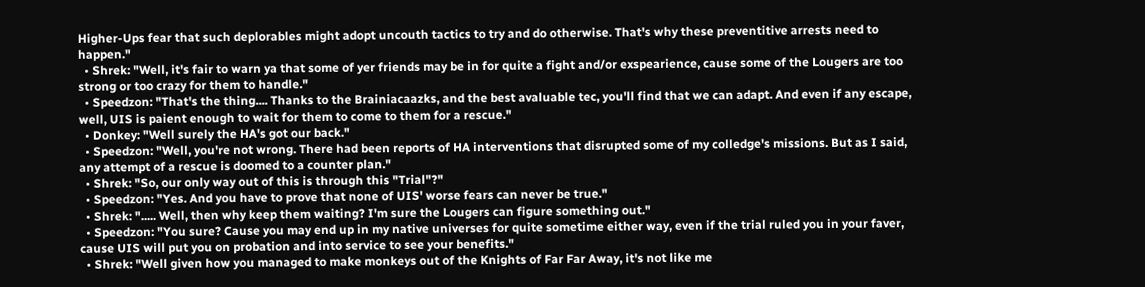Higher-Ups fear that such deplorables might adopt uncouth tactics to try and do otherwise. That's why these preventitive arrests need to happen."
  • Shrek: "Well, it's fair to warn ya that some of yer friends may be in for quite a fight and/or exspearience, cause some of the Lougers are too strong or too crazy for them to handle."
  • Speedzon: "That's the thing.... Thanks to the Brainiacaazks, and the best avaluable tec, you'll find that we can adapt. And even if any escape, well, UIS is paient enough to wait for them to come to them for a rescue."
  • Donkey: "Well surely the HA's got our back."
  • Speedzon: "Well, you're not wrong. There had been reports of HA interventions that disrupted some of my colledge's missions. But as I said, any attempt of a rescue is doomed to a counter plan."
  • Shrek: "So, our only way out of this is through this "Trial"?"
  • Speedzon: "Yes. And you have to prove that none of UIS' worse fears can never be true."
  • Shrek: "..... Well, then why keep them waiting? I'm sure the Lougers can figure something out."
  • Speedzon: "You sure? Cause you may end up in my native universes for quite sometime either way, even if the trial ruled you in your faver, cause UIS will put you on probation and into service to see your benefits."
  • Shrek: "Well given how you managed to make monkeys out of the Knights of Far Far Away, it's not like me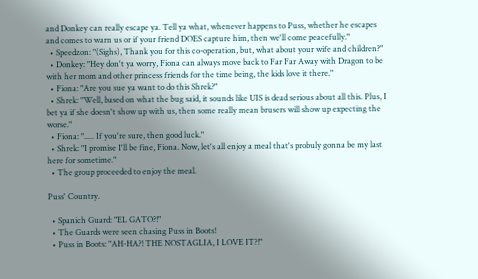and Donkey can really escape ya. Tell ya what, whenever happens to Puss, whether he escapes and comes to warn us or if your friend DOES capture him, then we'll come peacefully."
  • Speedzon: "(Sighs), Thank you for this co-operation, but, what about your wife and children?"
  • Donkey: "Hey don't ya worry, Fiona can always move back to Far Far Away with Dragon to be with her mom and other princess friends for the time being, the kids love it there."
  • Fiona: "Are you sue ya want to do this Shrek?"
  • Shrek: "Well, based on what the bug said, it sounds like UIS is dead serious about all this. Plus, I bet ya if she doesn't show up with us, then some really mean brusers will show up expecting the worse."
  • Fiona: "..... If you're sure, then good luck."
  • Shrek: "I promise I'll be fine, Fiona. Now, let's all enjoy a meal that's probuly gonna be my last here for sometime."
  • The group proceeded to enjoy the meal.

Puss' Country.

  • Spanich Guard: "EL GATO?!"
  • The Guards were seen chasing Puss in Boots!
  • Puss in Boots: "AH-HA?! THE NOSTAGLIA, I LOVE IT?!"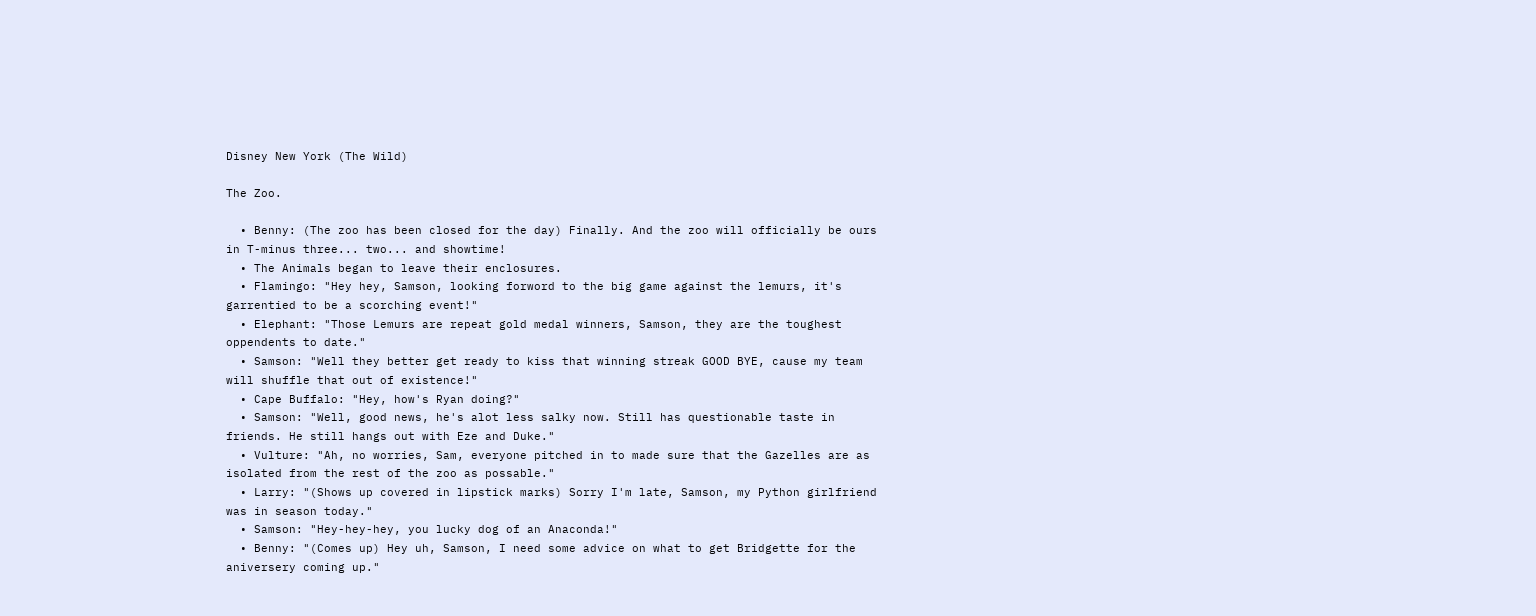Disney New York (The Wild)

The Zoo.

  • Benny: (The zoo has been closed for the day) Finally. And the zoo will officially be ours in T-minus three... two... and showtime!
  • The Animals began to leave their enclosures.
  • Flamingo: "Hey hey, Samson, looking forword to the big game against the lemurs, it's garrentied to be a scorching event!"
  • Elephant: "Those Lemurs are repeat gold medal winners, Samson, they are the toughest oppendents to date."
  • Samson: "Well they better get ready to kiss that winning streak GOOD BYE, cause my team will shuffle that out of existence!"
  • Cape Buffalo: "Hey, how's Ryan doing?"
  • Samson: "Well, good news, he's alot less salky now. Still has questionable taste in friends. He still hangs out with Eze and Duke."
  • Vulture: "Ah, no worries, Sam, everyone pitched in to made sure that the Gazelles are as isolated from the rest of the zoo as possable."
  • Larry: "(Shows up covered in lipstick marks) Sorry I'm late, Samson, my Python girlfriend was in season today."
  • Samson: "Hey-hey-hey, you lucky dog of an Anaconda!"
  • Benny: "(Comes up) Hey uh, Samson, I need some advice on what to get Bridgette for the aniversery coming up."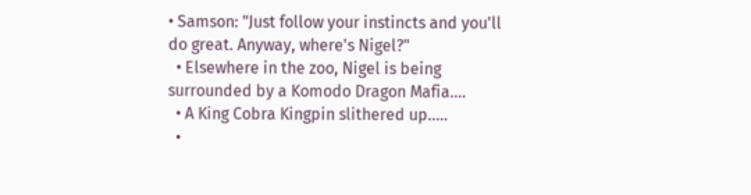• Samson: "Just follow your instincts and you'll do great. Anyway, where's Nigel?"
  • Elsewhere in the zoo, Nigel is being surrounded by a Komodo Dragon Mafia....
  • A King Cobra Kingpin slithered up.....
  •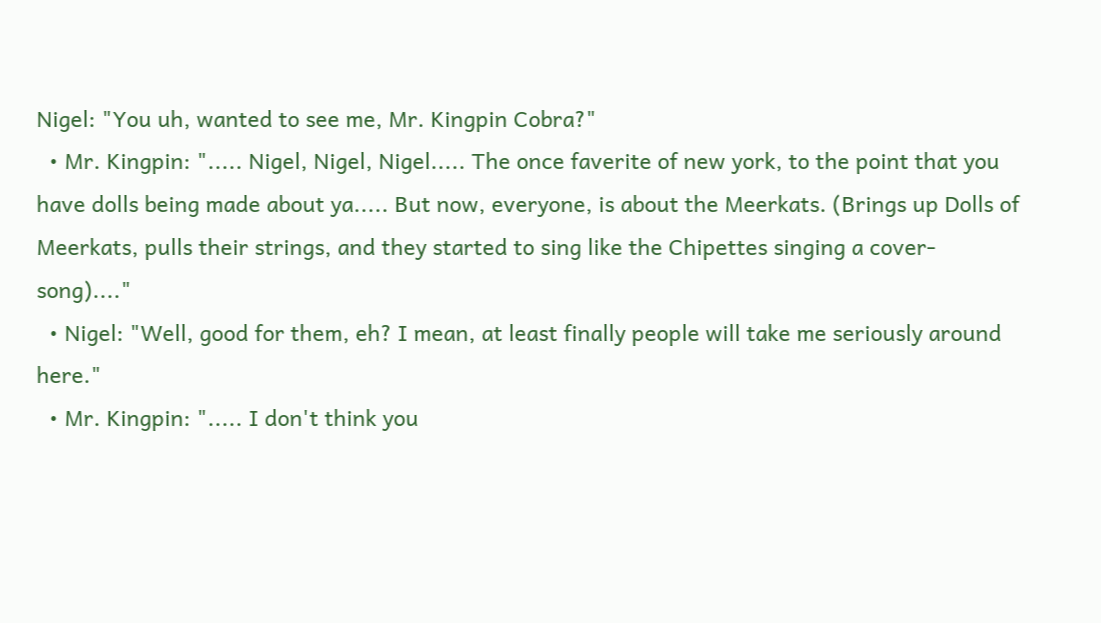Nigel: "You uh, wanted to see me, Mr. Kingpin Cobra?"
  • Mr. Kingpin: "..... Nigel, Nigel, Nigel..... The once faverite of new york, to the point that you have dolls being made about ya..... But now, everyone, is about the Meerkats. (Brings up Dolls of Meerkats, pulls their strings, and they started to sing like the Chipettes singing a cover-song)...."
  • Nigel: "Well, good for them, eh? I mean, at least finally people will take me seriously around here."
  • Mr. Kingpin: "..... I don't think you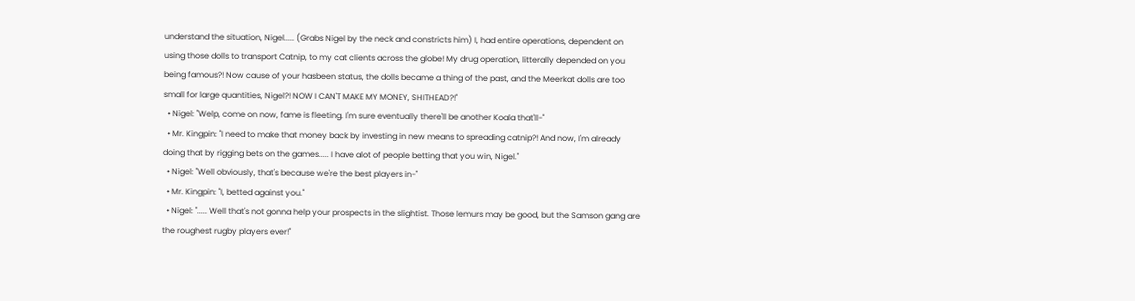understand the situation, Nigel..... (Grabs Nigel by the neck and constricts him) I, had entire operations, dependent on using those dolls to transport Catnip, to my cat clients across the globe! My drug operation, litterally depended on you being famous?! Now cause of your hasbeen status, the dolls became a thing of the past, and the Meerkat dolls are too small for large quantities, Nigel?! NOW I CAN'T MAKE MY MONEY, SHITHEAD?!"
  • Nigel: "Welp, come on now, fame is fleeting. I'm sure eventually there'll be another Koala that'll-"
  • Mr. Kingpin: "I need to make that money back by investing in new means to spreading catnip?! And now, I'm already doing that by rigging bets on the games..... I have alot of people betting that you win, Nigel."
  • Nigel: "Well obviously, that's because we're the best players in-"
  • Mr. Kingpin: "I, betted against you."
  • Nigel: "..... Well that's not gonna help your prospects in the slightist. Those lemurs may be good, but the Samson gang are the roughest rugby players ever!"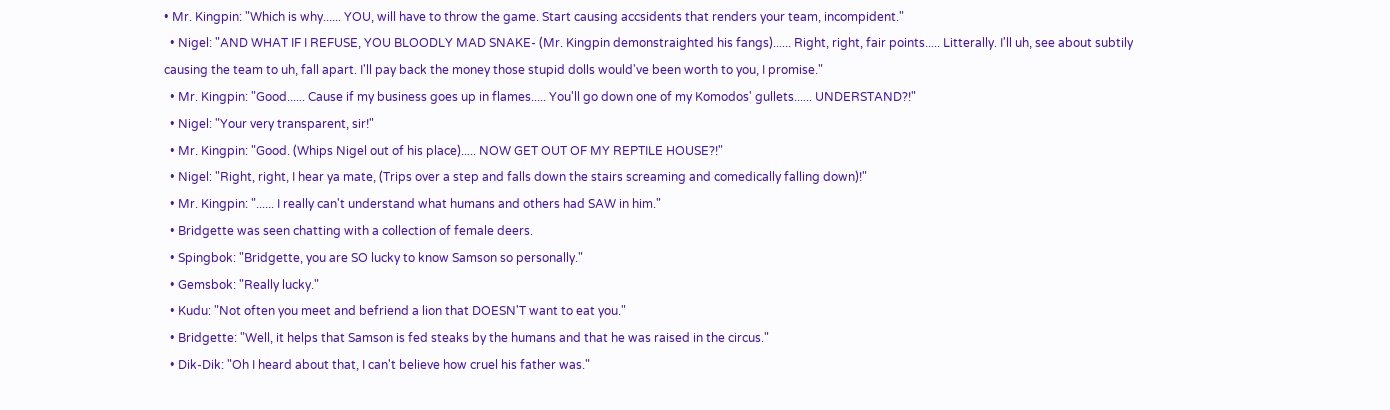• Mr. Kingpin: "Which is why...... YOU, will have to throw the game. Start causing accsidents that renders your team, incompident."
  • Nigel: "AND WHAT IF I REFUSE, YOU BLOODLY MAD SNAKE- (Mr. Kingpin demonstraighted his fangs)...... Right, right, fair points..... Litterally. I'll uh, see about subtily causing the team to uh, fall apart. I'll pay back the money those stupid dolls would've been worth to you, I promise."
  • Mr. Kingpin: "Good...... Cause if my business goes up in flames..... You'll go down one of my Komodos' gullets...... UNDERSTAND?!"
  • Nigel: "Your very transparent, sir!"
  • Mr. Kingpin: "Good. (Whips Nigel out of his place)..... NOW GET OUT OF MY REPTILE HOUSE?!"
  • Nigel: "Right, right, I hear ya mate, (Trips over a step and falls down the stairs screaming and comedically falling down)!"
  • Mr. Kingpin: "...... I really can't understand what humans and others had SAW in him."
  • Bridgette was seen chatting with a collection of female deers.
  • Spingbok: "Bridgette, you are SO lucky to know Samson so personally."
  • Gemsbok: "Really lucky."
  • Kudu: "Not often you meet and befriend a lion that DOESN'T want to eat you."
  • Bridgette: "Well, it helps that Samson is fed steaks by the humans and that he was raised in the circus."
  • Dik-Dik: "Oh I heard about that, I can't believe how cruel his father was."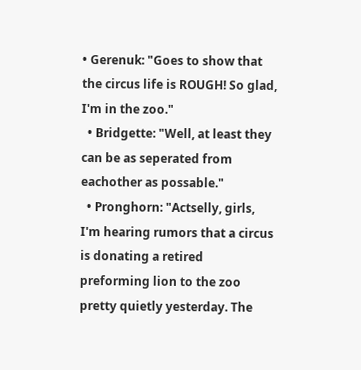• Gerenuk: "Goes to show that the circus life is ROUGH! So glad, I'm in the zoo."
  • Bridgette: "Well, at least they can be as seperated from eachother as possable."
  • Pronghorn: "Actselly, girls, I'm hearing rumors that a circus is donating a retired preforming lion to the zoo pretty quietly yesterday. The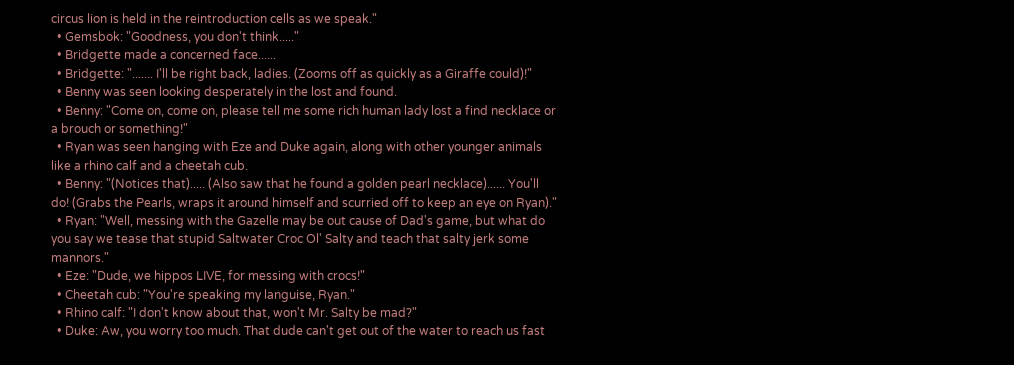circus lion is held in the reintroduction cells as we speak."
  • Gemsbok: "Goodness, you don't think....."
  • Bridgette made a concerned face......
  • Bridgette: "....... I'll be right back, ladies. (Zooms off as quickly as a Giraffe could)!"
  • Benny was seen looking desperately in the lost and found.
  • Benny: "Come on, come on, please tell me some rich human lady lost a find necklace or a brouch or something!"
  • Ryan was seen hanging with Eze and Duke again, along with other younger animals like a rhino calf and a cheetah cub.
  • Benny: "(Notices that)..... (Also saw that he found a golden pearl necklace)...... You'll do! (Grabs the Pearls, wraps it around himself and scurried off to keep an eye on Ryan)."
  • Ryan: "Well, messing with the Gazelle may be out cause of Dad's game, but what do you say we tease that stupid Saltwater Croc Ol' Salty and teach that salty jerk some mannors."
  • Eze: "Dude, we hippos LIVE, for messing with crocs!"
  • Cheetah cub: "You're speaking my languise, Ryan."
  • Rhino calf: "I don't know about that, won't Mr. Salty be mad?"
  • Duke: Aw, you worry too much. That dude can't get out of the water to reach us fast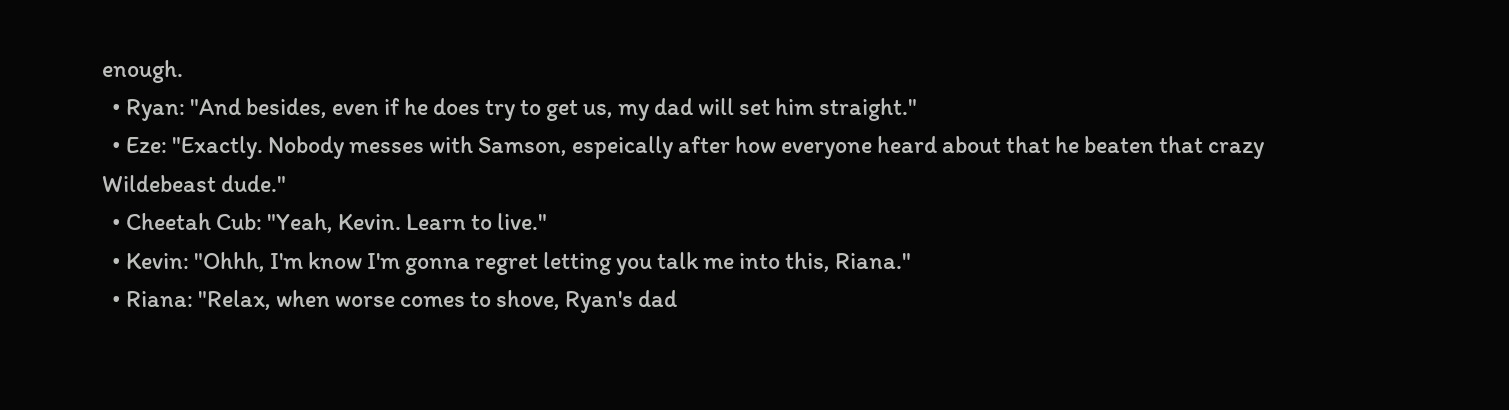enough.
  • Ryan: "And besides, even if he does try to get us, my dad will set him straight."
  • Eze: "Exactly. Nobody messes with Samson, espeically after how everyone heard about that he beaten that crazy Wildebeast dude."
  • Cheetah Cub: "Yeah, Kevin. Learn to live."
  • Kevin: "Ohhh, I'm know I'm gonna regret letting you talk me into this, Riana."
  • Riana: "Relax, when worse comes to shove, Ryan's dad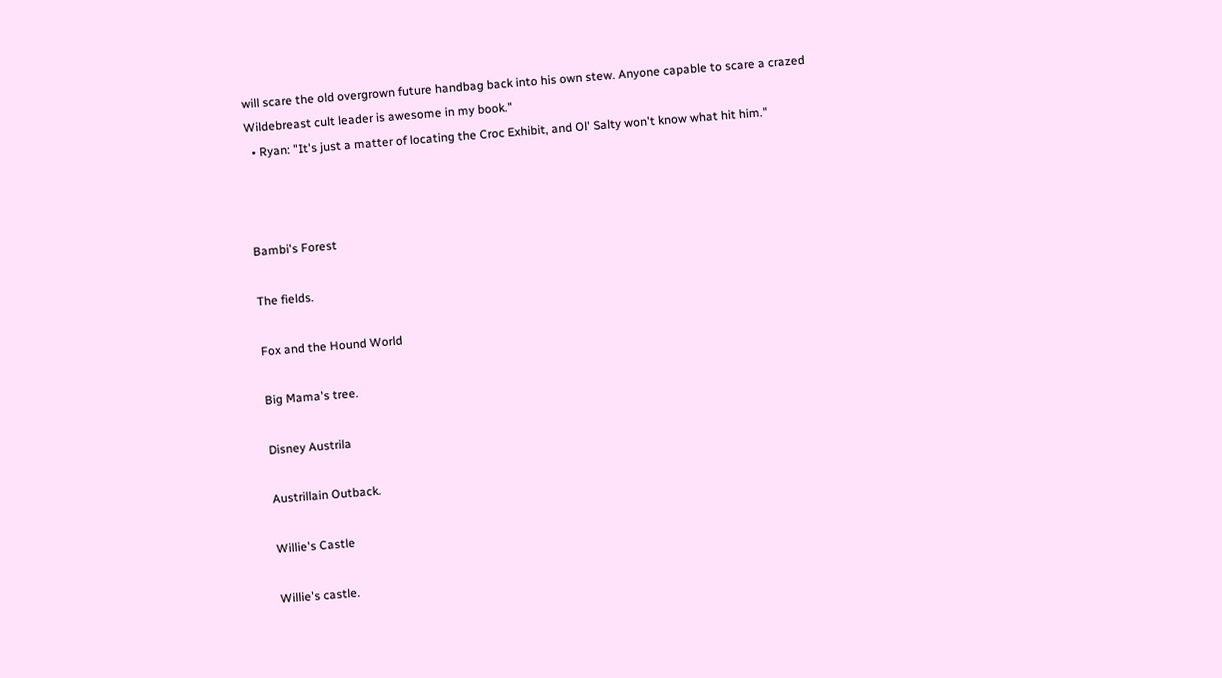will scare the old overgrown future handbag back into his own stew. Anyone capable to scare a crazed Wildebreast cult leader is awesome in my book."
  • Ryan: "It's just a matter of locating the Croc Exhibit, and Ol' Salty won't know what hit him."



Bambi's Forest

The fields.

Fox and the Hound World

Big Mama's tree.

Disney Austrila

Austrillain Outback.

Willie's Castle

Willie's castle.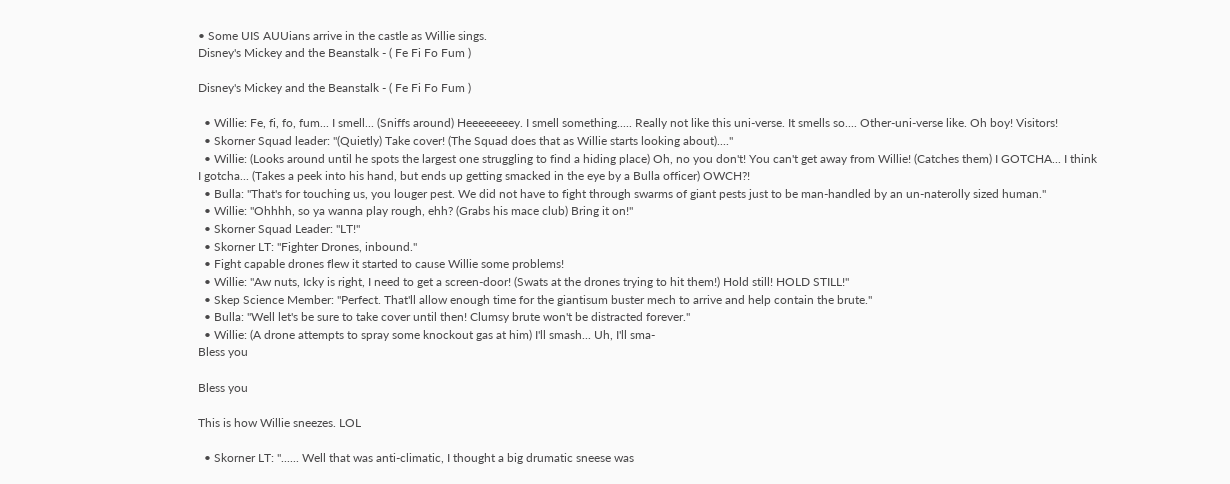• Some UIS AUUians arrive in the castle as Willie sings.
Disney's Mickey and the Beanstalk - ( Fe Fi Fo Fum )

Disney's Mickey and the Beanstalk - ( Fe Fi Fo Fum )

  • Willie: Fe, fi, fo, fum... I smell... (Sniffs around) Heeeeeeeey. I smell something..... Really not like this uni-verse. It smells so.... Other-uni-verse like. Oh boy! Visitors!
  • Skorner Squad leader: "(Quietly) Take cover! (The Squad does that as Willie starts looking about)...."
  • Willie: (Looks around until he spots the largest one struggling to find a hiding place) Oh, no you don't! You can't get away from Willie! (Catches them) I GOTCHA... I think I gotcha... (Takes a peek into his hand, but ends up getting smacked in the eye by a Bulla officer) OWCH?!
  • Bulla: "That's for touching us, you louger pest. We did not have to fight through swarms of giant pests just to be man-handled by an un-naterolly sized human."
  • Willie: "Ohhhh, so ya wanna play rough, ehh? (Grabs his mace club) Bring it on!"
  • Skorner Squad Leader: "LT!"
  • Skorner LT: "Fighter Drones, inbound."
  • Fight capable drones flew it started to cause Willie some problems!
  • Willie: "Aw nuts, Icky is right, I need to get a screen-door! (Swats at the drones trying to hit them!) Hold still! HOLD STILL!"
  • Skep Science Member: "Perfect. That'll allow enough time for the giantisum buster mech to arrive and help contain the brute."
  • Bulla: "Well let's be sure to take cover until then! Clumsy brute won't be distracted forever."
  • Willie: (A drone attempts to spray some knockout gas at him) I'll smash... Uh, I'll sma-
Bless you

Bless you

This is how Willie sneezes. LOL

  • Skorner LT: "...... Well that was anti-climatic, I thought a big drumatic sneese was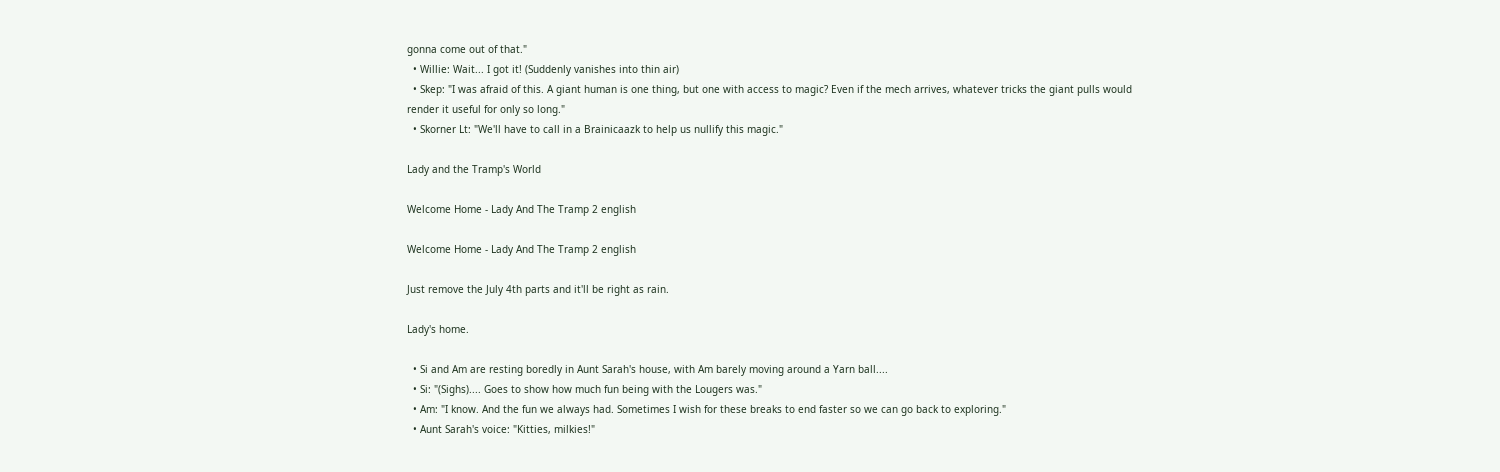gonna come out of that."
  • Willie: Wait... I got it! (Suddenly vanishes into thin air)
  • Skep: "I was afraid of this. A giant human is one thing, but one with access to magic? Even if the mech arrives, whatever tricks the giant pulls would render it useful for only so long."
  • Skorner Lt: "We'll have to call in a Brainicaazk to help us nullify this magic."

Lady and the Tramp's World

Welcome Home - Lady And The Tramp 2 english

Welcome Home - Lady And The Tramp 2 english

Just remove the July 4th parts and it'll be right as rain.

Lady's home.

  • Si and Am are resting boredly in Aunt Sarah's house, with Am barely moving around a Yarn ball....
  • Si: "(Sighs).... Goes to show how much fun being with the Lougers was."
  • Am: "I know. And the fun we always had. Sometimes I wish for these breaks to end faster so we can go back to exploring."
  • Aunt Sarah's voice: "Kitties, milkies!"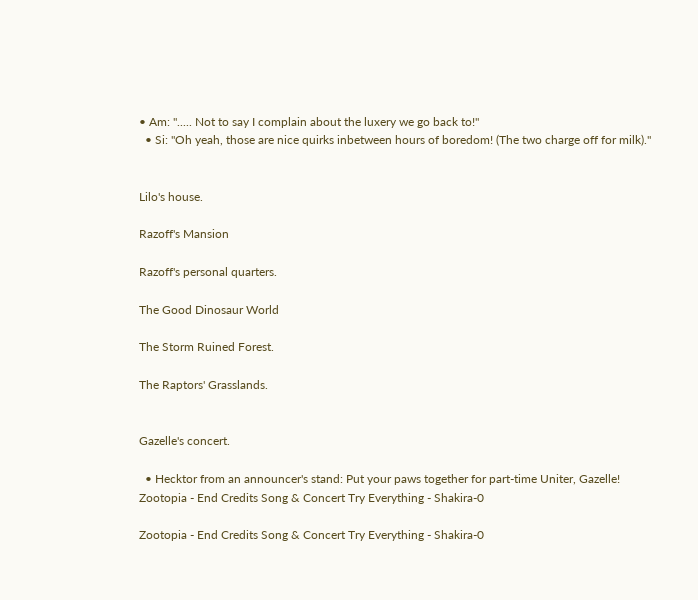• Am: "..... Not to say I complain about the luxery we go back to!"
  • Si: "Oh yeah, those are nice quirks inbetween hours of boredom! (The two charge off for milk)."


Lilo's house.

Razoff's Mansion

Razoff's personal quarters.

The Good Dinosaur World

The Storm Ruined Forest.

The Raptors' Grasslands.


Gazelle's concert.

  • Hecktor from an announcer's stand: Put your paws together for part-time Uniter, Gazelle!
Zootopia - End Credits Song & Concert Try Everything - Shakira-0

Zootopia - End Credits Song & Concert Try Everything - Shakira-0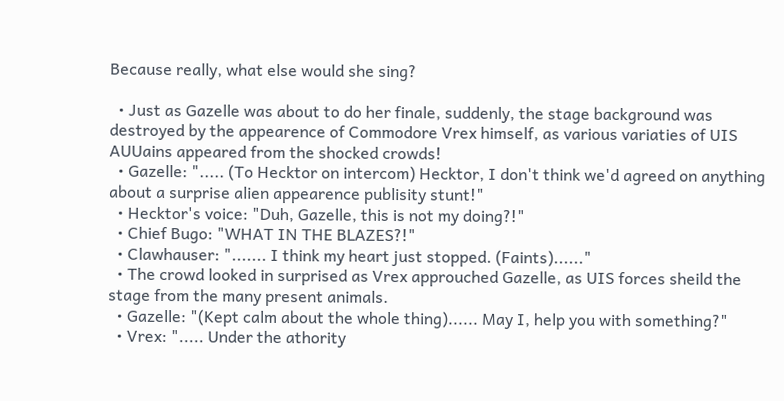Because really, what else would she sing?

  • Just as Gazelle was about to do her finale, suddenly, the stage background was destroyed by the appearence of Commodore Vrex himself, as various variaties of UIS AUUains appeared from the shocked crowds!
  • Gazelle: "..... (To Hecktor on intercom) Hecktor, I don't think we'd agreed on anything about a surprise alien appearence publisity stunt!"
  • Hecktor's voice: "Duh, Gazelle, this is not my doing?!"
  • Chief Bugo: "WHAT IN THE BLAZES?!"
  • Clawhauser: "....... I think my heart just stopped. (Faints)......"
  • The crowd looked in surprised as Vrex approuched Gazelle, as UIS forces sheild the stage from the many present animals.
  • Gazelle: "(Kept calm about the whole thing)...... May I, help you with something?"
  • Vrex: "..... Under the athority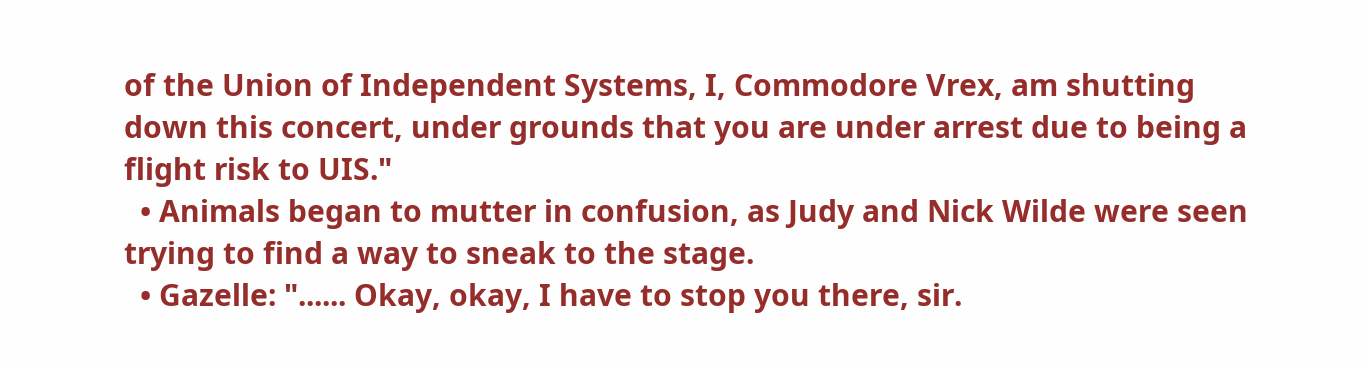of the Union of Independent Systems, I, Commodore Vrex, am shutting down this concert, under grounds that you are under arrest due to being a flight risk to UIS."
  • Animals began to mutter in confusion, as Judy and Nick Wilde were seen trying to find a way to sneak to the stage.
  • Gazelle: "...... Okay, okay, I have to stop you there, sir.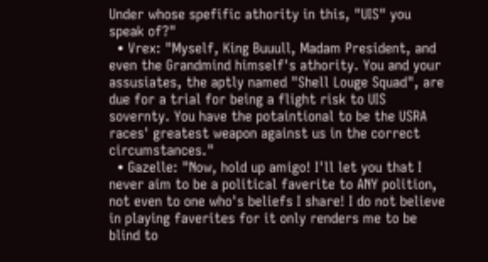Under whose spefific athority in this, "UIS" you speak of?"
  • Vrex: "Myself, King Buuull, Madam President, and even the Grandmind himself's athority. You and your assusiates, the aptly named "Shell Louge Squad", are due for a trial for being a flight risk to UIS sovernty. You have the potaintional to be the USRA races' greatest weapon against us in the correct circumstances."
  • Gazelle: "Now, hold up amigo! I'll let you that I never aim to be a political faverite to ANY polition, not even to one who's beliefs I share! I do not believe in playing faverites for it only renders me to be blind to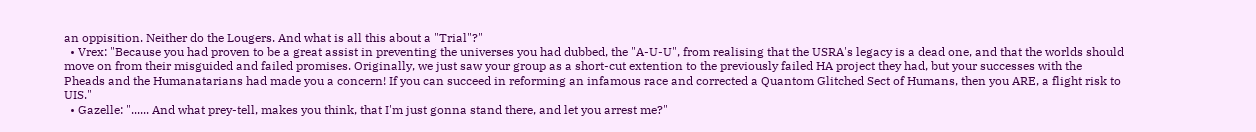an oppisition. Neither do the Lougers. And what is all this about a "Trial"?"
  • Vrex: "Because you had proven to be a great assist in preventing the universes you had dubbed, the "A-U-U", from realising that the USRA's legacy is a dead one, and that the worlds should move on from their misguided and failed promises. Originally, we just saw your group as a short-cut extention to the previously failed HA project they had, but your successes with the Pheads and the Humanatarians had made you a concern! If you can succeed in reforming an infamous race and corrected a Quantom Glitched Sect of Humans, then you ARE, a flight risk to UIS."
  • Gazelle: "...... And what prey-tell, makes you think, that I'm just gonna stand there, and let you arrest me?"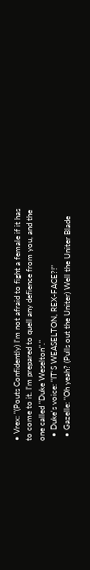• Vrex: "(Pouts Confidently) I'm not afraid to fight a female if it has to come to it. I'm prepared to quell any defience from you, and the one called "Duke Weselton"."
  • Duke's voice: "IT'S WEASELTON, REX-FACE?!"
  • Gazelle: "Oh yeah? (Pulls out the Uniter) Well the Uniter Blade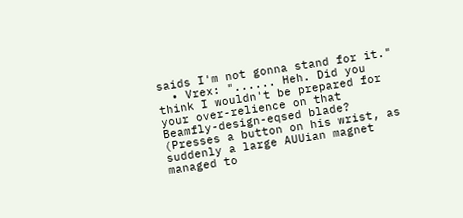saids I'm not gonna stand for it."
  • Vrex: "...... Heh. Did you think I wouldn't be prepared for your over-relience on that Beamfly-design-eqsed blade? (Presses a button on his wrist, as suddenly a large AUUian magnet managed to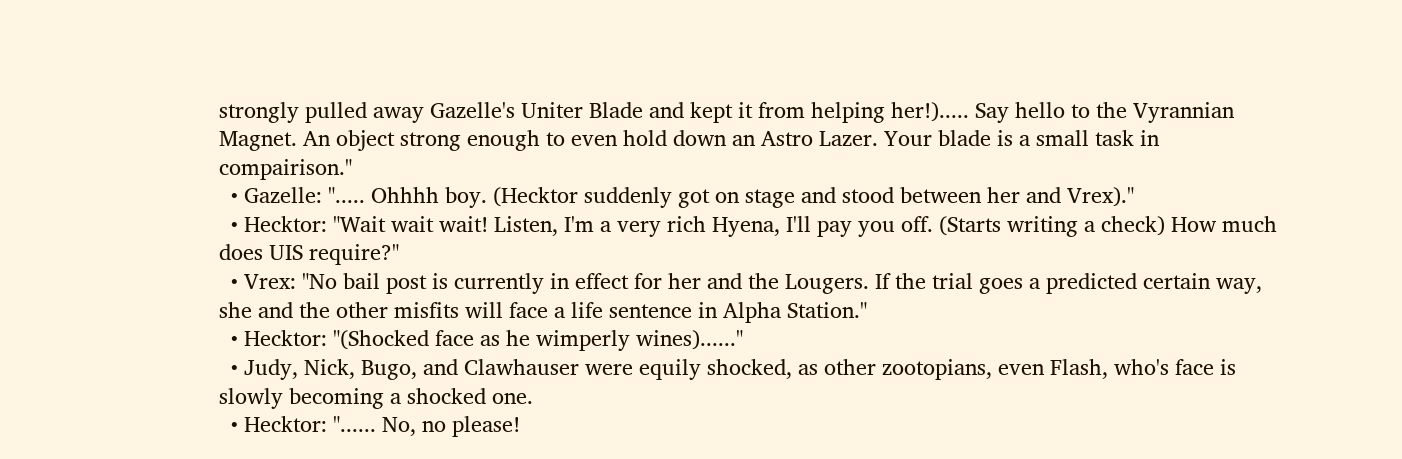strongly pulled away Gazelle's Uniter Blade and kept it from helping her!)..... Say hello to the Vyrannian Magnet. An object strong enough to even hold down an Astro Lazer. Your blade is a small task in compairison."
  • Gazelle: "..... Ohhhh boy. (Hecktor suddenly got on stage and stood between her and Vrex)."
  • Hecktor: "Wait wait wait! Listen, I'm a very rich Hyena, I'll pay you off. (Starts writing a check) How much does UIS require?"
  • Vrex: "No bail post is currently in effect for her and the Lougers. If the trial goes a predicted certain way, she and the other misfits will face a life sentence in Alpha Station."
  • Hecktor: "(Shocked face as he wimperly wines)......"
  • Judy, Nick, Bugo, and Clawhauser were equily shocked, as other zootopians, even Flash, who's face is slowly becoming a shocked one.
  • Hecktor: "...... No, no please!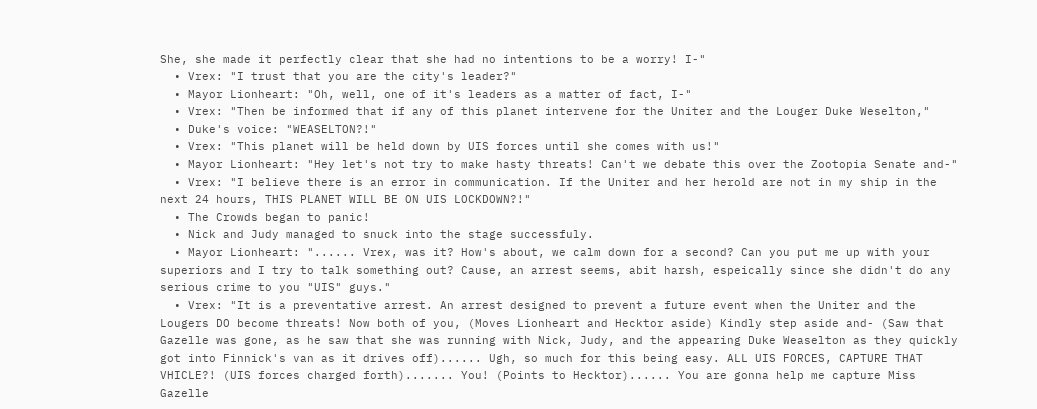She, she made it perfectly clear that she had no intentions to be a worry! I-"
  • Vrex: "I trust that you are the city's leader?"
  • Mayor Lionheart: "Oh, well, one of it's leaders as a matter of fact, I-"
  • Vrex: "Then be informed that if any of this planet intervene for the Uniter and the Louger Duke Weselton,"
  • Duke's voice: "WEASELTON?!"
  • Vrex: "This planet will be held down by UIS forces until she comes with us!"
  • Mayor Lionheart: "Hey let's not try to make hasty threats! Can't we debate this over the Zootopia Senate and-"
  • Vrex: "I believe there is an error in communication. If the Uniter and her herold are not in my ship in the next 24 hours, THIS PLANET WILL BE ON UIS LOCKDOWN?!"
  • The Crowds began to panic!
  • Nick and Judy managed to snuck into the stage successfuly.
  • Mayor Lionheart: "...... Vrex, was it? How's about, we calm down for a second? Can you put me up with your superiors and I try to talk something out? Cause, an arrest seems, abit harsh, espeically since she didn't do any serious crime to you "UIS" guys."
  • Vrex: "It is a preventative arrest. An arrest designed to prevent a future event when the Uniter and the Lougers DO become threats! Now both of you, (Moves Lionheart and Hecktor aside) Kindly step aside and- (Saw that Gazelle was gone, as he saw that she was running with Nick, Judy, and the appearing Duke Weaselton as they quickly got into Finnick's van as it drives off)...... Ugh, so much for this being easy. ALL UIS FORCES, CAPTURE THAT VHICLE?! (UIS forces charged forth)....... You! (Points to Hecktor)...... You are gonna help me capture Miss Gazelle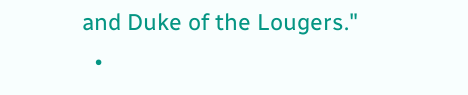and Duke of the Lougers."
  •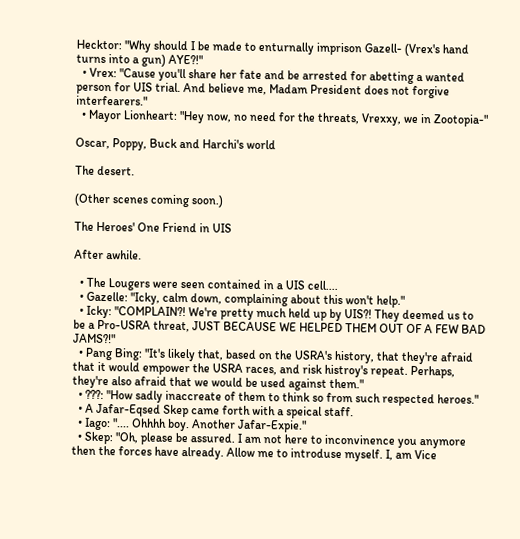Hecktor: "Why should I be made to enturnally imprison Gazell- (Vrex's hand turns into a gun) AYE?!"
  • Vrex: "Cause you'll share her fate and be arrested for abetting a wanted person for UIS trial. And believe me, Madam President does not forgive interfearers."
  • Mayor Lionheart: "Hey now, no need for the threats, Vrexxy, we in Zootopia-"

Oscar, Poppy, Buck and Harchi's world

The desert.

(Other scenes coming soon.)

The Heroes' One Friend in UIS

After awhile.

  • The Lougers were seen contained in a UIS cell....
  • Gazelle: "Icky, calm down, complaining about this won't help."
  • Icky: "COMPLAIN?! We're pretty much held up by UIS?! They deemed us to be a Pro-USRA threat, JUST BECAUSE WE HELPED THEM OUT OF A FEW BAD JAMS?!"
  • Pang Bing: "It's likely that, based on the USRA's history, that they're afraid that it would empower the USRA races, and risk histroy's repeat. Perhaps, they're also afraid that we would be used against them."
  • ???: "How sadly inaccreate of them to think so from such respected heroes."
  • A Jafar-Eqsed Skep came forth with a speical staff.
  • Iago: ".... Ohhhh boy. Another Jafar-Expie."
  • Skep: "Oh, please be assured. I am not here to inconvinence you anymore then the forces have already. Allow me to introduse myself. I, am Vice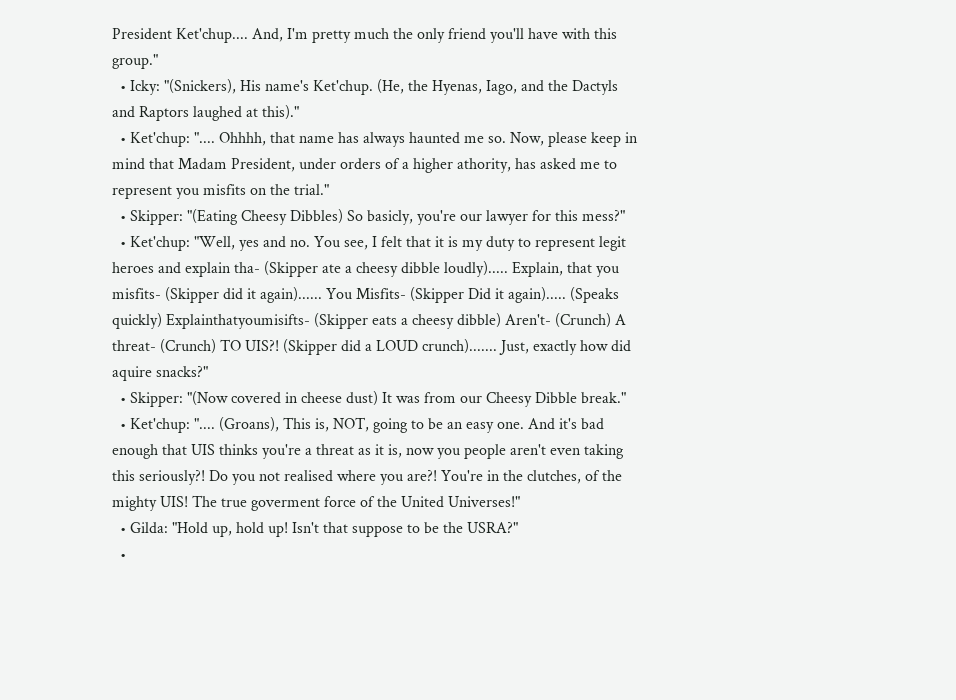President Ket'chup.... And, I'm pretty much the only friend you'll have with this group."
  • Icky: "(Snickers), His name's Ket'chup. (He, the Hyenas, Iago, and the Dactyls and Raptors laughed at this)."
  • Ket'chup: ".... Ohhhh, that name has always haunted me so. Now, please keep in mind that Madam President, under orders of a higher athority, has asked me to represent you misfits on the trial."
  • Skipper: "(Eating Cheesy Dibbles) So basicly, you're our lawyer for this mess?"
  • Ket'chup: "Well, yes and no. You see, I felt that it is my duty to represent legit heroes and explain tha- (Skipper ate a cheesy dibble loudly)..... Explain, that you misfits- (Skipper did it again)...... You Misfits- (Skipper Did it again)..... (Speaks quickly) Explainthatyoumisifts- (Skipper eats a cheesy dibble) Aren't- (Crunch) A threat- (Crunch) TO UIS?! (Skipper did a LOUD crunch)....... Just, exactly how did aquire snacks?"
  • Skipper: "(Now covered in cheese dust) It was from our Cheesy Dibble break."
  • Ket'chup: ".... (Groans), This is, NOT, going to be an easy one. And it's bad enough that UIS thinks you're a threat as it is, now you people aren't even taking this seriously?! Do you not realised where you are?! You're in the clutches, of the mighty UIS! The true goverment force of the United Universes!"
  • Gilda: "Hold up, hold up! Isn't that suppose to be the USRA?"
  •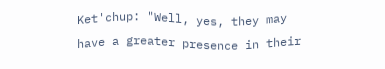Ket'chup: "Well, yes, they may have a greater presence in their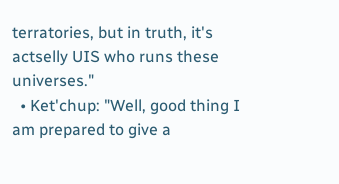terratories, but in truth, it's actselly UIS who runs these universes."
  • Ket'chup: "Well, good thing I am prepared to give a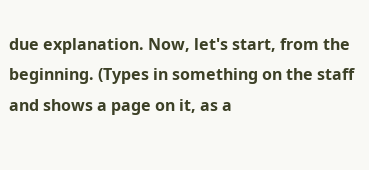due explanation. Now, let's start, from the beginning. (Types in something on the staff and shows a page on it, as a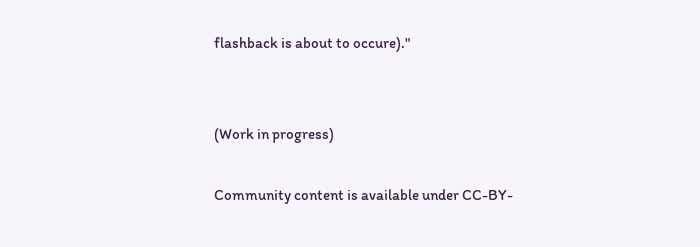flashback is about to occure)."


(Work in progress)

Community content is available under CC-BY-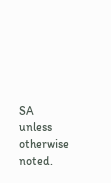SA unless otherwise noted.